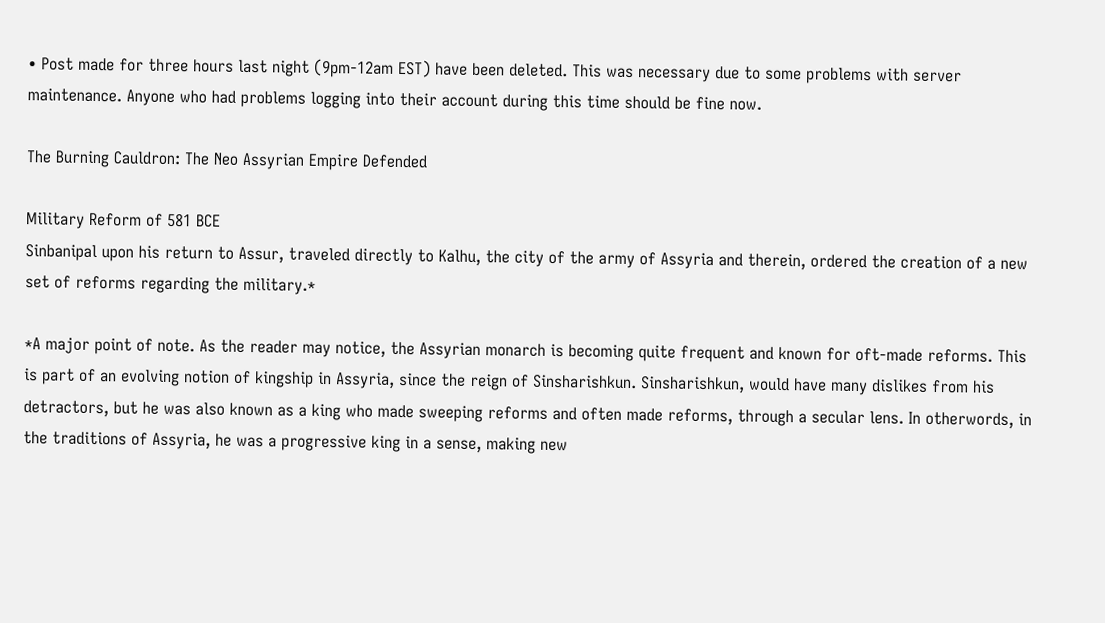• Post made for three hours last night (9pm-12am EST) have been deleted. This was necessary due to some problems with server maintenance. Anyone who had problems logging into their account during this time should be fine now.

The Burning Cauldron: The Neo Assyrian Empire Defended

Military Reform of 581 BCE
Sinbanipal upon his return to Assur, traveled directly to Kalhu, the city of the army of Assyria and therein, ordered the creation of a new set of reforms regarding the military.*

*A major point of note. As the reader may notice, the Assyrian monarch is becoming quite frequent and known for oft-made reforms. This is part of an evolving notion of kingship in Assyria, since the reign of Sinsharishkun. Sinsharishkun, would have many dislikes from his detractors, but he was also known as a king who made sweeping reforms and often made reforms, through a secular lens. In otherwords, in the traditions of Assyria, he was a progressive king in a sense, making new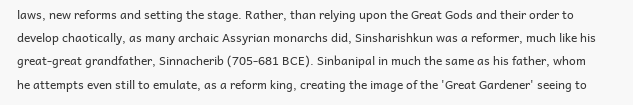laws, new reforms and setting the stage. Rather, than relying upon the Great Gods and their order to develop chaotically, as many archaic Assyrian monarchs did, Sinsharishkun was a reformer, much like his great-great grandfather, Sinnacherib (705-681 BCE). Sinbanipal in much the same as his father, whom he attempts even still to emulate, as a reform king, creating the image of the 'Great Gardener' seeing to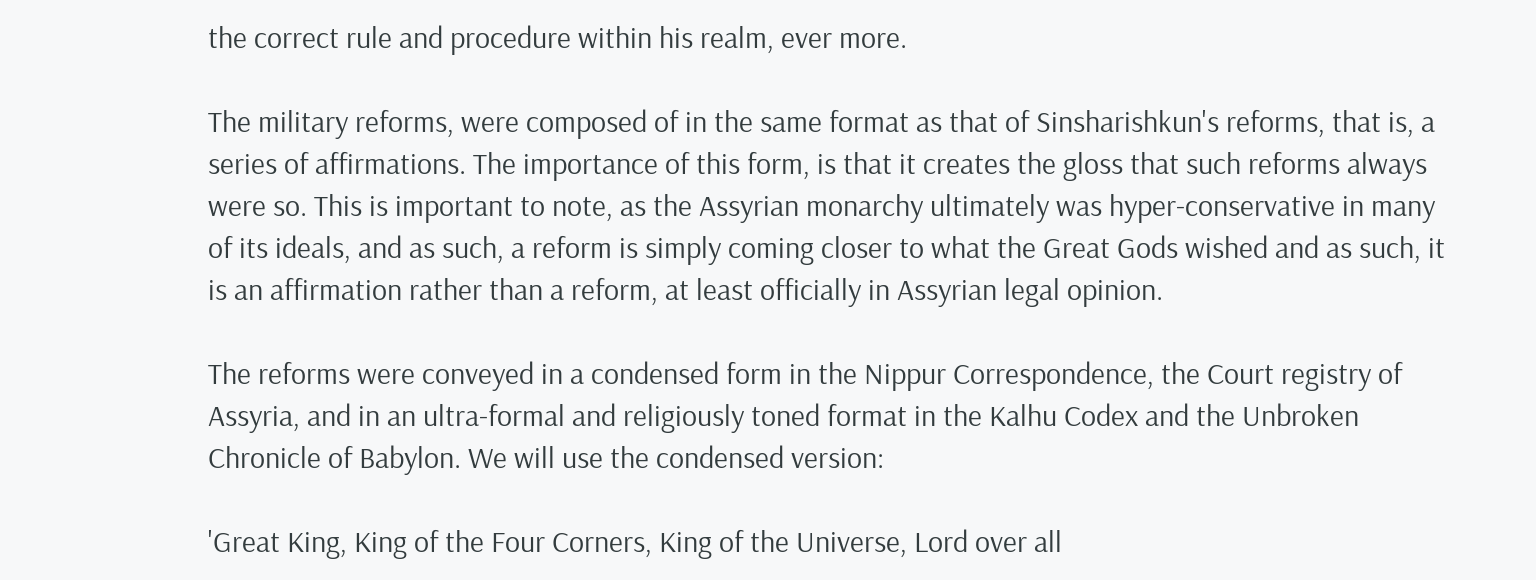the correct rule and procedure within his realm, ever more.

The military reforms, were composed of in the same format as that of Sinsharishkun's reforms, that is, a series of affirmations. The importance of this form, is that it creates the gloss that such reforms always were so. This is important to note, as the Assyrian monarchy ultimately was hyper-conservative in many of its ideals, and as such, a reform is simply coming closer to what the Great Gods wished and as such, it is an affirmation rather than a reform, at least officially in Assyrian legal opinion.

The reforms were conveyed in a condensed form in the Nippur Correspondence, the Court registry of Assyria, and in an ultra-formal and religiously toned format in the Kalhu Codex and the Unbroken Chronicle of Babylon. We will use the condensed version:

'Great King, King of the Four Corners, King of the Universe, Lord over all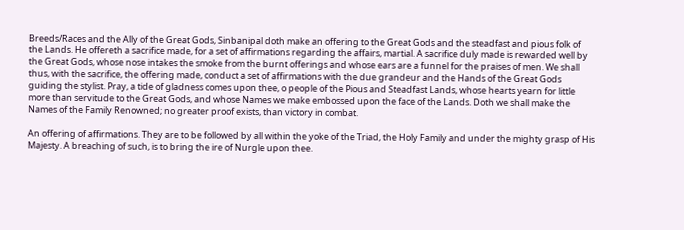Breeds/Races and the Ally of the Great Gods, Sinbanipal doth make an offering to the Great Gods and the steadfast and pious folk of the Lands. He offereth a sacrifice made, for a set of affirmations regarding the affairs, martial. A sacrifice duly made is rewarded well by the Great Gods, whose nose intakes the smoke from the burnt offerings and whose ears are a funnel for the praises of men. We shall thus, with the sacrifice, the offering made, conduct a set of affirmations with the due grandeur and the Hands of the Great Gods guiding the stylist. Pray, a tide of gladness comes upon thee, o people of the Pious and Steadfast Lands, whose hearts yearn for little more than servitude to the Great Gods, and whose Names we make embossed upon the face of the Lands. Doth we shall make the Names of the Family Renowned; no greater proof exists, than victory in combat.

An offering of affirmations. They are to be followed by all within the yoke of the Triad, the Holy Family and under the mighty grasp of His Majesty. A breaching of such, is to bring the ire of Nurgle upon thee.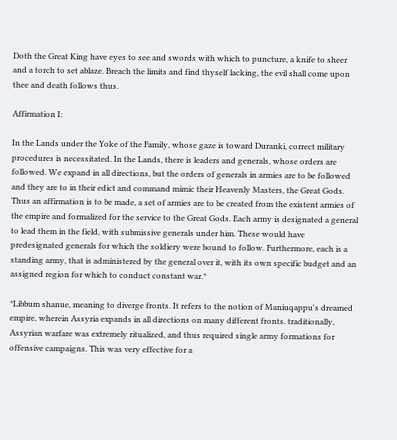Doth the Great King have eyes to see and swords with which to puncture, a knife to sheer and a torch to set ablaze. Breach the limits and find thyself lacking, the evil shall come upon thee and death follows thus.

Affirmation I:

In the Lands under the Yoke of the Family, whose gaze is toward Duranki, correct military procedures is necessitated. In the Lands, there is leaders and generals, whose orders are followed. We expand in all directions, but the orders of generals in armies are to be followed and they are to in their edict and command mimic their Heavenly Masters, the Great Gods. Thus an affirmation is to be made, a set of armies are to be created from the existent armies of the empire and formalized for the service to the Great Gods. Each army is designated a general to lead them in the field, with submissive generals under him. These would have predesignated generals for which the soldiery were bound to follow. Furthermore, each is a standing army, that is administered by the general over it, with its own specific budget and an assigned region for which to conduct constant war.*

*Libbum shanue, meaning to diverge fronts. It refers to the notion of Maniuqappu's dreamed empire, wherein Assyria expands in all directions on many different fronts. traditionally, Assyrian warfare was extremely ritualized, and thus required single army formations for offensive campaigns. This was very effective for a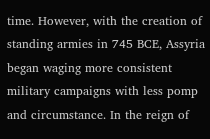time. However, with the creation of standing armies in 745 BCE, Assyria began waging more consistent military campaigns with less pomp and circumstance. In the reign of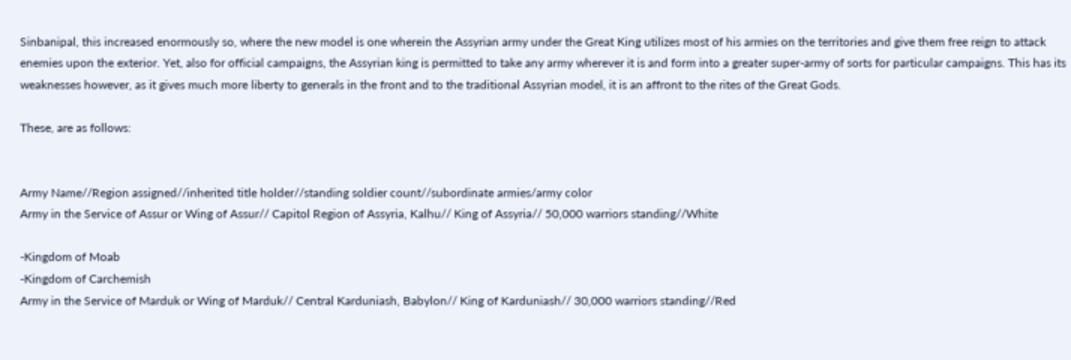Sinbanipal, this increased enormously so, where the new model is one wherein the Assyrian army under the Great King utilizes most of his armies on the territories and give them free reign to attack enemies upon the exterior. Yet, also for official campaigns, the Assyrian king is permitted to take any army wherever it is and form into a greater super-army of sorts for particular campaigns. This has its weaknesses however, as it gives much more liberty to generals in the front and to the traditional Assyrian model, it is an affront to the rites of the Great Gods.

These, are as follows:


Army Name//Region assigned//inherited title holder//standing soldier count//subordinate armies/army color
Army in the Service of Assur or Wing of Assur// Capitol Region of Assyria, Kalhu// King of Assyria// 50,000 warriors standing//White

-Kingdom of Moab
-Kingdom of Carchemish
Army in the Service of Marduk or Wing of Marduk// Central Karduniash, Babylon// King of Karduniash// 30,000 warriors standing//Red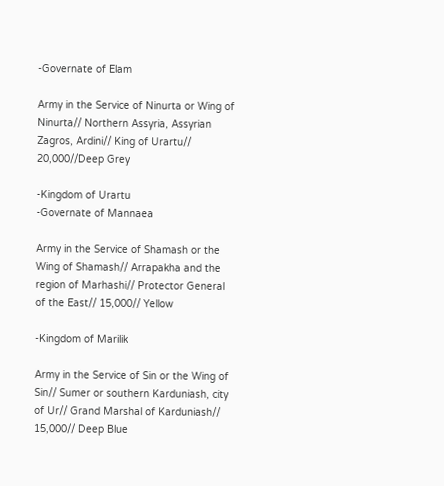-Governate of Elam

Army in the Service of Ninurta or Wing of Ninurta// Northern Assyria, Assyrian Zagros, Ardini// King of Urartu// 20,000//Deep Grey

-Kingdom of Urartu
-Governate of Mannaea

Army in the Service of Shamash or the Wing of Shamash// Arrapakha and the region of Marhashi// Protector General of the East// 15,000// Yellow

-Kingdom of Marilik

Army in the Service of Sin or the Wing of Sin// Sumer or southern Karduniash, city of Ur// Grand Marshal of Karduniash// 15,000// Deep Blue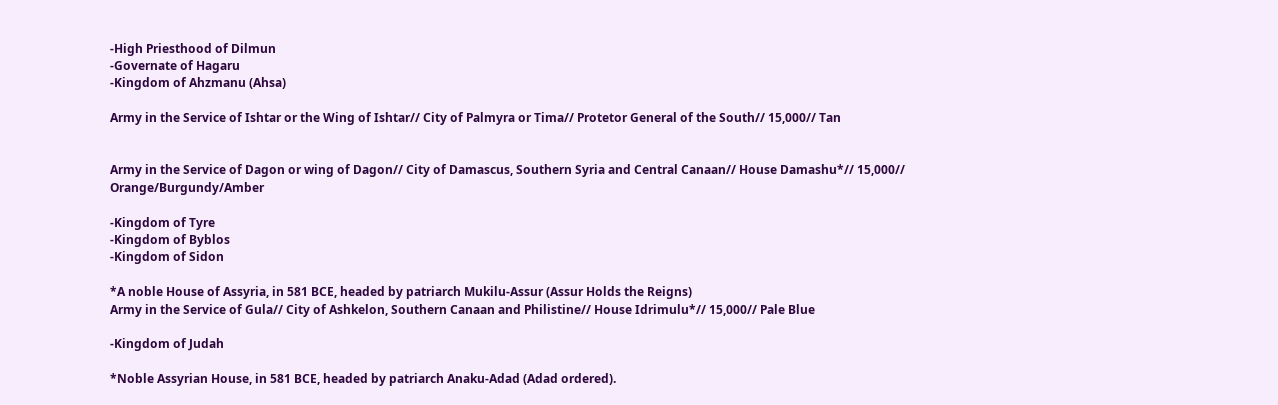-High Priesthood of Dilmun
-Governate of Hagaru
-Kingdom of Ahzmanu (Ahsa)

Army in the Service of Ishtar or the Wing of Ishtar// City of Palmyra or Tima// Protetor General of the South// 15,000// Tan


Army in the Service of Dagon or wing of Dagon// City of Damascus, Southern Syria and Central Canaan// House Damashu*// 15,000// Orange/Burgundy/Amber

-Kingdom of Tyre
-Kingdom of Byblos
-Kingdom of Sidon

*A noble House of Assyria, in 581 BCE, headed by patriarch Mukilu-Assur (Assur Holds the Reigns)
Army in the Service of Gula// City of Ashkelon, Southern Canaan and Philistine// House Idrimulu*// 15,000// Pale Blue

-Kingdom of Judah

*Noble Assyrian House, in 581 BCE, headed by patriarch Anaku-Adad (Adad ordered).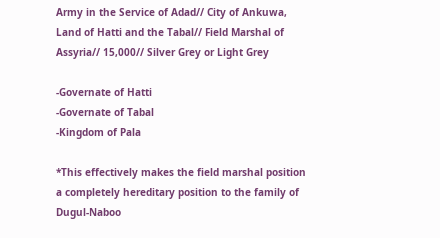Army in the Service of Adad// City of Ankuwa, Land of Hatti and the Tabal// Field Marshal of Assyria// 15,000// Silver Grey or Light Grey

-Governate of Hatti
-Governate of Tabal
-Kingdom of Pala

*This effectively makes the field marshal position a completely hereditary position to the family of Dugul-Naboo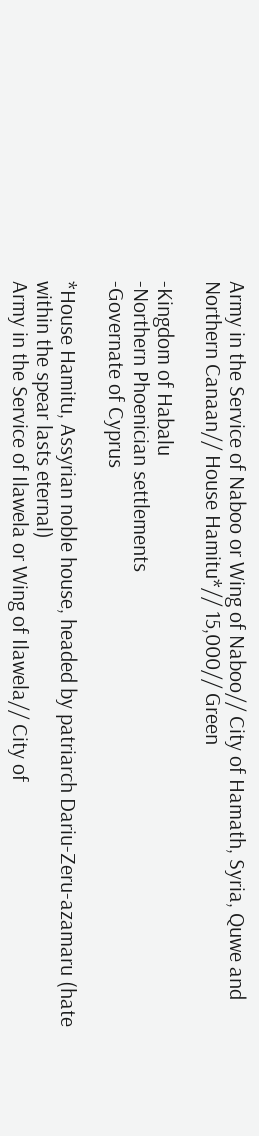Army in the Service of Naboo or Wing of Naboo// City of Hamath, Syria, Quwe and Northern Canaan// House Hamitu*// 15,000// Green

-Kingdom of Habalu
-Northern Phoenician settlements
-Governate of Cyprus

*House Hamitu, Assyrian noble house, headed by patriarch Dariu-Zeru-azamaru (hate within the spear lasts eternal)
Army in the Service of Ilawela or Wing of Ilawela// City of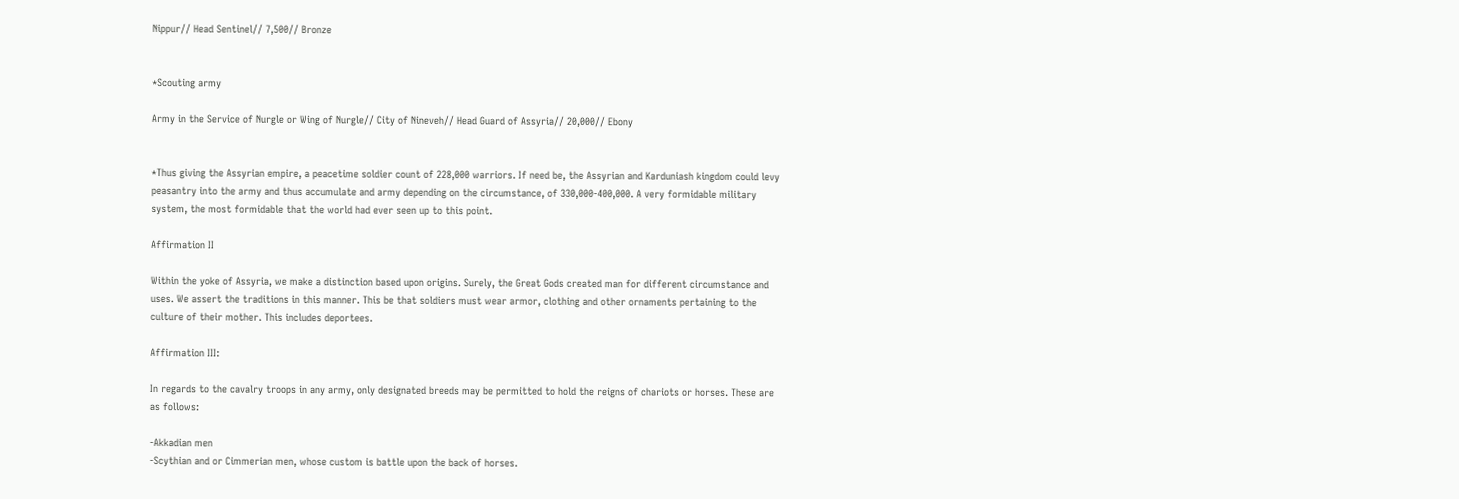Nippur// Head Sentinel// 7,500// Bronze


*Scouting army

Army in the Service of Nurgle or Wing of Nurgle// City of Nineveh// Head Guard of Assyria// 20,000// Ebony


*Thus giving the Assyrian empire, a peacetime soldier count of 228,000 warriors. If need be, the Assyrian and Karduniash kingdom could levy peasantry into the army and thus accumulate and army depending on the circumstance, of 330,000-400,000. A very formidable military system, the most formidable that the world had ever seen up to this point.

Affirmation II

Within the yoke of Assyria, we make a distinction based upon origins. Surely, the Great Gods created man for different circumstance and uses. We assert the traditions in this manner. This be that soldiers must wear armor, clothing and other ornaments pertaining to the culture of their mother. This includes deportees.

Affirmation III:

In regards to the cavalry troops in any army, only designated breeds may be permitted to hold the reigns of chariots or horses. These are as follows:

-Akkadian men
-Scythian and or Cimmerian men, whose custom is battle upon the back of horses.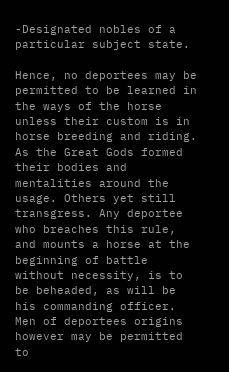-Designated nobles of a particular subject state.

Hence, no deportees may be permitted to be learned in the ways of the horse unless their custom is in horse breeding and riding. As the Great Gods formed their bodies and mentalities around the usage. Others yet still transgress. Any deportee who breaches this rule, and mounts a horse at the beginning of battle without necessity, is to be beheaded, as will be his commanding officer. Men of deportees origins however may be permitted to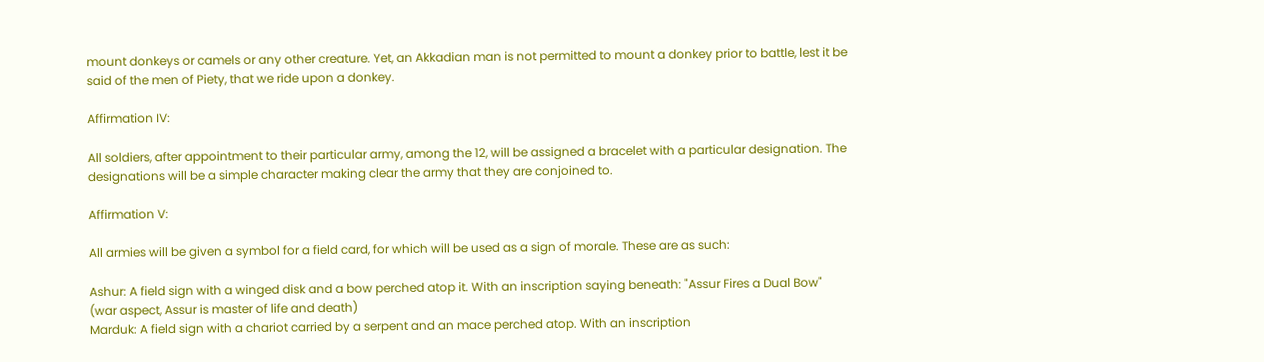mount donkeys or camels or any other creature. Yet, an Akkadian man is not permitted to mount a donkey prior to battle, lest it be said of the men of Piety, that we ride upon a donkey.

Affirmation IV:

All soldiers, after appointment to their particular army, among the 12, will be assigned a bracelet with a particular designation. The designations will be a simple character making clear the army that they are conjoined to.

Affirmation V:

All armies will be given a symbol for a field card, for which will be used as a sign of morale. These are as such:

Ashur: A field sign with a winged disk and a bow perched atop it. With an inscription saying beneath: "Assur Fires a Dual Bow" (war aspect, Assur is master of life and death)
Marduk: A field sign with a chariot carried by a serpent and an mace perched atop. With an inscription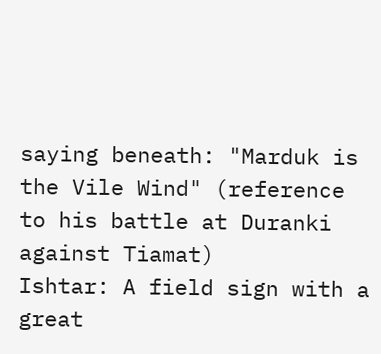saying beneath: "Marduk is the Vile Wind" (reference to his battle at Duranki against Tiamat)
Ishtar: A field sign with a great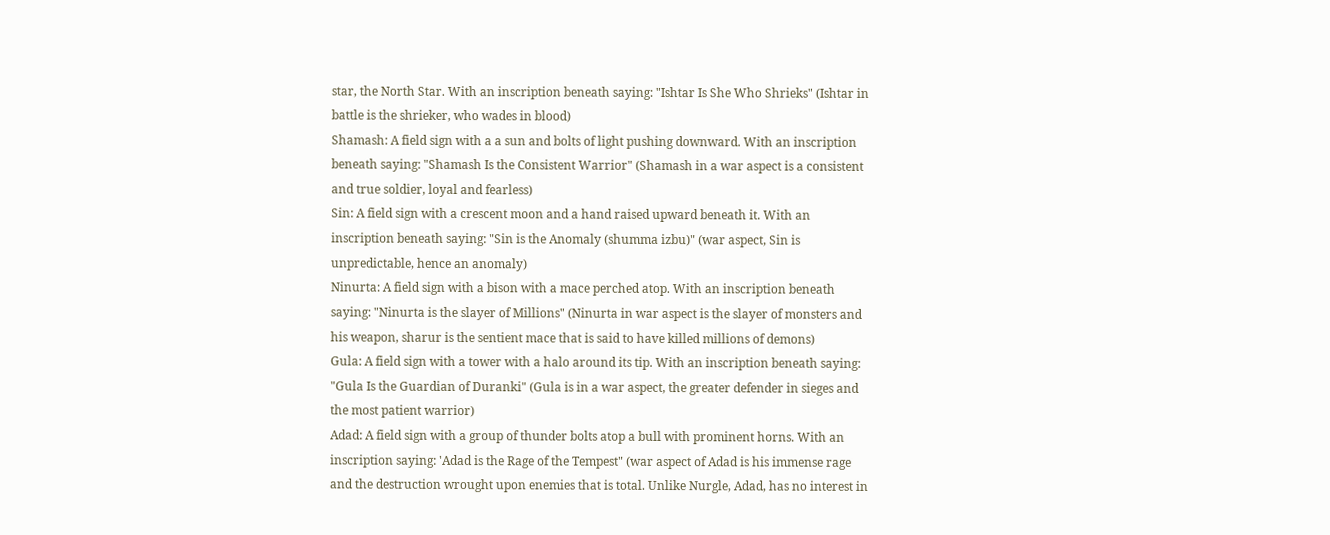star, the North Star. With an inscription beneath saying: "Ishtar Is She Who Shrieks" (Ishtar in battle is the shrieker, who wades in blood)
Shamash: A field sign with a a sun and bolts of light pushing downward. With an inscription beneath saying: "Shamash Is the Consistent Warrior" (Shamash in a war aspect is a consistent and true soldier, loyal and fearless)
Sin: A field sign with a crescent moon and a hand raised upward beneath it. With an inscription beneath saying: "Sin is the Anomaly (shumma izbu)" (war aspect, Sin is unpredictable, hence an anomaly)
Ninurta: A field sign with a bison with a mace perched atop. With an inscription beneath saying: "Ninurta is the slayer of Millions" (Ninurta in war aspect is the slayer of monsters and his weapon, sharur is the sentient mace that is said to have killed millions of demons)
Gula: A field sign with a tower with a halo around its tip. With an inscription beneath saying: "Gula Is the Guardian of Duranki" (Gula is in a war aspect, the greater defender in sieges and the most patient warrior)
Adad: A field sign with a group of thunder bolts atop a bull with prominent horns. With an inscription saying: 'Adad is the Rage of the Tempest" (war aspect of Adad is his immense rage and the destruction wrought upon enemies that is total. Unlike Nurgle, Adad, has no interest in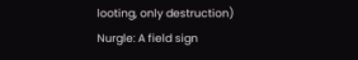looting, only destruction)
Nurgle: A field sign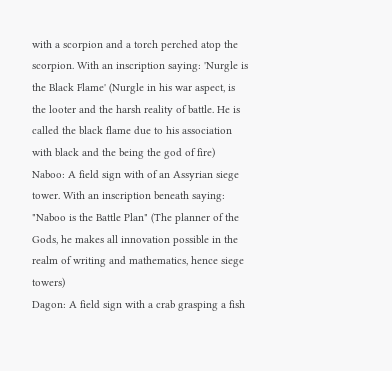with a scorpion and a torch perched atop the scorpion. With an inscription saying: 'Nurgle is the Black Flame' (Nurgle in his war aspect, is the looter and the harsh reality of battle. He is called the black flame due to his association with black and the being the god of fire)
Naboo: A field sign with of an Assyrian siege tower. With an inscription beneath saying: "Naboo is the Battle Plan" (The planner of the Gods, he makes all innovation possible in the realm of writing and mathematics, hence siege towers)
Dagon: A field sign with a crab grasping a fish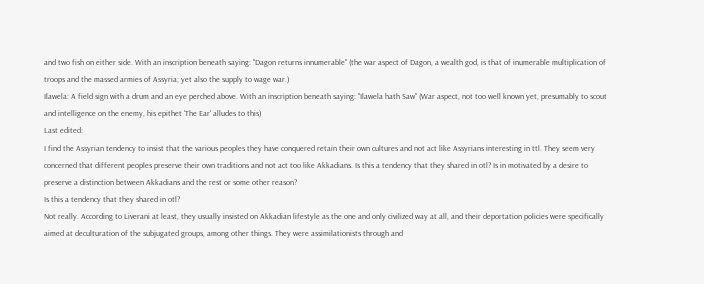and two fish on either side. With an inscription beneath saying: "Dagon returns innumerable" (the war aspect of Dagon, a wealth god, is that of inumerable multiplication of troops and the massed armies of Assyria; yet also the supply to wage war.)
Ilawela: A field sign with a drum and an eye perched above. With an inscription beneath saying: "Ilawela hath Saw" (War aspect, not too well known yet, presumably to scout and intelligence on the enemy, his epithet 'The Ear' alludes to this)
Last edited:
I find the Assyrian tendency to insist that the various peoples they have conquered retain their own cultures and not act like Assyrians interesting in ttl. They seem very concerned that different peoples preserve their own traditions and not act too like Akkadians. Is this a tendency that they shared in otl? Is in motivated by a desire to preserve a distinction between Akkadians and the rest or some other reason?
Is this a tendency that they shared in otl?
Not really. According to Liverani at least, they usually insisted on Akkadian lifestyle as the one and only civilized way at all, and their deportation policies were specifically aimed at deculturation of the subjugated groups, among other things. They were assimilationists through and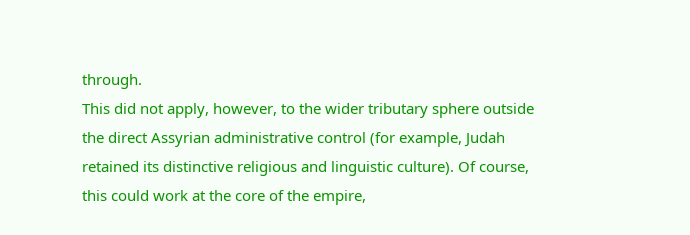through.
This did not apply, however, to the wider tributary sphere outside the direct Assyrian administrative control (for example, Judah retained its distinctive religious and linguistic culture). Of course, this could work at the core of the empire,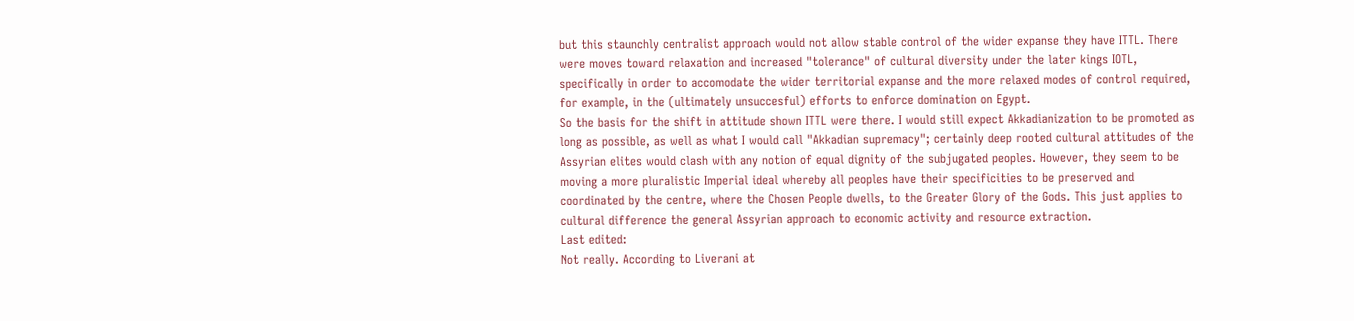but this staunchly centralist approach would not allow stable control of the wider expanse they have ITTL. There were moves toward relaxation and increased "tolerance" of cultural diversity under the later kings IOTL, specifically in order to accomodate the wider territorial expanse and the more relaxed modes of control required, for example, in the (ultimately unsuccesful) efforts to enforce domination on Egypt.
So the basis for the shift in attitude shown ITTL were there. I would still expect Akkadianization to be promoted as long as possible, as well as what I would call "Akkadian supremacy"; certainly deep rooted cultural attitudes of the Assyrian elites would clash with any notion of equal dignity of the subjugated peoples. However, they seem to be moving a more pluralistic Imperial ideal whereby all peoples have their specificities to be preserved and coordinated by the centre, where the Chosen People dwells, to the Greater Glory of the Gods. This just applies to cultural difference the general Assyrian approach to economic activity and resource extraction.
Last edited:
Not really. According to Liverani at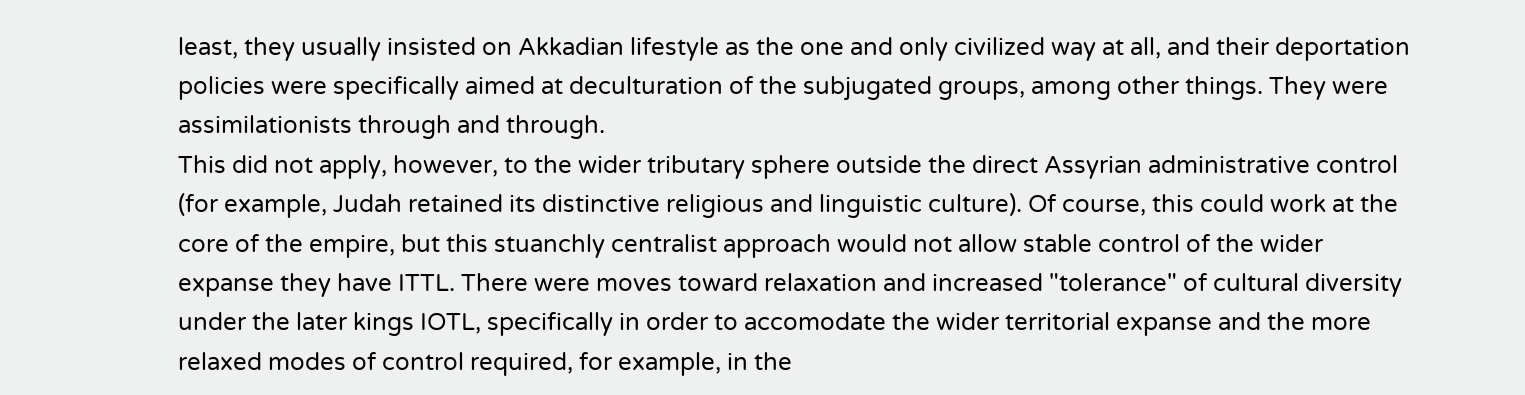least, they usually insisted on Akkadian lifestyle as the one and only civilized way at all, and their deportation policies were specifically aimed at deculturation of the subjugated groups, among other things. They were assimilationists through and through.
This did not apply, however, to the wider tributary sphere outside the direct Assyrian administrative control (for example, Judah retained its distinctive religious and linguistic culture). Of course, this could work at the core of the empire, but this stuanchly centralist approach would not allow stable control of the wider expanse they have ITTL. There were moves toward relaxation and increased "tolerance" of cultural diversity under the later kings IOTL, specifically in order to accomodate the wider territorial expanse and the more relaxed modes of control required, for example, in the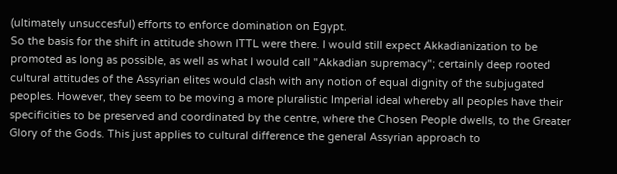(ultimately unsuccesful) efforts to enforce domination on Egypt.
So the basis for the shift in attitude shown ITTL were there. I would still expect Akkadianization to be promoted as long as possible, as well as what I would call "Akkadian supremacy"; certainly deep rooted cultural attitudes of the Assyrian elites would clash with any notion of equal dignity of the subjugated peoples. However, they seem to be moving a more pluralistic Imperial ideal whereby all peoples have their specificities to be preserved and coordinated by the centre, where the Chosen People dwells, to the Greater Glory of the Gods. This just applies to cultural difference the general Assyrian approach to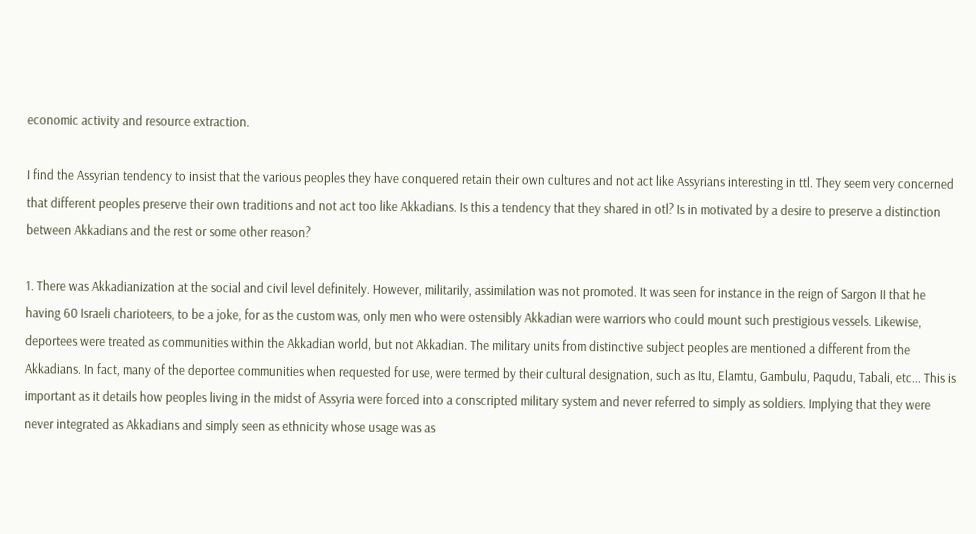economic activity and resource extraction.

I find the Assyrian tendency to insist that the various peoples they have conquered retain their own cultures and not act like Assyrians interesting in ttl. They seem very concerned that different peoples preserve their own traditions and not act too like Akkadians. Is this a tendency that they shared in otl? Is in motivated by a desire to preserve a distinction between Akkadians and the rest or some other reason?

1. There was Akkadianization at the social and civil level definitely. However, militarily, assimilation was not promoted. It was seen for instance in the reign of Sargon II that he having 60 Israeli charioteers, to be a joke, for as the custom was, only men who were ostensibly Akkadian were warriors who could mount such prestigious vessels. Likewise, deportees were treated as communities within the Akkadian world, but not Akkadian. The military units from distinctive subject peoples are mentioned a different from the Akkadians. In fact, many of the deportee communities when requested for use, were termed by their cultural designation, such as Itu, Elamtu, Gambulu, Paqudu, Tabali, etc... This is important as it details how peoples living in the midst of Assyria were forced into a conscripted military system and never referred to simply as soldiers. Implying that they were never integrated as Akkadians and simply seen as ethnicity whose usage was as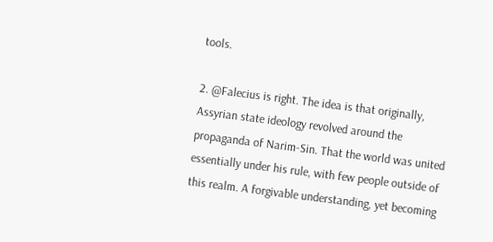tools.

2. @Falecius is right. The idea is that originally, Assyrian state ideology revolved around the propaganda of Narim-Sin. That the world was united essentially under his rule, with few people outside of this realm. A forgivable understanding, yet becoming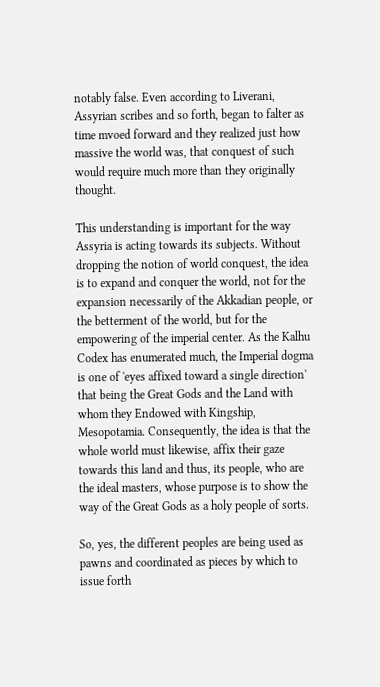notably false. Even according to Liverani, Assyrian scribes and so forth, began to falter as time mvoed forward and they realized just how massive the world was, that conquest of such would require much more than they originally thought.

This understanding is important for the way Assyria is acting towards its subjects. Without dropping the notion of world conquest, the idea is to expand and conquer the world, not for the expansion necessarily of the Akkadian people, or the betterment of the world, but for the empowering of the imperial center. As the Kalhu Codex has enumerated much, the Imperial dogma is one of 'eyes affixed toward a single direction' that being the Great Gods and the Land with whom they Endowed with Kingship, Mesopotamia. Consequently, the idea is that the whole world must likewise, affix their gaze towards this land and thus, its people, who are the ideal masters, whose purpose is to show the way of the Great Gods as a holy people of sorts.

So, yes, the different peoples are being used as pawns and coordinated as pieces by which to issue forth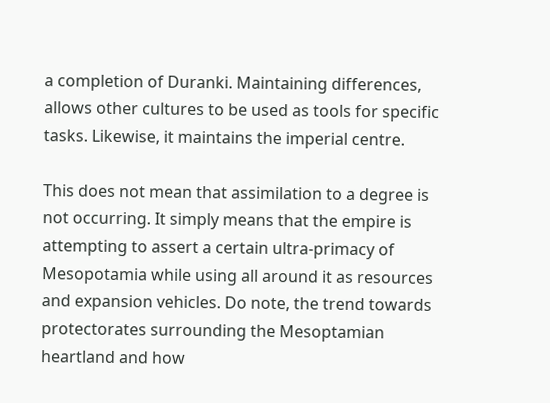a completion of Duranki. Maintaining differences, allows other cultures to be used as tools for specific tasks. Likewise, it maintains the imperial centre.

This does not mean that assimilation to a degree is not occurring. It simply means that the empire is attempting to assert a certain ultra-primacy of Mesopotamia while using all around it as resources and expansion vehicles. Do note, the trend towards protectorates surrounding the Mesoptamian heartland and how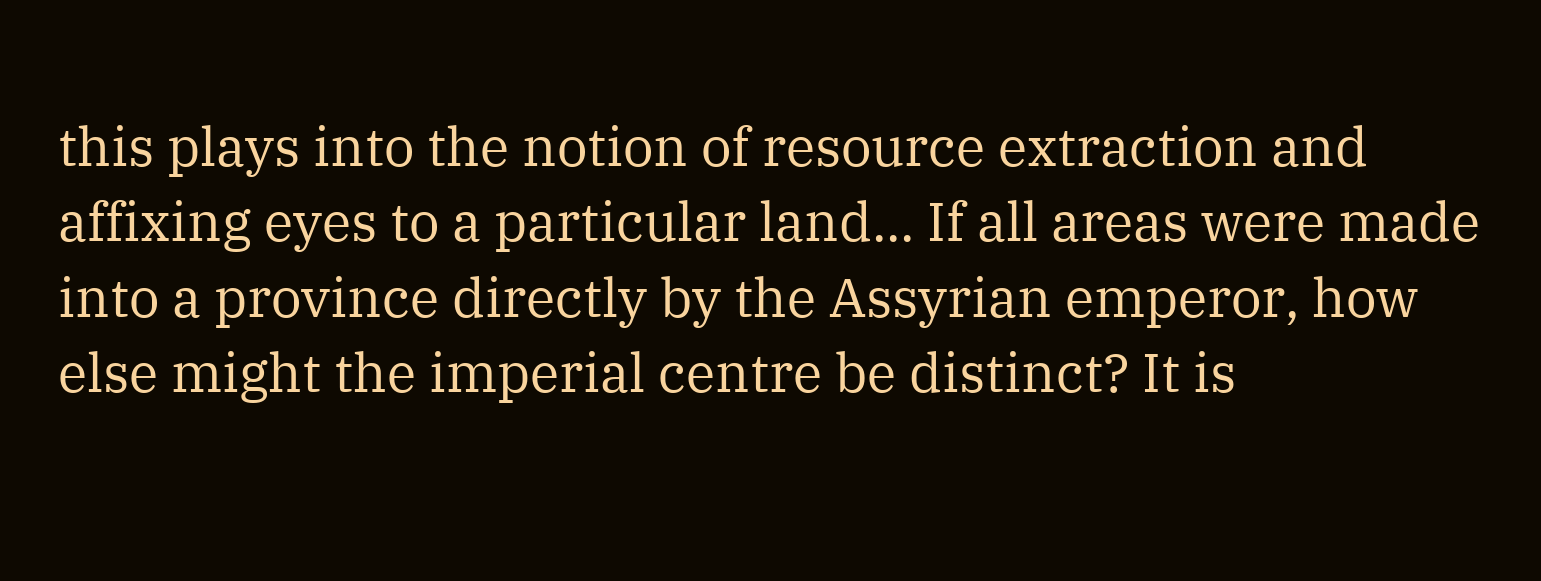this plays into the notion of resource extraction and affixing eyes to a particular land... If all areas were made into a province directly by the Assyrian emperor, how else might the imperial centre be distinct? It is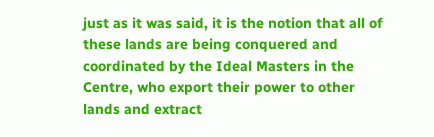just as it was said, it is the notion that all of these lands are being conquered and coordinated by the Ideal Masters in the Centre, who export their power to other lands and extract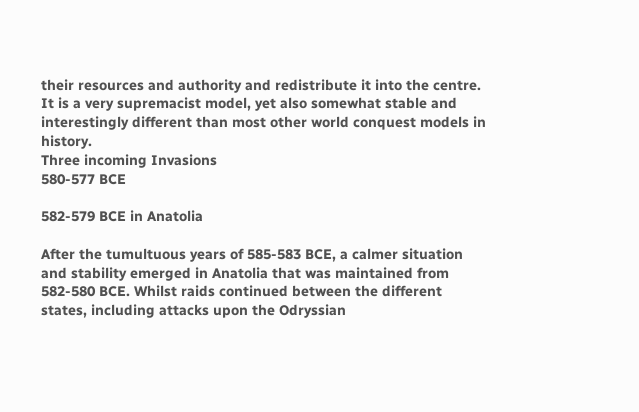their resources and authority and redistribute it into the centre. It is a very supremacist model, yet also somewhat stable and interestingly different than most other world conquest models in history.
Three incoming Invasions
580-577 BCE

582-579 BCE in Anatolia

After the tumultuous years of 585-583 BCE, a calmer situation and stability emerged in Anatolia that was maintained from 582-580 BCE. Whilst raids continued between the different states, including attacks upon the Odryssian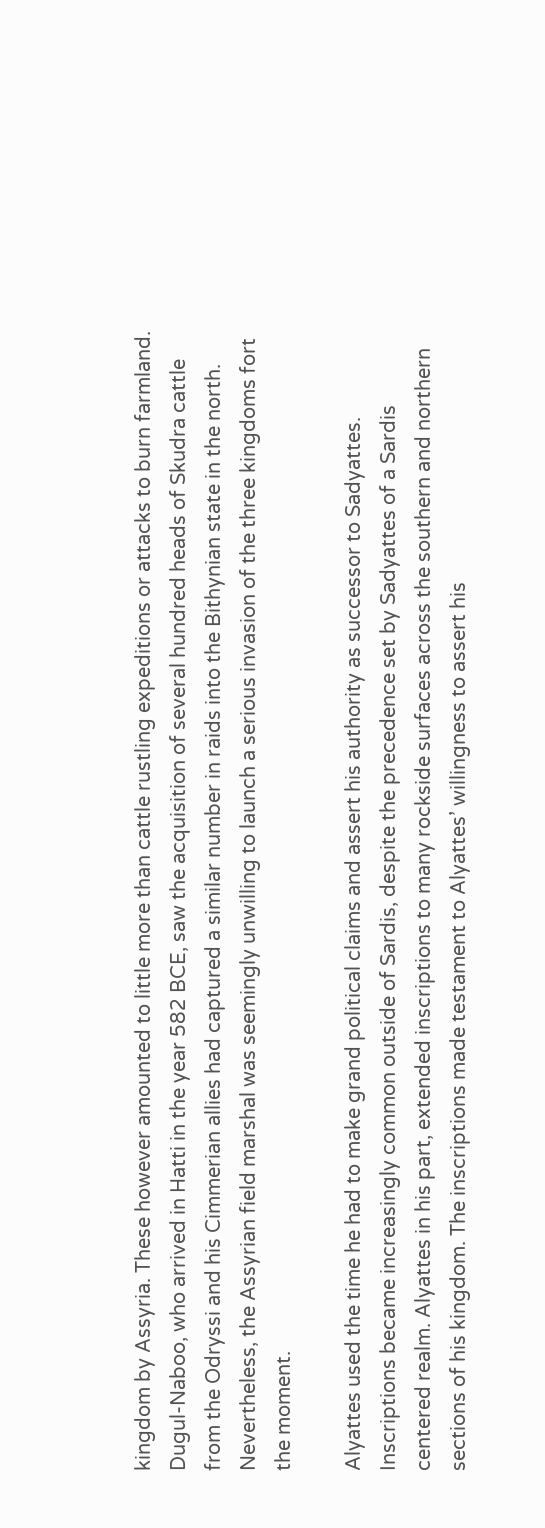kingdom by Assyria. These however amounted to little more than cattle rustling expeditions or attacks to burn farmland. Dugul-Naboo, who arrived in Hatti in the year 582 BCE, saw the acquisition of several hundred heads of Skudra cattle from the Odryssi and his Cimmerian allies had captured a similar number in raids into the Bithynian state in the north. Nevertheless, the Assyrian field marshal was seemingly unwilling to launch a serious invasion of the three kingdoms fort the moment.

Alyattes used the time he had to make grand political claims and assert his authority as successor to Sadyattes. Inscriptions became increasingly common outside of Sardis, despite the precedence set by Sadyattes of a Sardis centered realm. Alyattes in his part, extended inscriptions to many rockside surfaces across the southern and northern sections of his kingdom. The inscriptions made testament to Alyattes’ willingness to assert his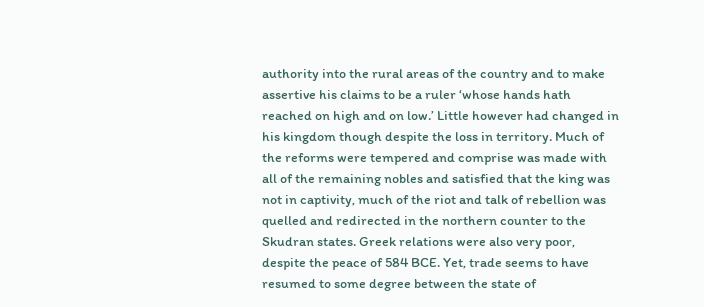authority into the rural areas of the country and to make assertive his claims to be a ruler ‘whose hands hath reached on high and on low.’ Little however had changed in his kingdom though despite the loss in territory. Much of the reforms were tempered and comprise was made with all of the remaining nobles and satisfied that the king was not in captivity, much of the riot and talk of rebellion was quelled and redirected in the northern counter to the Skudran states. Greek relations were also very poor, despite the peace of 584 BCE. Yet, trade seems to have resumed to some degree between the state of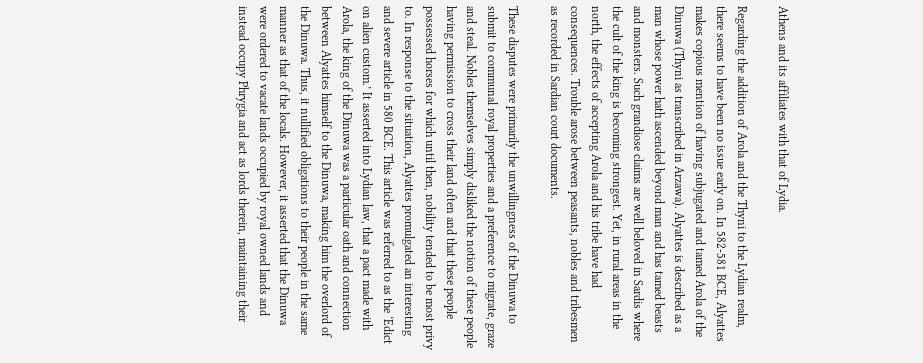Athens and its affiliates with that of Lydia.

Regarding the addition of Arola and the Thyni to the Lydian realm, there seems to have been no issue early on. In 582-581 BCE, Alyattes makes copious mention of having subjugated and tamed Arola of the Dinuwa (Thyni as transcribed in Arzawa). Alyattes is described as a man whose power hath ascended beyond man and has tamed beasts and monsters. Such grandiose claims are well beloved in Sardis where the cult of the king is becoming strongest. Yet, in rural areas in the north, the effects of accepting Arola and his tribe have had consequences. Trouble arose between peasants, nobles and tribesmen as recorded in Sardian court documents.

These disputes were primarily the unwillingness of the Dinuwa to submit to communal royal properties and a preference to migrate, graze and steal. Nobles themselves simply disliked the notion of these people having permission to cross their land often and that these people possessed horses for which until then, nobility tended to be most privy to. In response to the situation, Alyattes promulgated an interesting and severe article in 580 BCE. This article was referred to as the ‘Edict on alien custom.’ It asserted into Lydian law, that a pact made with Arola, the king of the Dinuwa was a particular oath and connection between Alyattes himself to the Dinuwa, making him the overlord of the Dinuwa. Thus, it nullified obligations to their people in the same manner as that of the locals. However, it asserted that the Dinuwa were ordered to vacate lands occupied by royal owned lands and instead occupy Phrygia and act as lords therein, maintaining their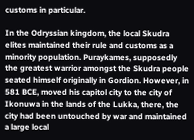customs in particular.

In the Odryssian kingdom, the local Skudra elites maintained their rule and customs as a minority population. Puraykames, supposedly the greatest warrior amongst the Skudra people seated himself originally in Gordion. However, in 581 BCE, moved his capitol city to the city of Ikonuwa in the lands of the Lukka, there, the city had been untouched by war and maintained a large local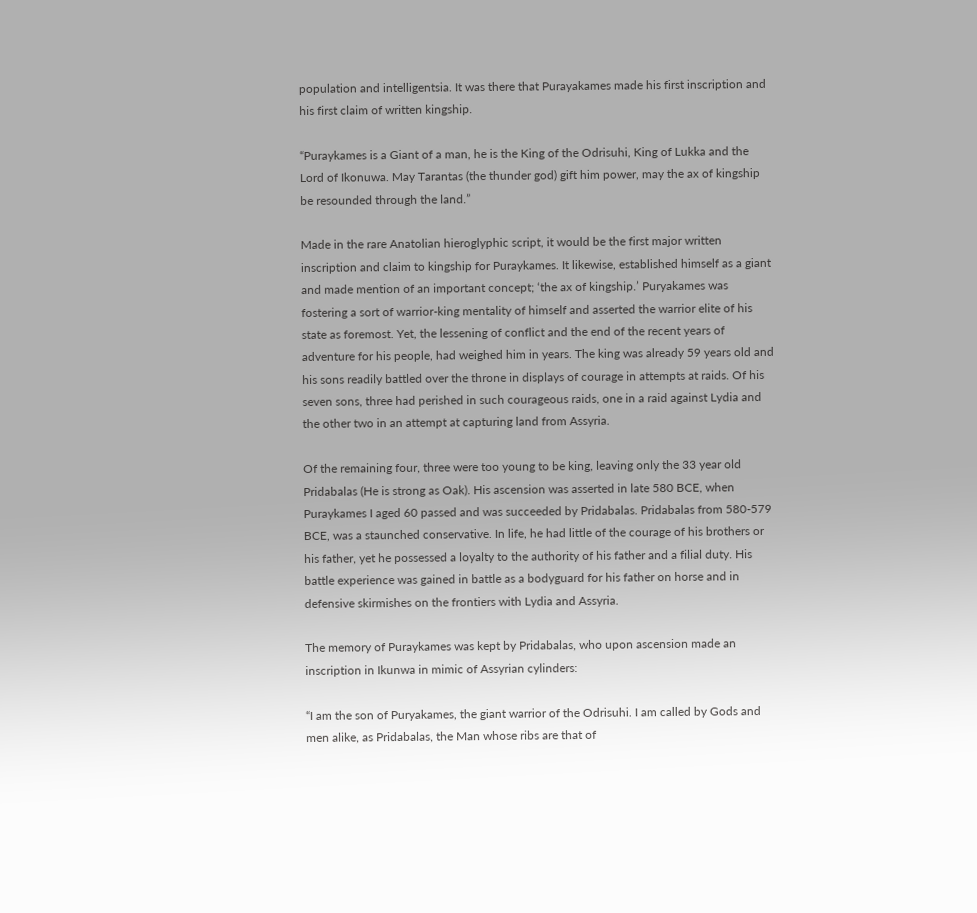population and intelligentsia. It was there that Purayakames made his first inscription and his first claim of written kingship.

“Puraykames is a Giant of a man, he is the King of the Odrisuhi, King of Lukka and the Lord of Ikonuwa. May Tarantas (the thunder god) gift him power, may the ax of kingship be resounded through the land.”

Made in the rare Anatolian hieroglyphic script, it would be the first major written inscription and claim to kingship for Puraykames. It likewise, established himself as a giant and made mention of an important concept; ‘the ax of kingship.’ Puryakames was fostering a sort of warrior-king mentality of himself and asserted the warrior elite of his state as foremost. Yet, the lessening of conflict and the end of the recent years of adventure for his people, had weighed him in years. The king was already 59 years old and his sons readily battled over the throne in displays of courage in attempts at raids. Of his seven sons, three had perished in such courageous raids, one in a raid against Lydia and the other two in an attempt at capturing land from Assyria.

Of the remaining four, three were too young to be king, leaving only the 33 year old Pridabalas (He is strong as Oak). His ascension was asserted in late 580 BCE, when Puraykames I aged 60 passed and was succeeded by Pridabalas. Pridabalas from 580-579 BCE, was a staunched conservative. In life, he had little of the courage of his brothers or his father, yet he possessed a loyalty to the authority of his father and a filial duty. His battle experience was gained in battle as a bodyguard for his father on horse and in defensive skirmishes on the frontiers with Lydia and Assyria.

The memory of Puraykames was kept by Pridabalas, who upon ascension made an inscription in Ikunwa in mimic of Assyrian cylinders:

“I am the son of Puryakames, the giant warrior of the Odrisuhi. I am called by Gods and men alike, as Pridabalas, the Man whose ribs are that of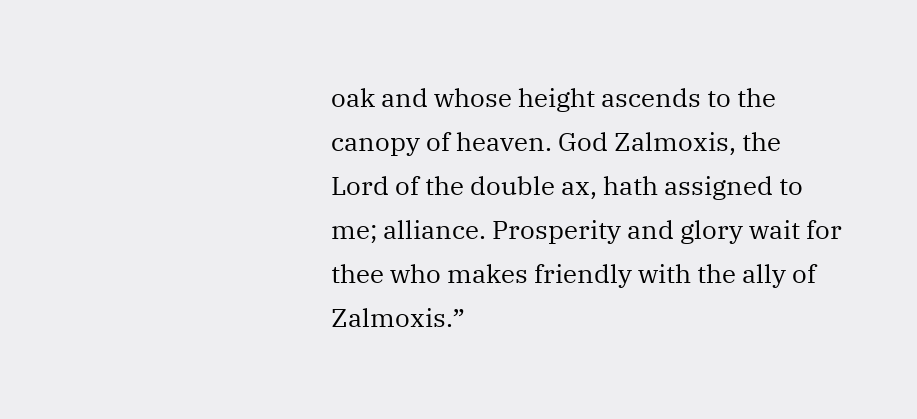oak and whose height ascends to the canopy of heaven. God Zalmoxis, the Lord of the double ax, hath assigned to me; alliance. Prosperity and glory wait for thee who makes friendly with the ally of Zalmoxis.”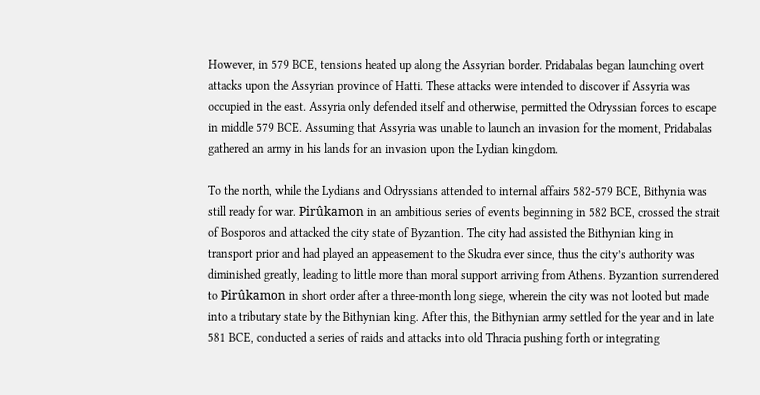However, in 579 BCE, tensions heated up along the Assyrian border. Pridabalas began launching overt attacks upon the Assyrian province of Hatti. These attacks were intended to discover if Assyria was occupied in the east. Assyria only defended itself and otherwise, permitted the Odryssian forces to escape in middle 579 BCE. Assuming that Assyria was unable to launch an invasion for the moment, Pridabalas gathered an army in his lands for an invasion upon the Lydian kingdom.

To the north, while the Lydians and Odryssians attended to internal affairs 582-579 BCE, Bithynia was still ready for war. Pirûkamon in an ambitious series of events beginning in 582 BCE, crossed the strait of Bosporos and attacked the city state of Byzantion. The city had assisted the Bithynian king in transport prior and had played an appeasement to the Skudra ever since, thus the city’s authority was diminished greatly, leading to little more than moral support arriving from Athens. Byzantion surrendered to Pirûkamon in short order after a three-month long siege, wherein the city was not looted but made into a tributary state by the Bithynian king. After this, the Bithynian army settled for the year and in late 581 BCE, conducted a series of raids and attacks into old Thracia pushing forth or integrating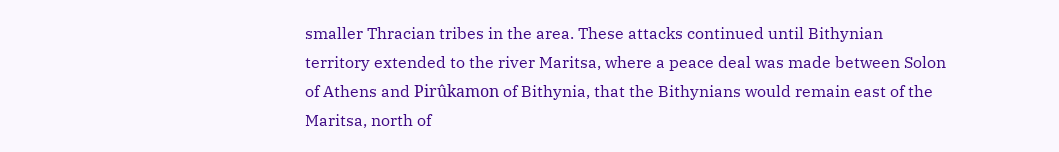smaller Thracian tribes in the area. These attacks continued until Bithynian territory extended to the river Maritsa, where a peace deal was made between Solon of Athens and Pirûkamon of Bithynia, that the Bithynians would remain east of the Maritsa, north of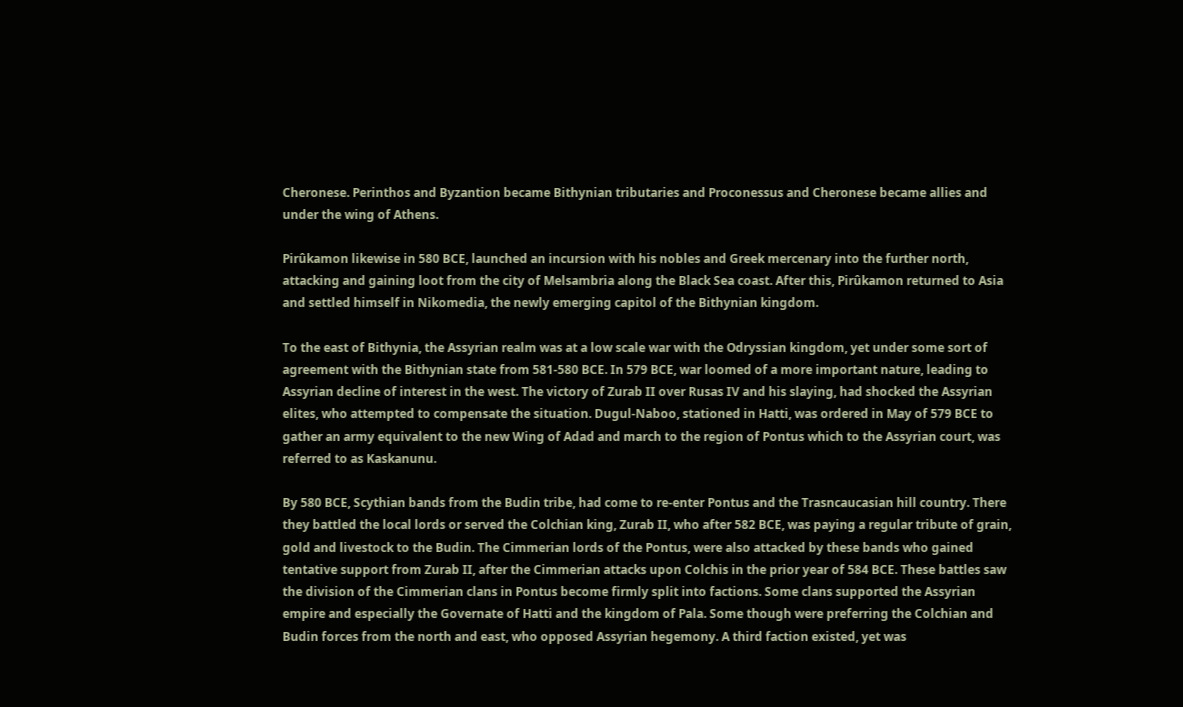Cheronese. Perinthos and Byzantion became Bithynian tributaries and Proconessus and Cheronese became allies and under the wing of Athens.

Pirûkamon likewise in 580 BCE, launched an incursion with his nobles and Greek mercenary into the further north, attacking and gaining loot from the city of Melsambria along the Black Sea coast. After this, Pirûkamon returned to Asia and settled himself in Nikomedia, the newly emerging capitol of the Bithynian kingdom.

To the east of Bithynia, the Assyrian realm was at a low scale war with the Odryssian kingdom, yet under some sort of agreement with the Bithynian state from 581-580 BCE. In 579 BCE, war loomed of a more important nature, leading to Assyrian decline of interest in the west. The victory of Zurab II over Rusas IV and his slaying, had shocked the Assyrian elites, who attempted to compensate the situation. Dugul-Naboo, stationed in Hatti, was ordered in May of 579 BCE to gather an army equivalent to the new Wing of Adad and march to the region of Pontus which to the Assyrian court, was referred to as Kaskanunu.

By 580 BCE, Scythian bands from the Budin tribe, had come to re-enter Pontus and the Trasncaucasian hill country. There they battled the local lords or served the Colchian king, Zurab II, who after 582 BCE, was paying a regular tribute of grain, gold and livestock to the Budin. The Cimmerian lords of the Pontus, were also attacked by these bands who gained tentative support from Zurab II, after the Cimmerian attacks upon Colchis in the prior year of 584 BCE. These battles saw the division of the Cimmerian clans in Pontus become firmly split into factions. Some clans supported the Assyrian empire and especially the Governate of Hatti and the kingdom of Pala. Some though were preferring the Colchian and Budin forces from the north and east, who opposed Assyrian hegemony. A third faction existed, yet was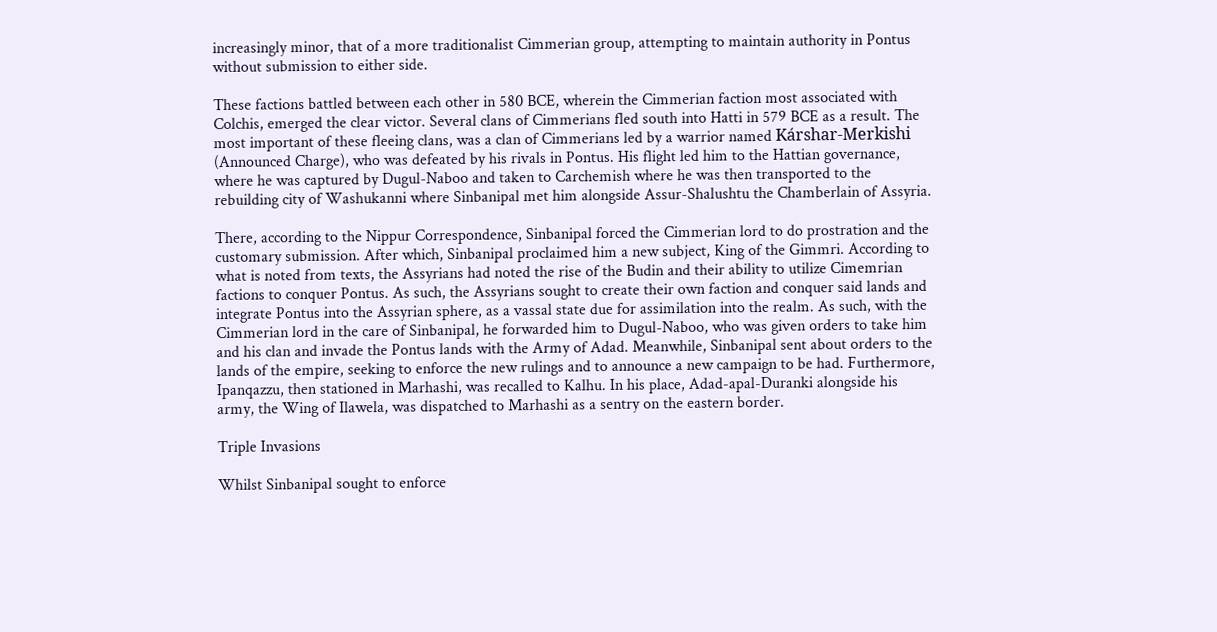increasingly minor, that of a more traditionalist Cimmerian group, attempting to maintain authority in Pontus without submission to either side.

These factions battled between each other in 580 BCE, wherein the Cimmerian faction most associated with Colchis, emerged the clear victor. Several clans of Cimmerians fled south into Hatti in 579 BCE as a result. The most important of these fleeing clans, was a clan of Cimmerians led by a warrior named Kárshar-Merkishi (Announced Charge), who was defeated by his rivals in Pontus. His flight led him to the Hattian governance, where he was captured by Dugul-Naboo and taken to Carchemish where he was then transported to the rebuilding city of Washukanni where Sinbanipal met him alongside Assur-Shalushtu the Chamberlain of Assyria.

There, according to the Nippur Correspondence, Sinbanipal forced the Cimmerian lord to do prostration and the customary submission. After which, Sinbanipal proclaimed him a new subject, King of the Gimmri. According to what is noted from texts, the Assyrians had noted the rise of the Budin and their ability to utilize Cimemrian factions to conquer Pontus. As such, the Assyrians sought to create their own faction and conquer said lands and integrate Pontus into the Assyrian sphere, as a vassal state due for assimilation into the realm. As such, with the Cimmerian lord in the care of Sinbanipal, he forwarded him to Dugul-Naboo, who was given orders to take him and his clan and invade the Pontus lands with the Army of Adad. Meanwhile, Sinbanipal sent about orders to the lands of the empire, seeking to enforce the new rulings and to announce a new campaign to be had. Furthermore, Ipanqazzu, then stationed in Marhashi, was recalled to Kalhu. In his place, Adad-apal-Duranki alongside his army, the Wing of Ilawela, was dispatched to Marhashi as a sentry on the eastern border.

Triple Invasions

Whilst Sinbanipal sought to enforce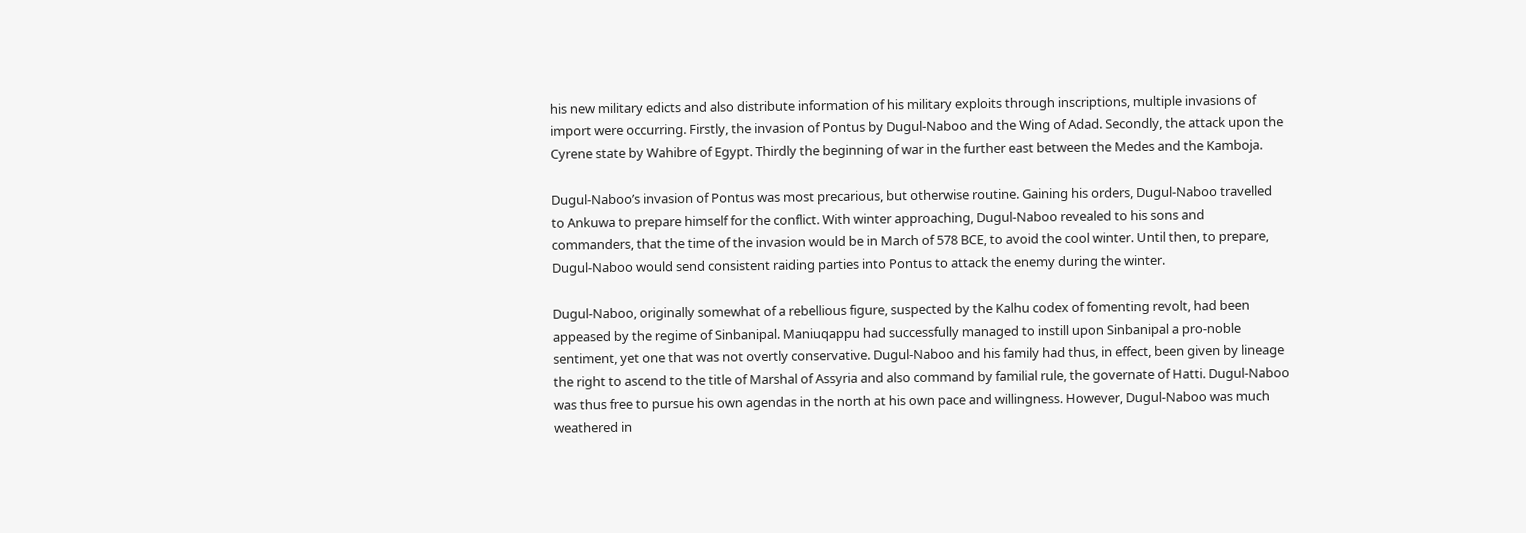his new military edicts and also distribute information of his military exploits through inscriptions, multiple invasions of import were occurring. Firstly, the invasion of Pontus by Dugul-Naboo and the Wing of Adad. Secondly, the attack upon the Cyrene state by Wahibre of Egypt. Thirdly the beginning of war in the further east between the Medes and the Kamboja.

Dugul-Naboo’s invasion of Pontus was most precarious, but otherwise routine. Gaining his orders, Dugul-Naboo travelled to Ankuwa to prepare himself for the conflict. With winter approaching, Dugul-Naboo revealed to his sons and commanders, that the time of the invasion would be in March of 578 BCE, to avoid the cool winter. Until then, to prepare, Dugul-Naboo would send consistent raiding parties into Pontus to attack the enemy during the winter.

Dugul-Naboo, originally somewhat of a rebellious figure, suspected by the Kalhu codex of fomenting revolt, had been appeased by the regime of Sinbanipal. Maniuqappu had successfully managed to instill upon Sinbanipal a pro-noble sentiment, yet one that was not overtly conservative. Dugul-Naboo and his family had thus, in effect, been given by lineage the right to ascend to the title of Marshal of Assyria and also command by familial rule, the governate of Hatti. Dugul-Naboo was thus free to pursue his own agendas in the north at his own pace and willingness. However, Dugul-Naboo was much weathered in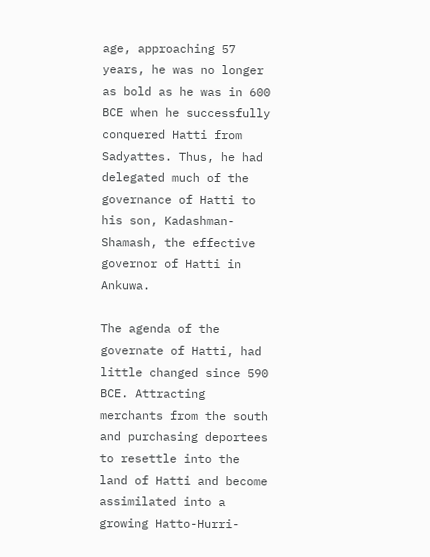age, approaching 57 years, he was no longer as bold as he was in 600 BCE when he successfully conquered Hatti from Sadyattes. Thus, he had delegated much of the governance of Hatti to his son, Kadashman-Shamash, the effective governor of Hatti in Ankuwa.

The agenda of the governate of Hatti, had little changed since 590 BCE. Attracting merchants from the south and purchasing deportees to resettle into the land of Hatti and become assimilated into a growing Hatto-Hurri-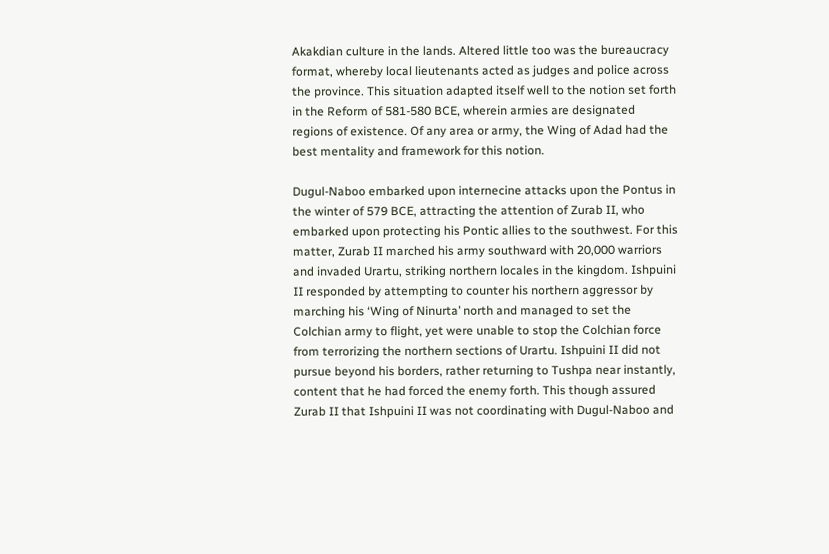Akakdian culture in the lands. Altered little too was the bureaucracy format, whereby local lieutenants acted as judges and police across the province. This situation adapted itself well to the notion set forth in the Reform of 581-580 BCE, wherein armies are designated regions of existence. Of any area or army, the Wing of Adad had the best mentality and framework for this notion.

Dugul-Naboo embarked upon internecine attacks upon the Pontus in the winter of 579 BCE, attracting the attention of Zurab II, who embarked upon protecting his Pontic allies to the southwest. For this matter, Zurab II marched his army southward with 20,000 warriors and invaded Urartu, striking northern locales in the kingdom. Ishpuini II responded by attempting to counter his northern aggressor by marching his ‘Wing of Ninurta’ north and managed to set the Colchian army to flight, yet were unable to stop the Colchian force from terrorizing the northern sections of Urartu. Ishpuini II did not pursue beyond his borders, rather returning to Tushpa near instantly, content that he had forced the enemy forth. This though assured Zurab II that Ishpuini II was not coordinating with Dugul-Naboo and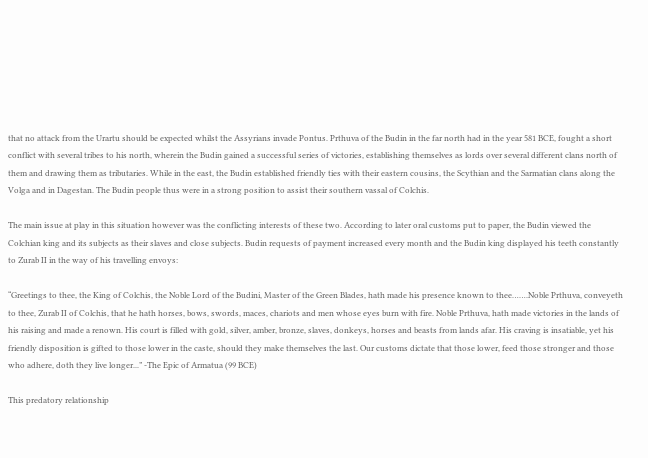that no attack from the Urartu should be expected whilst the Assyrians invade Pontus. Prthuva of the Budin in the far north had in the year 581 BCE, fought a short conflict with several tribes to his north, wherein the Budin gained a successful series of victories, establishing themselves as lords over several different clans north of them and drawing them as tributaries. While in the east, the Budin established friendly ties with their eastern cousins, the Scythian and the Sarmatian clans along the Volga and in Dagestan. The Budin people thus were in a strong position to assist their southern vassal of Colchis.

The main issue at play in this situation however was the conflicting interests of these two. According to later oral customs put to paper, the Budin viewed the Colchian king and its subjects as their slaves and close subjects. Budin requests of payment increased every month and the Budin king displayed his teeth constantly to Zurab II in the way of his travelling envoys:

“Greetings to thee, the King of Colchis, the Noble Lord of the Budini, Master of the Green Blades, hath made his presence known to thee…….Noble Prthuva, conveyeth to thee, Zurab II of Colchis, that he hath horses, bows, swords, maces, chariots and men whose eyes burn with fire. Noble Prthuva, hath made victories in the lands of his raising and made a renown. His court is filled with gold, silver, amber, bronze, slaves, donkeys, horses and beasts from lands afar. His craving is insatiable, yet his friendly disposition is gifted to those lower in the caste, should they make themselves the last. Our customs dictate that those lower, feed those stronger and those who adhere, doth they live longer...” -The Epic of Armatua (99 BCE)

This predatory relationship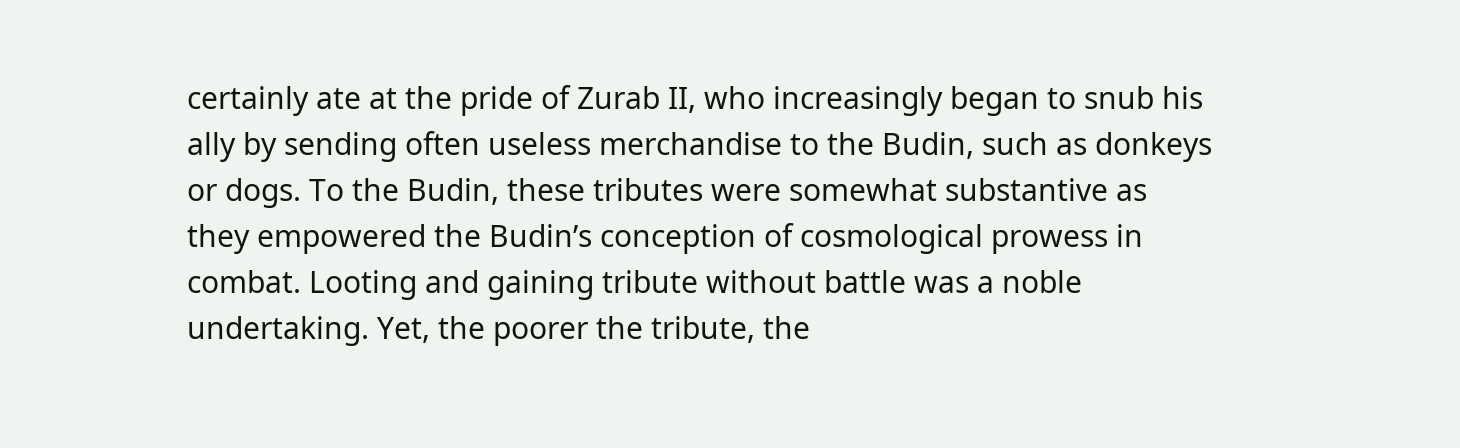certainly ate at the pride of Zurab II, who increasingly began to snub his ally by sending often useless merchandise to the Budin, such as donkeys or dogs. To the Budin, these tributes were somewhat substantive as they empowered the Budin’s conception of cosmological prowess in combat. Looting and gaining tribute without battle was a noble undertaking. Yet, the poorer the tribute, the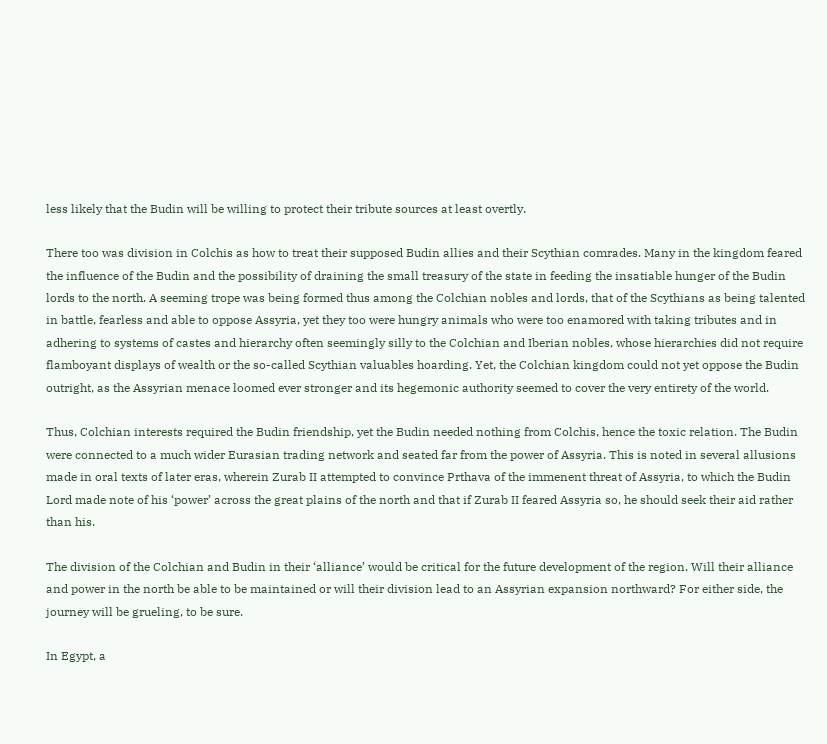less likely that the Budin will be willing to protect their tribute sources at least overtly.

There too was division in Colchis as how to treat their supposed Budin allies and their Scythian comrades. Many in the kingdom feared the influence of the Budin and the possibility of draining the small treasury of the state in feeding the insatiable hunger of the Budin lords to the north. A seeming trope was being formed thus among the Colchian nobles and lords, that of the Scythians as being talented in battle, fearless and able to oppose Assyria, yet they too were hungry animals who were too enamored with taking tributes and in adhering to systems of castes and hierarchy often seemingly silly to the Colchian and Iberian nobles, whose hierarchies did not require flamboyant displays of wealth or the so-called Scythian valuables hoarding. Yet, the Colchian kingdom could not yet oppose the Budin outright, as the Assyrian menace loomed ever stronger and its hegemonic authority seemed to cover the very entirety of the world.

Thus, Colchian interests required the Budin friendship, yet the Budin needed nothing from Colchis, hence the toxic relation. The Budin were connected to a much wider Eurasian trading network and seated far from the power of Assyria. This is noted in several allusions made in oral texts of later eras, wherein Zurab II attempted to convince Prthava of the immenent threat of Assyria, to which the Budin Lord made note of his ‘power’ across the great plains of the north and that if Zurab II feared Assyria so, he should seek their aid rather than his.

The division of the Colchian and Budin in their ‘alliance’ would be critical for the future development of the region. Will their alliance and power in the north be able to be maintained or will their division lead to an Assyrian expansion northward? For either side, the journey will be grueling, to be sure.

In Egypt, a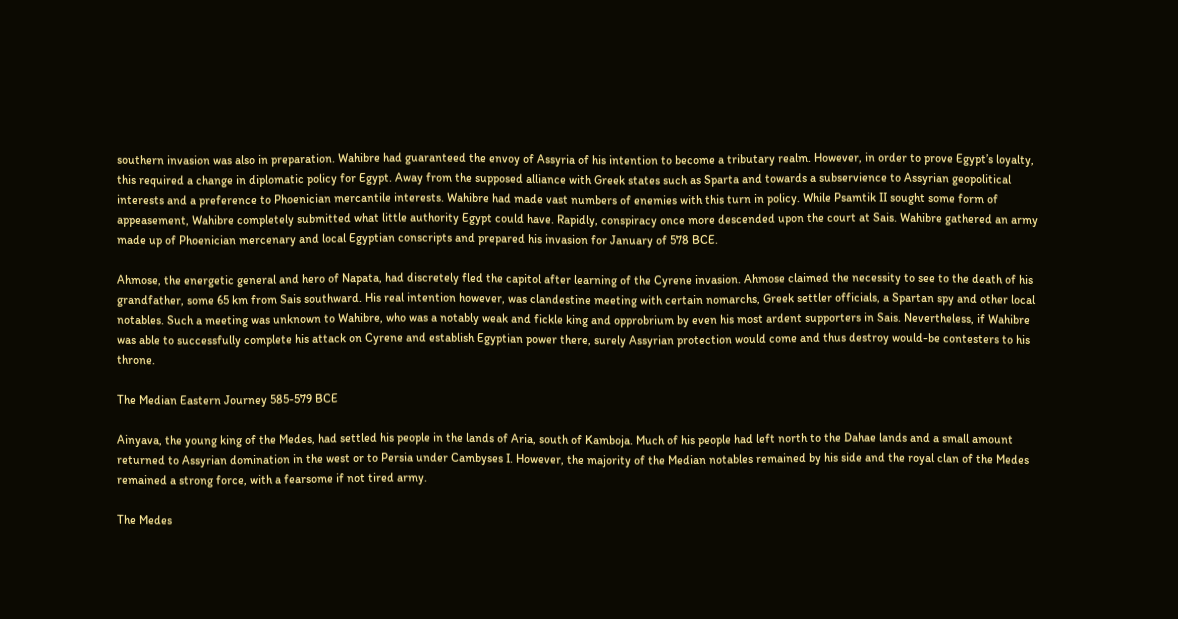southern invasion was also in preparation. Wahibre had guaranteed the envoy of Assyria of his intention to become a tributary realm. However, in order to prove Egypt’s loyalty, this required a change in diplomatic policy for Egypt. Away from the supposed alliance with Greek states such as Sparta and towards a subservience to Assyrian geopolitical interests and a preference to Phoenician mercantile interests. Wahibre had made vast numbers of enemies with this turn in policy. While Psamtik II sought some form of appeasement, Wahibre completely submitted what little authority Egypt could have. Rapidly, conspiracy once more descended upon the court at Sais. Wahibre gathered an army made up of Phoenician mercenary and local Egyptian conscripts and prepared his invasion for January of 578 BCE.

Ahmose, the energetic general and hero of Napata, had discretely fled the capitol after learning of the Cyrene invasion. Ahmose claimed the necessity to see to the death of his grandfather, some 65 km from Sais southward. His real intention however, was clandestine meeting with certain nomarchs, Greek settler officials, a Spartan spy and other local notables. Such a meeting was unknown to Wahibre, who was a notably weak and fickle king and opprobrium by even his most ardent supporters in Sais. Nevertheless, if Wahibre was able to successfully complete his attack on Cyrene and establish Egyptian power there, surely Assyrian protection would come and thus destroy would-be contesters to his throne.

The Median Eastern Journey 585-579 BCE

Ainyava, the young king of the Medes, had settled his people in the lands of Aria, south of Kamboja. Much of his people had left north to the Dahae lands and a small amount returned to Assyrian domination in the west or to Persia under Cambyses I. However, the majority of the Median notables remained by his side and the royal clan of the Medes remained a strong force, with a fearsome if not tired army.

The Medes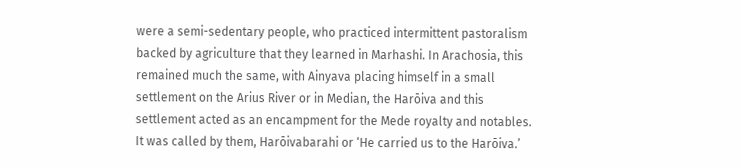were a semi-sedentary people, who practiced intermittent pastoralism backed by agriculture that they learned in Marhashi. In Arachosia, this remained much the same, with Ainyava placing himself in a small settlement on the Arius River or in Median, the Harōiva and this settlement acted as an encampment for the Mede royalty and notables. It was called by them, Harōivabarahi or ‘He carried us to the Harōiva.’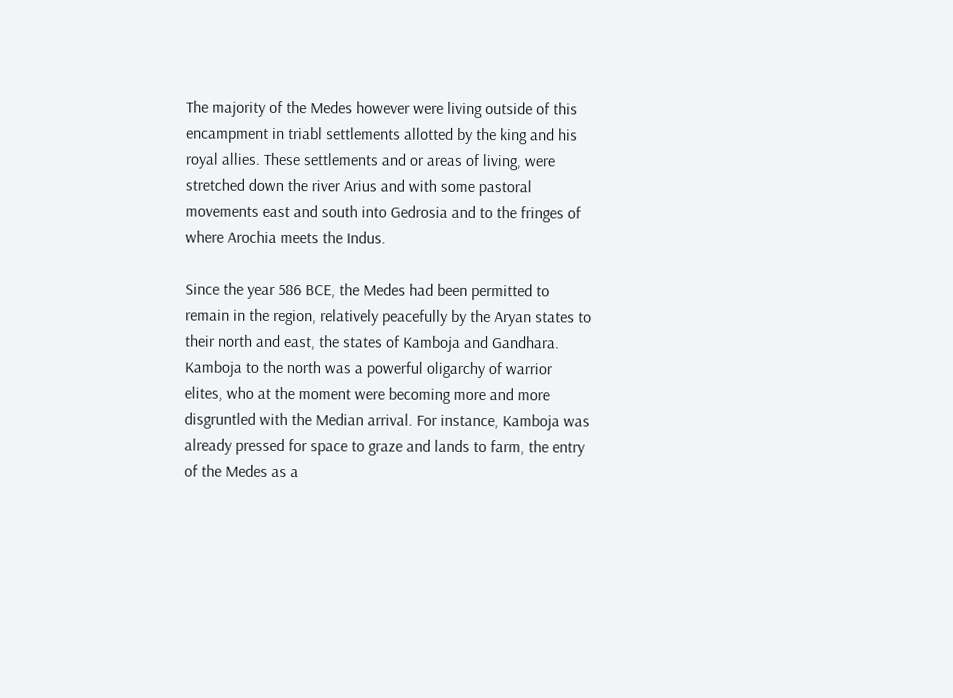The majority of the Medes however were living outside of this encampment in triabl settlements allotted by the king and his royal allies. These settlements and or areas of living, were stretched down the river Arius and with some pastoral movements east and south into Gedrosia and to the fringes of where Arochia meets the Indus.

Since the year 586 BCE, the Medes had been permitted to remain in the region, relatively peacefully by the Aryan states to their north and east, the states of Kamboja and Gandhara. Kamboja to the north was a powerful oligarchy of warrior elites, who at the moment were becoming more and more disgruntled with the Median arrival. For instance, Kamboja was already pressed for space to graze and lands to farm, the entry of the Medes as a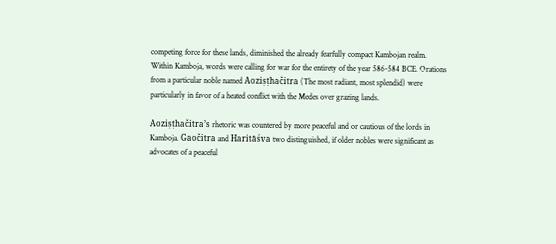competing force for these lands, diminished the already fearfully compact Kambojan realm. Within Kamboja, words were calling for war for the entirety of the year 586-584 BCE. Orations from a particular noble named Aoziṣṭhačitra (The most radiant, most splendid) were particularly in favor of a heated conflict with the Medes over grazing lands.

Aoziṣṭhačitra’s rhetoric was countered by more peaceful and or cautious of the lords in Kamboja. Gaočitra and Haritāśva two distinguished, if older nobles were significant as advocates of a peaceful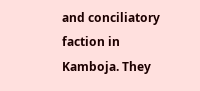and conciliatory faction in Kamboja. They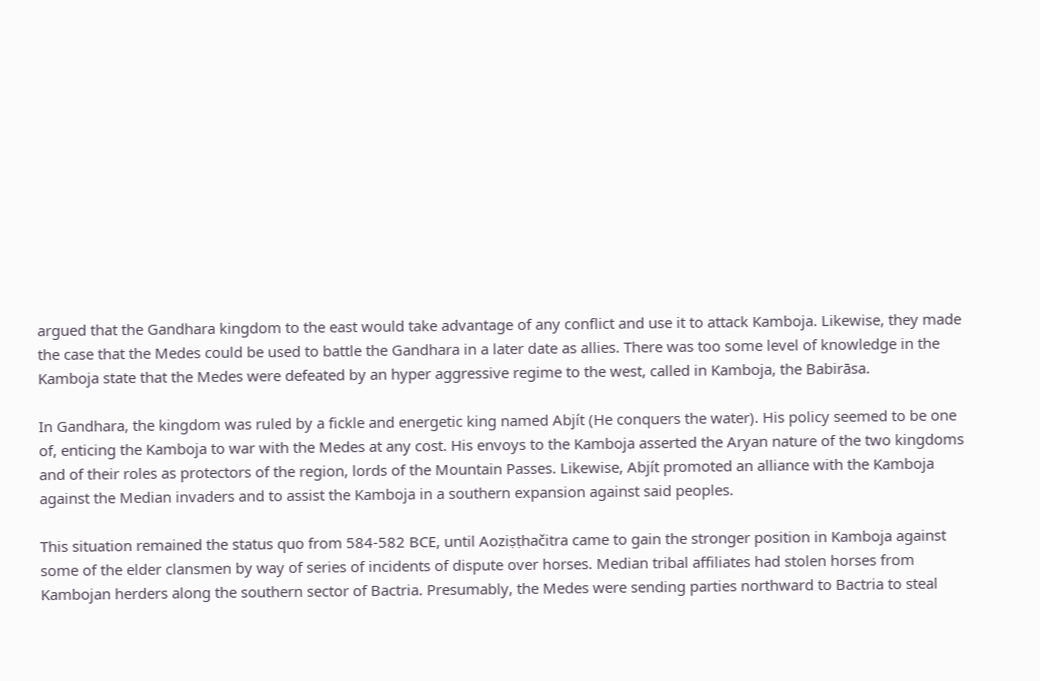argued that the Gandhara kingdom to the east would take advantage of any conflict and use it to attack Kamboja. Likewise, they made the case that the Medes could be used to battle the Gandhara in a later date as allies. There was too some level of knowledge in the Kamboja state that the Medes were defeated by an hyper aggressive regime to the west, called in Kamboja, the Babirāsa.

In Gandhara, the kingdom was ruled by a fickle and energetic king named Abjít (He conquers the water). His policy seemed to be one of, enticing the Kamboja to war with the Medes at any cost. His envoys to the Kamboja asserted the Aryan nature of the two kingdoms and of their roles as protectors of the region, lords of the Mountain Passes. Likewise, Abjít promoted an alliance with the Kamboja against the Median invaders and to assist the Kamboja in a southern expansion against said peoples.

This situation remained the status quo from 584-582 BCE, until Aoziṣṭhačitra came to gain the stronger position in Kamboja against some of the elder clansmen by way of series of incidents of dispute over horses. Median tribal affiliates had stolen horses from Kambojan herders along the southern sector of Bactria. Presumably, the Medes were sending parties northward to Bactria to steal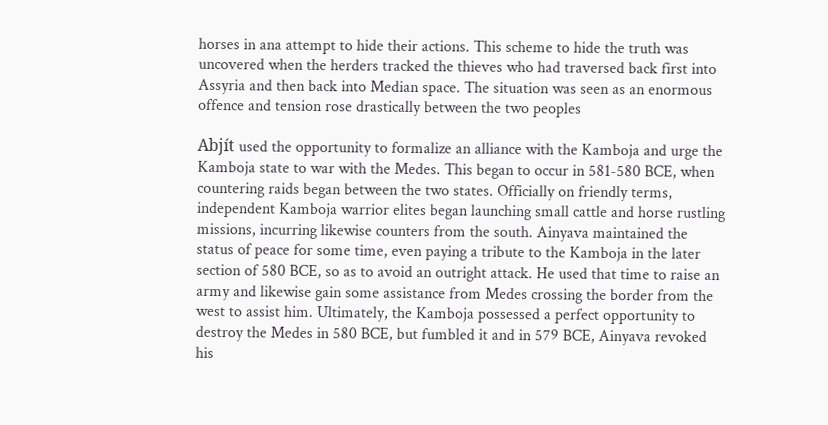horses in ana attempt to hide their actions. This scheme to hide the truth was uncovered when the herders tracked the thieves who had traversed back first into Assyria and then back into Median space. The situation was seen as an enormous offence and tension rose drastically between the two peoples

Abjít used the opportunity to formalize an alliance with the Kamboja and urge the Kamboja state to war with the Medes. This began to occur in 581-580 BCE, when countering raids began between the two states. Officially on friendly terms, independent Kamboja warrior elites began launching small cattle and horse rustling missions, incurring likewise counters from the south. Ainyava maintained the status of peace for some time, even paying a tribute to the Kamboja in the later section of 580 BCE, so as to avoid an outright attack. He used that time to raise an army and likewise gain some assistance from Medes crossing the border from the west to assist him. Ultimately, the Kamboja possessed a perfect opportunity to destroy the Medes in 580 BCE, but fumbled it and in 579 BCE, Ainyava revoked his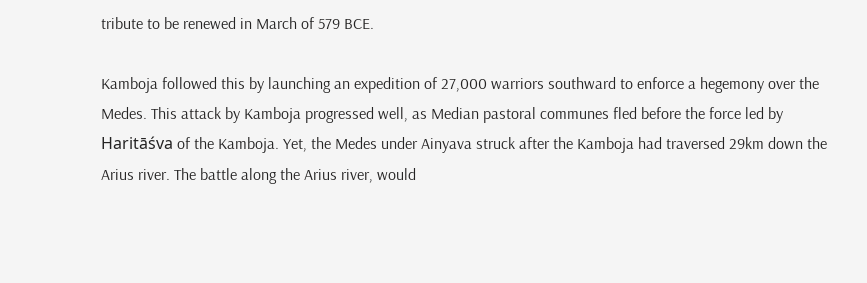tribute to be renewed in March of 579 BCE.

Kamboja followed this by launching an expedition of 27,000 warriors southward to enforce a hegemony over the Medes. This attack by Kamboja progressed well, as Median pastoral communes fled before the force led by Haritāśva of the Kamboja. Yet, the Medes under Ainyava struck after the Kamboja had traversed 29km down the Arius river. The battle along the Arius river, would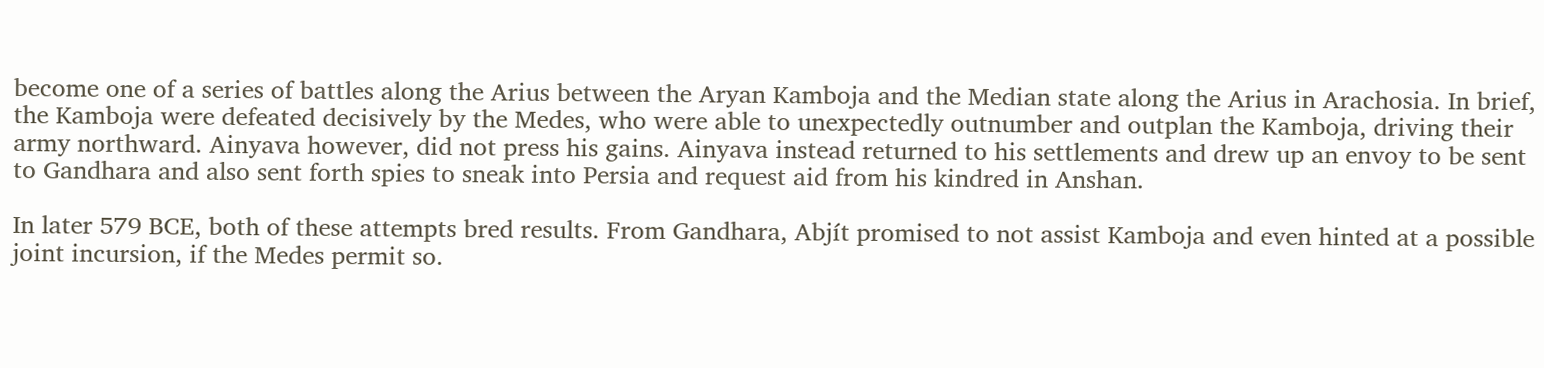become one of a series of battles along the Arius between the Aryan Kamboja and the Median state along the Arius in Arachosia. In brief, the Kamboja were defeated decisively by the Medes, who were able to unexpectedly outnumber and outplan the Kamboja, driving their army northward. Ainyava however, did not press his gains. Ainyava instead returned to his settlements and drew up an envoy to be sent to Gandhara and also sent forth spies to sneak into Persia and request aid from his kindred in Anshan.

In later 579 BCE, both of these attempts bred results. From Gandhara, Abjít promised to not assist Kamboja and even hinted at a possible joint incursion, if the Medes permit so.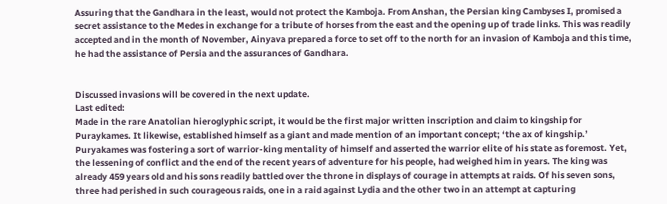Assuring that the Gandhara in the least, would not protect the Kamboja. From Anshan, the Persian king Cambyses I, promised a secret assistance to the Medes in exchange for a tribute of horses from the east and the opening up of trade links. This was readily accepted and in the month of November, Ainyava prepared a force to set off to the north for an invasion of Kamboja and this time, he had the assistance of Persia and the assurances of Gandhara.


Discussed invasions will be covered in the next update.
Last edited:
Made in the rare Anatolian hieroglyphic script, it would be the first major written inscription and claim to kingship for Puraykames. It likewise, established himself as a giant and made mention of an important concept; ‘the ax of kingship.’ Puryakames was fostering a sort of warrior-king mentality of himself and asserted the warrior elite of his state as foremost. Yet, the lessening of conflict and the end of the recent years of adventure for his people, had weighed him in years. The king was already 459 years old and his sons readily battled over the throne in displays of courage in attempts at raids. Of his seven sons, three had perished in such courageous raids, one in a raid against Lydia and the other two in an attempt at capturing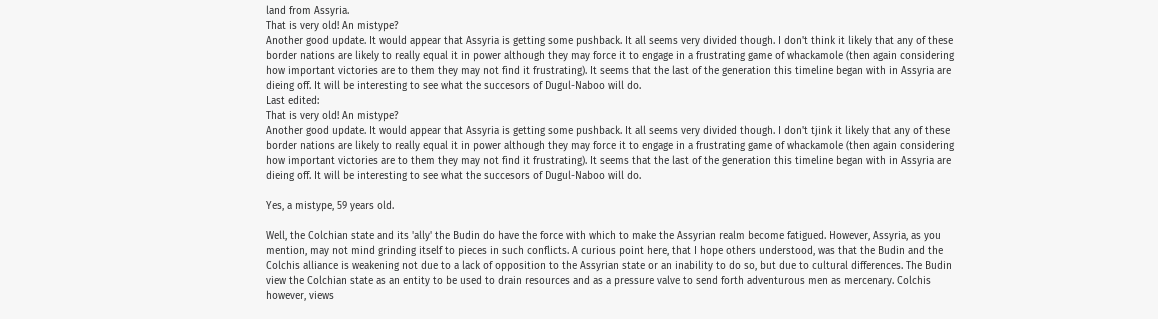land from Assyria.
That is very old! An mistype?
Another good update. It would appear that Assyria is getting some pushback. It all seems very divided though. I don't think it likely that any of these border nations are likely to really equal it in power although they may force it to engage in a frustrating game of whackamole (then again considering how important victories are to them they may not find it frustrating). It seems that the last of the generation this timeline began with in Assyria are dieing off. It will be interesting to see what the succesors of Dugul-Naboo will do.
Last edited:
That is very old! An mistype?
Another good update. It would appear that Assyria is getting some pushback. It all seems very divided though. I don't tjink it likely that any of these border nations are likely to really equal it in power although they may force it to engage in a frustrating game of whackamole (then again considering how important victories are to them they may not find it frustrating). It seems that the last of the generation this timeline began with in Assyria are dieing off. It will be interesting to see what the succesors of Dugul-Naboo will do.

Yes, a mistype, 59 years old.

Well, the Colchian state and its 'ally' the Budin do have the force with which to make the Assyrian realm become fatigued. However, Assyria, as you mention, may not mind grinding itself to pieces in such conflicts. A curious point here, that I hope others understood, was that the Budin and the Colchis alliance is weakening not due to a lack of opposition to the Assyrian state or an inability to do so, but due to cultural differences. The Budin view the Colchian state as an entity to be used to drain resources and as a pressure valve to send forth adventurous men as mercenary. Colchis however, views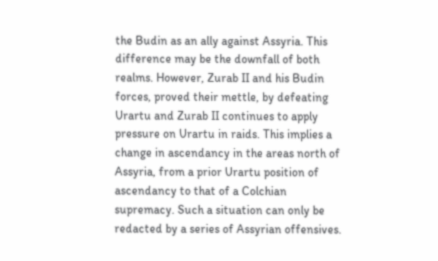the Budin as an ally against Assyria. This difference may be the downfall of both realms. However, Zurab II and his Budin forces, proved their mettle, by defeating Urartu and Zurab II continues to apply pressure on Urartu in raids. This implies a change in ascendancy in the areas north of Assyria, from a prior Urartu position of ascendancy to that of a Colchian supremacy. Such a situation can only be redacted by a series of Assyrian offensives.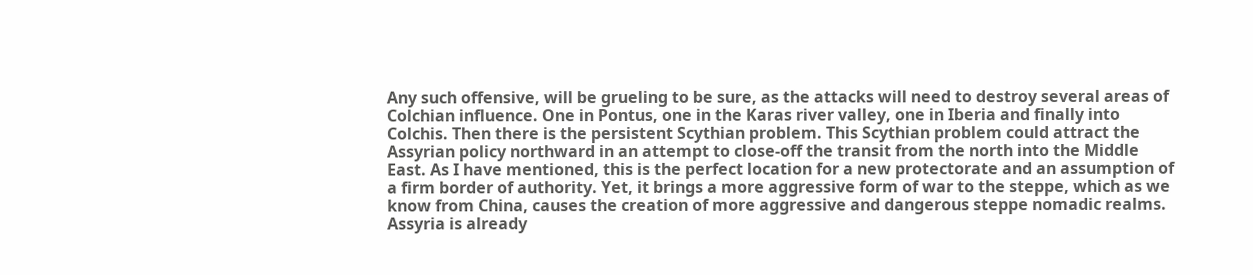Any such offensive, will be grueling to be sure, as the attacks will need to destroy several areas of Colchian influence. One in Pontus, one in the Karas river valley, one in Iberia and finally into Colchis. Then there is the persistent Scythian problem. This Scythian problem could attract the Assyrian policy northward in an attempt to close-off the transit from the north into the Middle East. As I have mentioned, this is the perfect location for a new protectorate and an assumption of a firm border of authority. Yet, it brings a more aggressive form of war to the steppe, which as we know from China, causes the creation of more aggressive and dangerous steppe nomadic realms. Assyria is already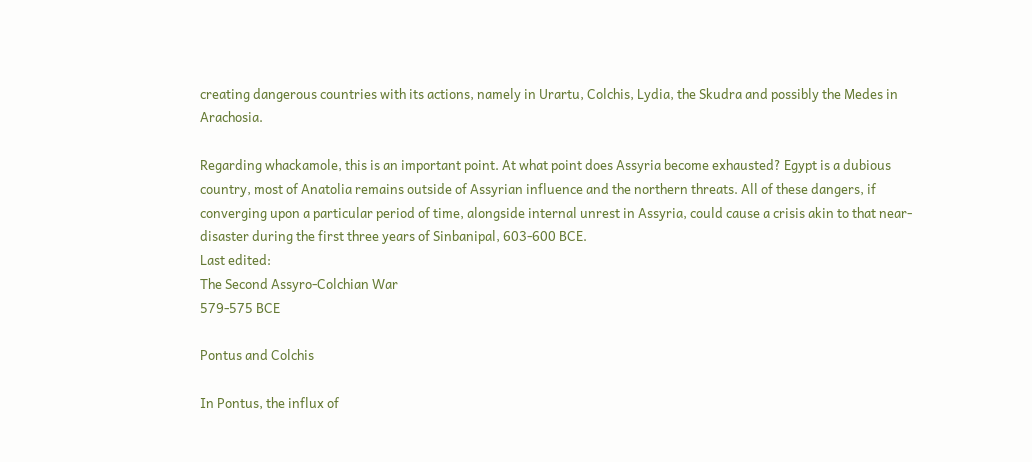creating dangerous countries with its actions, namely in Urartu, Colchis, Lydia, the Skudra and possibly the Medes in Arachosia.

Regarding whackamole, this is an important point. At what point does Assyria become exhausted? Egypt is a dubious country, most of Anatolia remains outside of Assyrian influence and the northern threats. All of these dangers, if converging upon a particular period of time, alongside internal unrest in Assyria, could cause a crisis akin to that near-disaster during the first three years of Sinbanipal, 603-600 BCE.
Last edited:
The Second Assyro-Colchian War
579-575 BCE

Pontus and Colchis

In Pontus, the influx of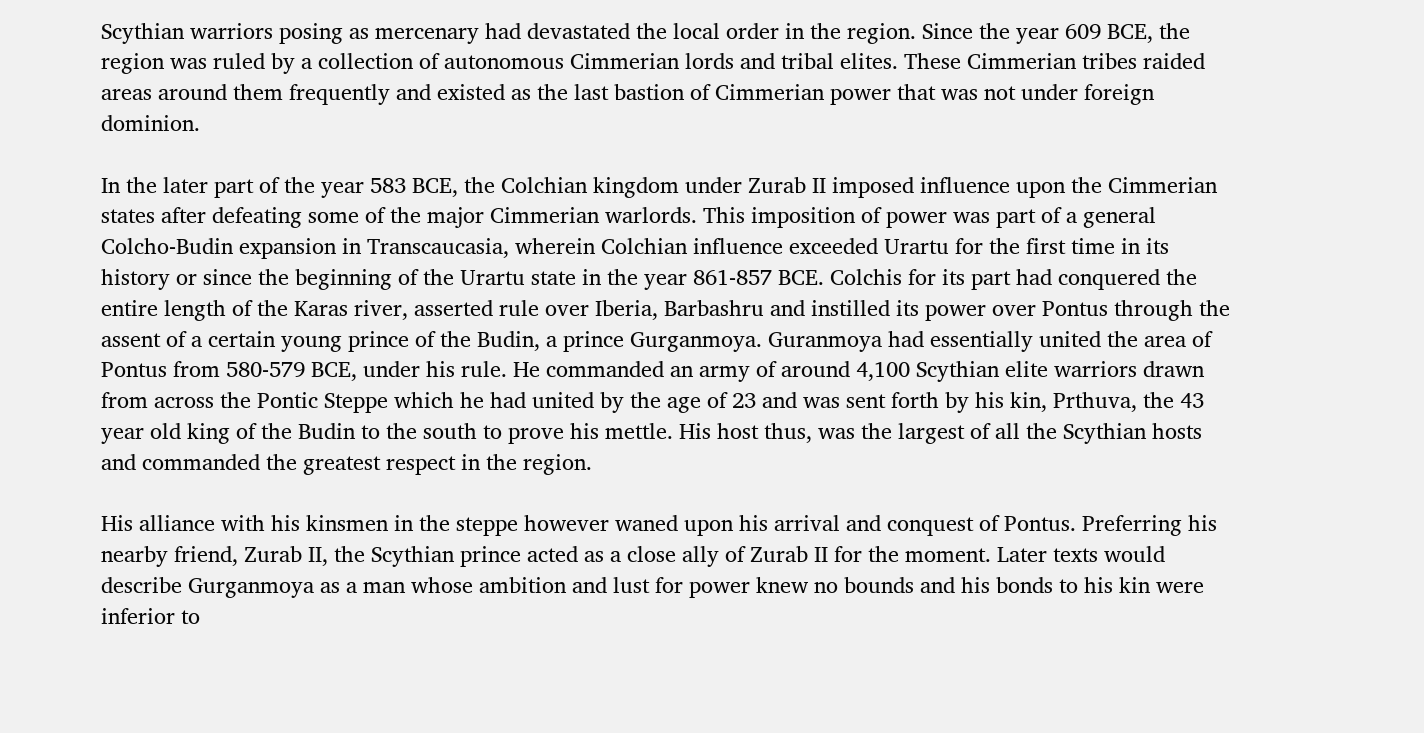Scythian warriors posing as mercenary had devastated the local order in the region. Since the year 609 BCE, the region was ruled by a collection of autonomous Cimmerian lords and tribal elites. These Cimmerian tribes raided areas around them frequently and existed as the last bastion of Cimmerian power that was not under foreign dominion.

In the later part of the year 583 BCE, the Colchian kingdom under Zurab II imposed influence upon the Cimmerian states after defeating some of the major Cimmerian warlords. This imposition of power was part of a general Colcho-Budin expansion in Transcaucasia, wherein Colchian influence exceeded Urartu for the first time in its history or since the beginning of the Urartu state in the year 861-857 BCE. Colchis for its part had conquered the entire length of the Karas river, asserted rule over Iberia, Barbashru and instilled its power over Pontus through the assent of a certain young prince of the Budin, a prince Gurganmoya. Guranmoya had essentially united the area of Pontus from 580-579 BCE, under his rule. He commanded an army of around 4,100 Scythian elite warriors drawn from across the Pontic Steppe which he had united by the age of 23 and was sent forth by his kin, Prthuva, the 43 year old king of the Budin to the south to prove his mettle. His host thus, was the largest of all the Scythian hosts and commanded the greatest respect in the region.

His alliance with his kinsmen in the steppe however waned upon his arrival and conquest of Pontus. Preferring his nearby friend, Zurab II, the Scythian prince acted as a close ally of Zurab II for the moment. Later texts would describe Gurganmoya as a man whose ambition and lust for power knew no bounds and his bonds to his kin were inferior to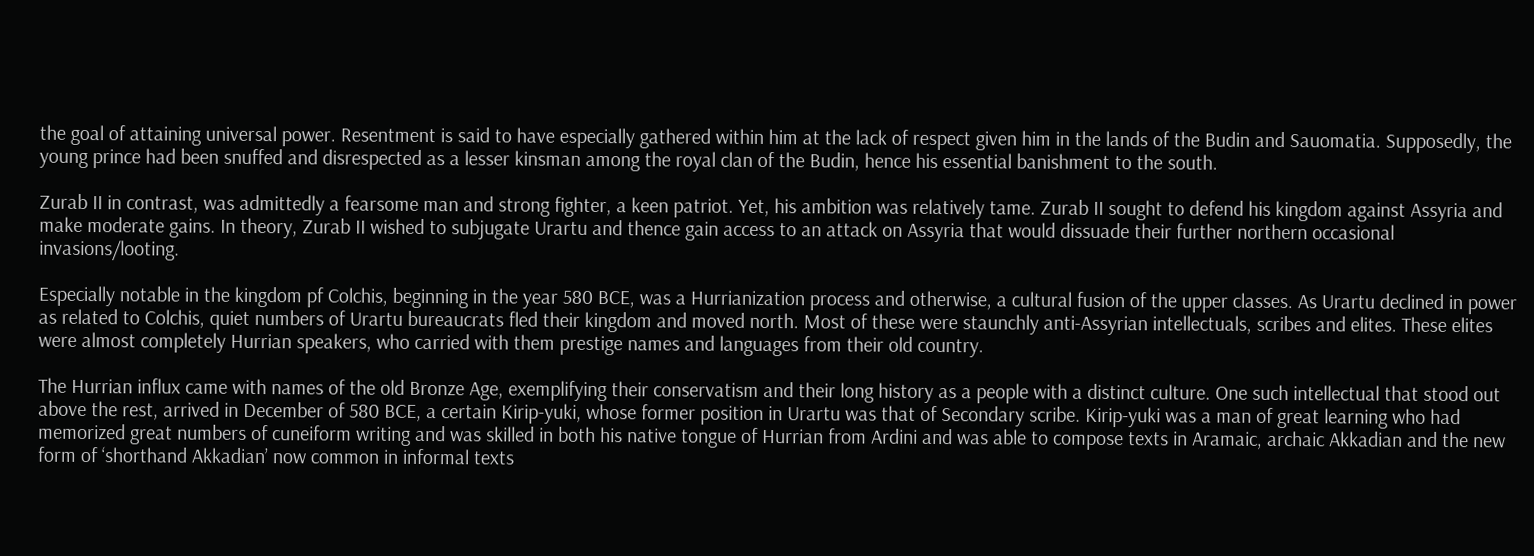the goal of attaining universal power. Resentment is said to have especially gathered within him at the lack of respect given him in the lands of the Budin and Sauomatia. Supposedly, the young prince had been snuffed and disrespected as a lesser kinsman among the royal clan of the Budin, hence his essential banishment to the south.

Zurab II in contrast, was admittedly a fearsome man and strong fighter, a keen patriot. Yet, his ambition was relatively tame. Zurab II sought to defend his kingdom against Assyria and make moderate gains. In theory, Zurab II wished to subjugate Urartu and thence gain access to an attack on Assyria that would dissuade their further northern occasional invasions/looting.

Especially notable in the kingdom pf Colchis, beginning in the year 580 BCE, was a Hurrianization process and otherwise, a cultural fusion of the upper classes. As Urartu declined in power as related to Colchis, quiet numbers of Urartu bureaucrats fled their kingdom and moved north. Most of these were staunchly anti-Assyrian intellectuals, scribes and elites. These elites were almost completely Hurrian speakers, who carried with them prestige names and languages from their old country.

The Hurrian influx came with names of the old Bronze Age, exemplifying their conservatism and their long history as a people with a distinct culture. One such intellectual that stood out above the rest, arrived in December of 580 BCE, a certain Kirip-yuki, whose former position in Urartu was that of Secondary scribe. Kirip-yuki was a man of great learning who had memorized great numbers of cuneiform writing and was skilled in both his native tongue of Hurrian from Ardini and was able to compose texts in Aramaic, archaic Akkadian and the new form of ‘shorthand Akkadian’ now common in informal texts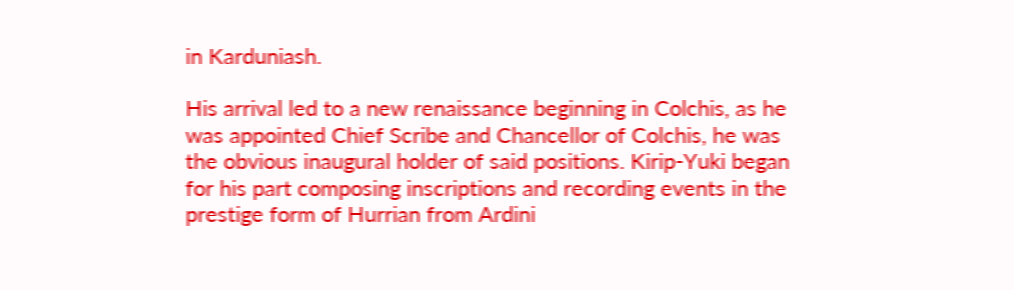in Karduniash.

His arrival led to a new renaissance beginning in Colchis, as he was appointed Chief Scribe and Chancellor of Colchis, he was the obvious inaugural holder of said positions. Kirip-Yuki began for his part composing inscriptions and recording events in the prestige form of Hurrian from Ardini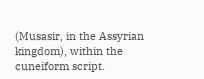(Musasir, in the Assyrian kingdom), within the cuneiform script.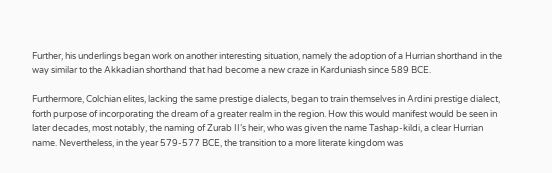Further, his underlings began work on another interesting situation, namely the adoption of a Hurrian shorthand in the way similar to the Akkadian shorthand that had become a new craze in Karduniash since 589 BCE.

Furthermore, Colchian elites, lacking the same prestige dialects, began to train themselves in Ardini prestige dialect, forth purpose of incorporating the dream of a greater realm in the region. How this would manifest would be seen in later decades, most notably, the naming of Zurab II’s heir, who was given the name Tashap-kildi, a clear Hurrian name. Nevertheless, in the year 579-577 BCE, the transition to a more literate kingdom was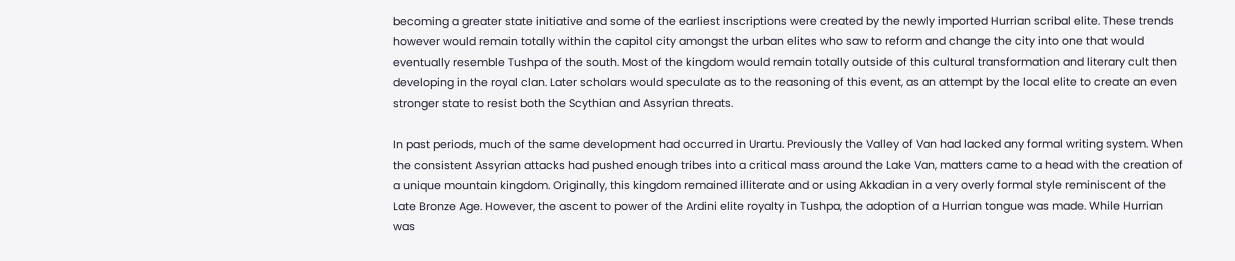becoming a greater state initiative and some of the earliest inscriptions were created by the newly imported Hurrian scribal elite. These trends however would remain totally within the capitol city amongst the urban elites who saw to reform and change the city into one that would eventually resemble Tushpa of the south. Most of the kingdom would remain totally outside of this cultural transformation and literary cult then developing in the royal clan. Later scholars would speculate as to the reasoning of this event, as an attempt by the local elite to create an even stronger state to resist both the Scythian and Assyrian threats.

In past periods, much of the same development had occurred in Urartu. Previously the Valley of Van had lacked any formal writing system. When the consistent Assyrian attacks had pushed enough tribes into a critical mass around the Lake Van, matters came to a head with the creation of a unique mountain kingdom. Originally, this kingdom remained illiterate and or using Akkadian in a very overly formal style reminiscent of the Late Bronze Age. However, the ascent to power of the Ardini elite royalty in Tushpa, the adoption of a Hurrian tongue was made. While Hurrian was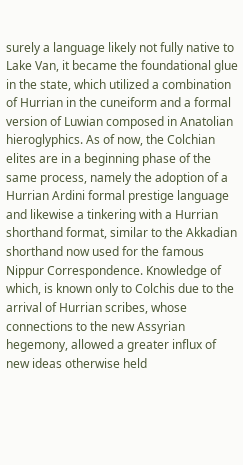surely a language likely not fully native to Lake Van, it became the foundational glue in the state, which utilized a combination of Hurrian in the cuneiform and a formal version of Luwian composed in Anatolian hieroglyphics. As of now, the Colchian elites are in a beginning phase of the same process, namely the adoption of a Hurrian Ardini formal prestige language and likewise a tinkering with a Hurrian shorthand format, similar to the Akkadian shorthand now used for the famous Nippur Correspondence. Knowledge of which, is known only to Colchis due to the arrival of Hurrian scribes, whose connections to the new Assyrian hegemony, allowed a greater influx of new ideas otherwise held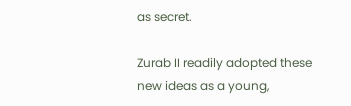as secret.

Zurab II readily adopted these new ideas as a young,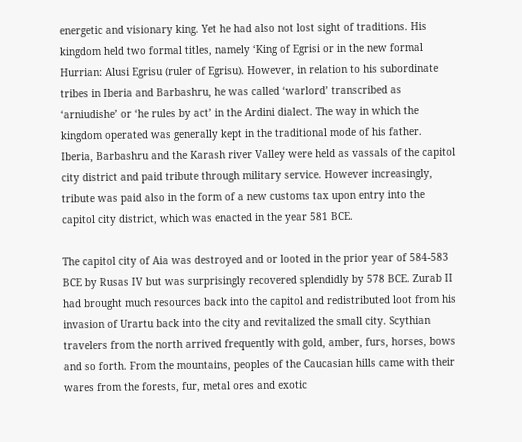energetic and visionary king. Yet he had also not lost sight of traditions. His kingdom held two formal titles, namely ‘King of Egrisi or in the new formal Hurrian: Alusi Egrisu (ruler of Egrisu). However, in relation to his subordinate tribes in Iberia and Barbashru, he was called ‘warlord’ transcribed as ‘arniudishe’ or ‘he rules by act’ in the Ardini dialect. The way in which the kingdom operated was generally kept in the traditional mode of his father. Iberia, Barbashru and the Karash river Valley were held as vassals of the capitol city district and paid tribute through military service. However increasingly, tribute was paid also in the form of a new customs tax upon entry into the capitol city district, which was enacted in the year 581 BCE.

The capitol city of Aia was destroyed and or looted in the prior year of 584-583 BCE by Rusas IV but was surprisingly recovered splendidly by 578 BCE. Zurab II had brought much resources back into the capitol and redistributed loot from his invasion of Urartu back into the city and revitalized the small city. Scythian travelers from the north arrived frequently with gold, amber, furs, horses, bows and so forth. From the mountains, peoples of the Caucasian hills came with their wares from the forests, fur, metal ores and exotic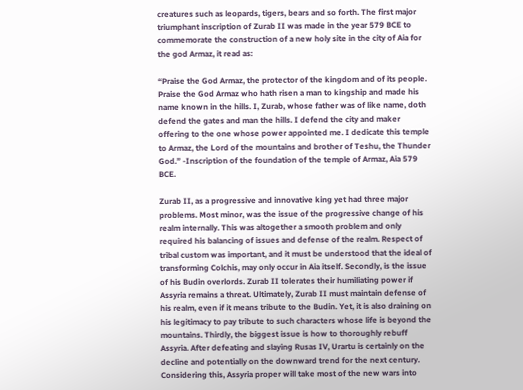creatures such as leopards, tigers, bears and so forth. The first major triumphant inscription of Zurab II was made in the year 579 BCE to commemorate the construction of a new holy site in the city of Aia for the god Armaz, it read as:

“Praise the God Armaz, the protector of the kingdom and of its people. Praise the God Armaz who hath risen a man to kingship and made his name known in the hills. I, Zurab, whose father was of like name, doth defend the gates and man the hills. I defend the city and maker offering to the one whose power appointed me. I dedicate this temple to Armaz, the Lord of the mountains and brother of Teshu, the Thunder God.” -Inscription of the foundation of the temple of Armaz, Aia 579 BCE.

Zurab II, as a progressive and innovative king yet had three major problems. Most minor, was the issue of the progressive change of his realm internally. This was altogether a smooth problem and only required his balancing of issues and defense of the realm. Respect of tribal custom was important, and it must be understood that the ideal of transforming Colchis, may only occur in Aia itself. Secondly, is the issue of his Budin overlords. Zurab II tolerates their humiliating power if Assyria remains a threat. Ultimately, Zurab II must maintain defense of his realm, even if it means tribute to the Budin. Yet, it is also draining on his legitimacy to pay tribute to such characters whose life is beyond the mountains. Thirdly, the biggest issue is how to thoroughly rebuff Assyria. After defeating and slaying Rusas IV, Urartu is certainly on the decline and potentially on the downward trend for the next century. Considering this, Assyria proper will take most of the new wars into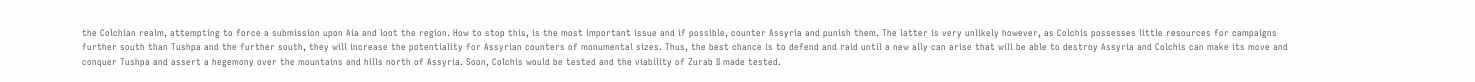the Colchian realm, attempting to force a submission upon Aia and loot the region. How to stop this, is the most important issue and if possible, counter Assyria and punish them. The latter is very unlikely however, as Colchis possesses little resources for campaigns further south than Tushpa and the further south, they will increase the potentiality for Assyrian counters of monumental sizes. Thus, the best chance is to defend and raid until a new ally can arise that will be able to destroy Assyria and Colchis can make its move and conquer Tushpa and assert a hegemony over the mountains and hills north of Assyria. Soon, Colchis would be tested and the viability of Zurab II made tested.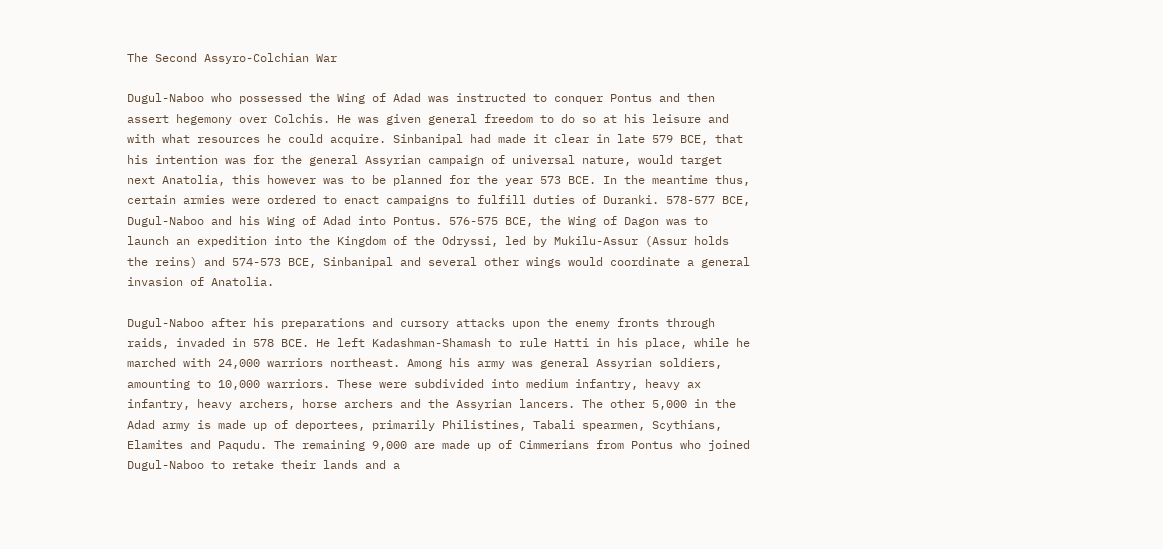The Second Assyro-Colchian War

Dugul-Naboo who possessed the Wing of Adad was instructed to conquer Pontus and then assert hegemony over Colchis. He was given general freedom to do so at his leisure and with what resources he could acquire. Sinbanipal had made it clear in late 579 BCE, that his intention was for the general Assyrian campaign of universal nature, would target next Anatolia, this however was to be planned for the year 573 BCE. In the meantime thus, certain armies were ordered to enact campaigns to fulfill duties of Duranki. 578-577 BCE, Dugul-Naboo and his Wing of Adad into Pontus. 576-575 BCE, the Wing of Dagon was to launch an expedition into the Kingdom of the Odryssi, led by Mukilu-Assur (Assur holds the reins) and 574-573 BCE, Sinbanipal and several other wings would coordinate a general invasion of Anatolia.

Dugul-Naboo after his preparations and cursory attacks upon the enemy fronts through raids, invaded in 578 BCE. He left Kadashman-Shamash to rule Hatti in his place, while he marched with 24,000 warriors northeast. Among his army was general Assyrian soldiers, amounting to 10,000 warriors. These were subdivided into medium infantry, heavy ax infantry, heavy archers, horse archers and the Assyrian lancers. The other 5,000 in the Adad army is made up of deportees, primarily Philistines, Tabali spearmen, Scythians, Elamites and Paqudu. The remaining 9,000 are made up of Cimmerians from Pontus who joined Dugul-Naboo to retake their lands and a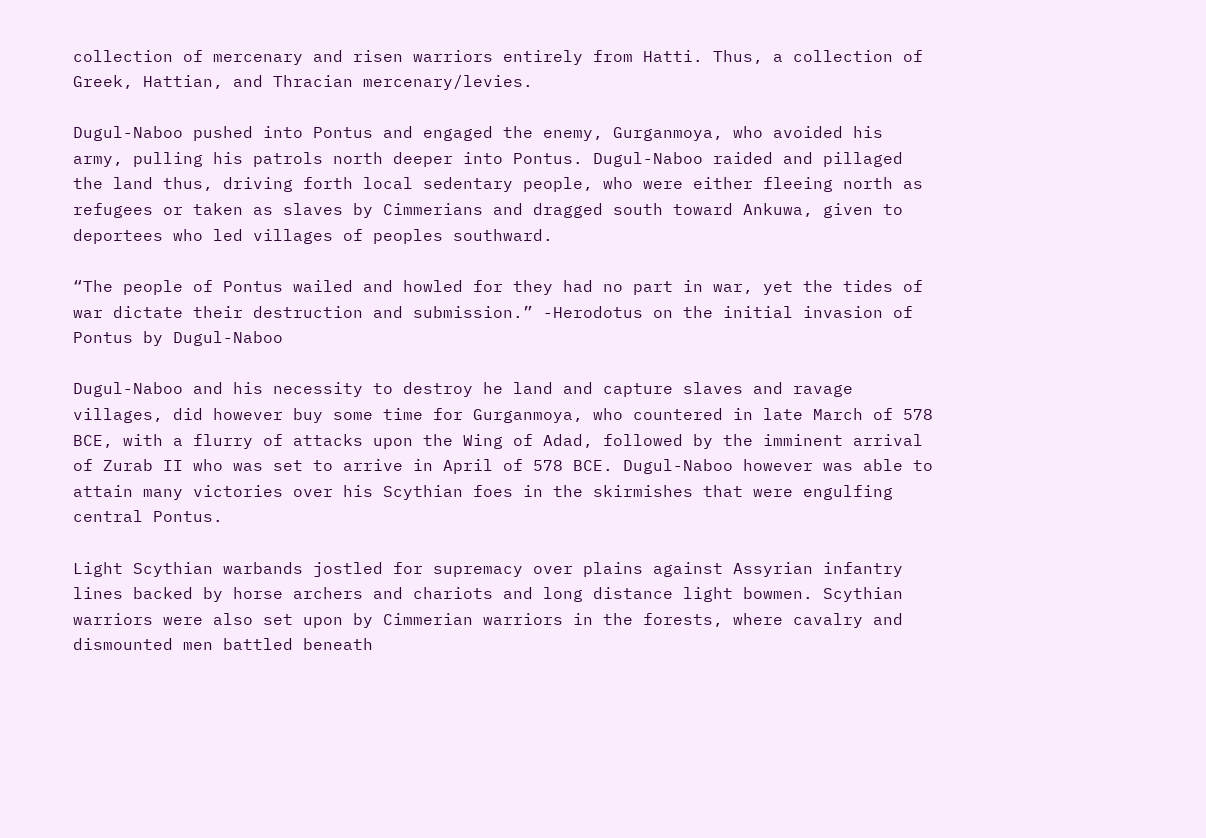collection of mercenary and risen warriors entirely from Hatti. Thus, a collection of Greek, Hattian, and Thracian mercenary/levies.

Dugul-Naboo pushed into Pontus and engaged the enemy, Gurganmoya, who avoided his army, pulling his patrols north deeper into Pontus. Dugul-Naboo raided and pillaged the land thus, driving forth local sedentary people, who were either fleeing north as refugees or taken as slaves by Cimmerians and dragged south toward Ankuwa, given to deportees who led villages of peoples southward.

“The people of Pontus wailed and howled for they had no part in war, yet the tides of war dictate their destruction and submission.” -Herodotus on the initial invasion of Pontus by Dugul-Naboo

Dugul-Naboo and his necessity to destroy he land and capture slaves and ravage villages, did however buy some time for Gurganmoya, who countered in late March of 578 BCE, with a flurry of attacks upon the Wing of Adad, followed by the imminent arrival of Zurab II who was set to arrive in April of 578 BCE. Dugul-Naboo however was able to attain many victories over his Scythian foes in the skirmishes that were engulfing central Pontus.

Light Scythian warbands jostled for supremacy over plains against Assyrian infantry lines backed by horse archers and chariots and long distance light bowmen. Scythian warriors were also set upon by Cimmerian warriors in the forests, where cavalry and dismounted men battled beneath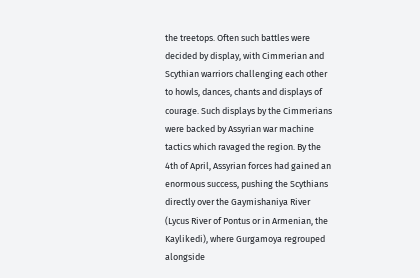the treetops. Often such battles were decided by display, with Cimmerian and Scythian warriors challenging each other to howls, dances, chants and displays of courage. Such displays by the Cimmerians were backed by Assyrian war machine tactics which ravaged the region. By the 4th of April, Assyrian forces had gained an enormous success, pushing the Scythians directly over the Gaymishaniya River (Lycus River of Pontus or in Armenian, the Kaylikedi), where Gurgamoya regrouped alongside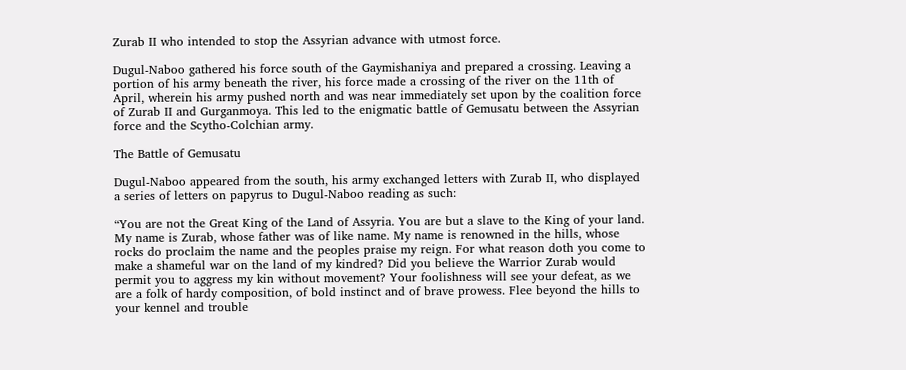Zurab II who intended to stop the Assyrian advance with utmost force.

Dugul-Naboo gathered his force south of the Gaymishaniya and prepared a crossing. Leaving a portion of his army beneath the river, his force made a crossing of the river on the 11th of April, wherein his army pushed north and was near immediately set upon by the coalition force of Zurab II and Gurganmoya. This led to the enigmatic battle of Gemusatu between the Assyrian force and the Scytho-Colchian army.

The Battle of Gemusatu

Dugul-Naboo appeared from the south, his army exchanged letters with Zurab II, who displayed a series of letters on papyrus to Dugul-Naboo reading as such:

“You are not the Great King of the Land of Assyria. You are but a slave to the King of your land. My name is Zurab, whose father was of like name. My name is renowned in the hills, whose rocks do proclaim the name and the peoples praise my reign. For what reason doth you come to make a shameful war on the land of my kindred? Did you believe the Warrior Zurab would permit you to aggress my kin without movement? Your foolishness will see your defeat, as we are a folk of hardy composition, of bold instinct and of brave prowess. Flee beyond the hills to your kennel and trouble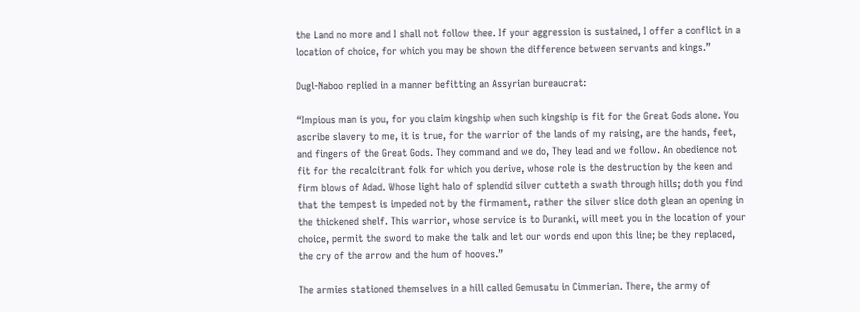the Land no more and I shall not follow thee. If your aggression is sustained, I offer a conflict in a location of choice, for which you may be shown the difference between servants and kings.”

Dugl-Naboo replied in a manner befitting an Assyrian bureaucrat:

“Impious man is you, for you claim kingship when such kingship is fit for the Great Gods alone. You ascribe slavery to me, it is true, for the warrior of the lands of my raising, are the hands, feet, and fingers of the Great Gods. They command and we do, They lead and we follow. An obedience not fit for the recalcitrant folk for which you derive, whose role is the destruction by the keen and firm blows of Adad. Whose light halo of splendid silver cutteth a swath through hills; doth you find that the tempest is impeded not by the firmament, rather the silver slice doth glean an opening in the thickened shelf. This warrior, whose service is to Duranki, will meet you in the location of your choice, permit the sword to make the talk and let our words end upon this line; be they replaced, the cry of the arrow and the hum of hooves.”

The armies stationed themselves in a hill called Gemusatu in Cimmerian. There, the army of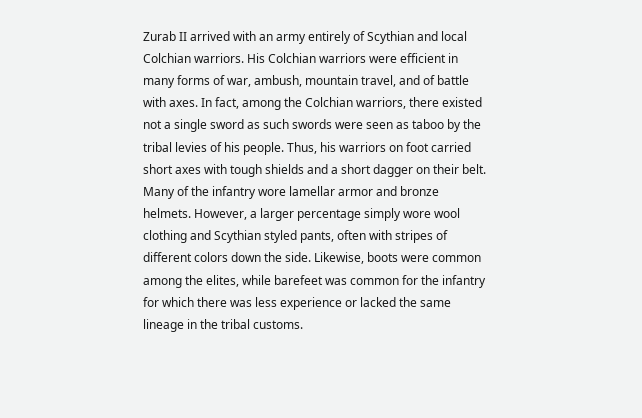Zurab II arrived with an army entirely of Scythian and local Colchian warriors. His Colchian warriors were efficient in many forms of war, ambush, mountain travel, and of battle with axes. In fact, among the Colchian warriors, there existed not a single sword as such swords were seen as taboo by the tribal levies of his people. Thus, his warriors on foot carried short axes with tough shields and a short dagger on their belt. Many of the infantry wore lamellar armor and bronze helmets. However, a larger percentage simply wore wool clothing and Scythian styled pants, often with stripes of different colors down the side. Likewise, boots were common among the elites, while barefeet was common for the infantry for which there was less experience or lacked the same lineage in the tribal customs.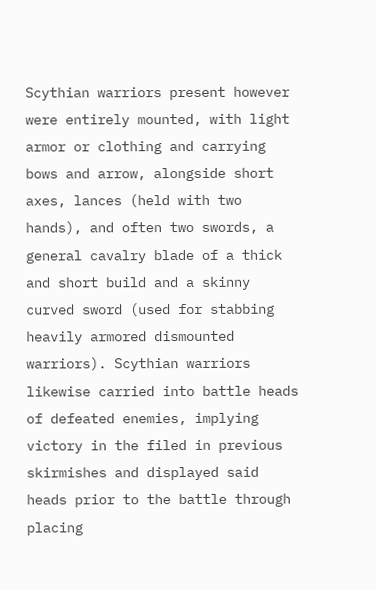Scythian warriors present however were entirely mounted, with light armor or clothing and carrying bows and arrow, alongside short axes, lances (held with two hands), and often two swords, a general cavalry blade of a thick and short build and a skinny curved sword (used for stabbing heavily armored dismounted warriors). Scythian warriors likewise carried into battle heads of defeated enemies, implying victory in the filed in previous skirmishes and displayed said heads prior to the battle through placing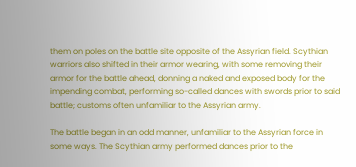them on poles on the battle site opposite of the Assyrian field. Scythian warriors also shifted in their armor wearing, with some removing their armor for the battle ahead, donning a naked and exposed body for the impending combat, performing so-called dances with swords prior to said battle; customs often unfamiliar to the Assyrian army.

The battle began in an odd manner, unfamiliar to the Assyrian force in some ways. The Scythian army performed dances prior to the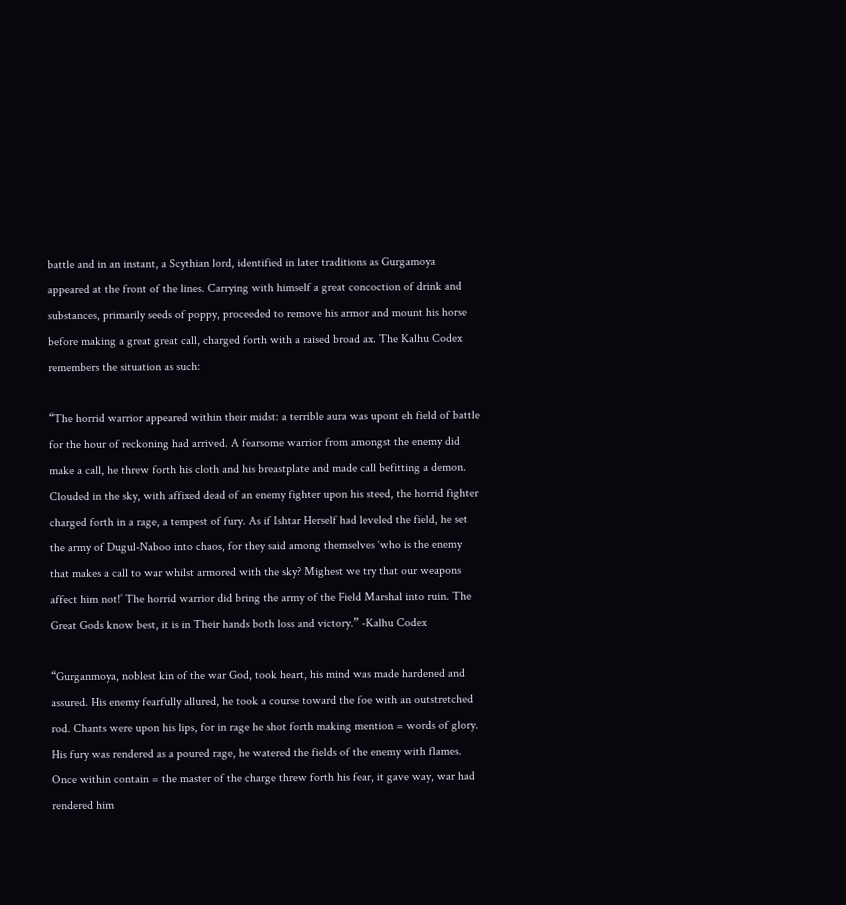battle and in an instant, a Scythian lord, identified in later traditions as Gurgamoya appeared at the front of the lines. Carrying with himself a great concoction of drink and substances, primarily seeds of poppy, proceeded to remove his armor and mount his horse before making a great great call, charged forth with a raised broad ax. The Kalhu Codex remembers the situation as such:

“The horrid warrior appeared within their midst: a terrible aura was upont eh field of battle for the hour of reckoning had arrived. A fearsome warrior from amongst the enemy did make a call, he threw forth his cloth and his breastplate and made call befitting a demon. Clouded in the sky, with affixed dead of an enemy fighter upon his steed, the horrid fighter charged forth in a rage, a tempest of fury. As if Ishtar Herself had leveled the field, he set the army of Dugul-Naboo into chaos, for they said among themselves ‘who is the enemy that makes a call to war whilst armored with the sky? Mighest we try that our weapons affect him not!’ The horrid warrior did bring the army of the Field Marshal into ruin. The Great Gods know best, it is in Their hands both loss and victory.” -Kalhu Codex

“Gurganmoya, noblest kin of the war God, took heart, his mind was made hardened and assured. His enemy fearfully allured, he took a course toward the foe with an outstretched rod. Chants were upon his lips, for in rage he shot forth making mention = words of glory. His fury was rendered as a poured rage, he watered the fields of the enemy with flames. Once within contain = the master of the charge threw forth his fear, it gave way, war had rendered him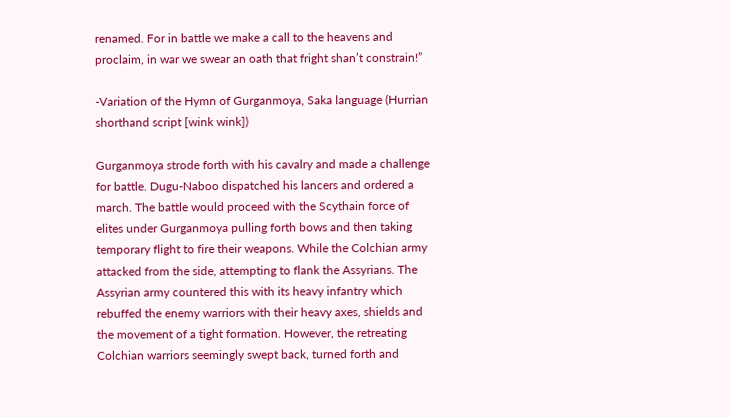renamed. For in battle we make a call to the heavens and proclaim, in war we swear an oath that fright shan’t constrain!”

-Variation of the Hymn of Gurganmoya, Saka language (Hurrian shorthand script [wink wink])

Gurganmoya strode forth with his cavalry and made a challenge for battle. Dugu-Naboo dispatched his lancers and ordered a march. The battle would proceed with the Scythain force of elites under Gurganmoya pulling forth bows and then taking temporary flight to fire their weapons. While the Colchian army attacked from the side, attempting to flank the Assyrians. The Assyrian army countered this with its heavy infantry which rebuffed the enemy warriors with their heavy axes, shields and the movement of a tight formation. However, the retreating Colchian warriors seemingly swept back, turned forth and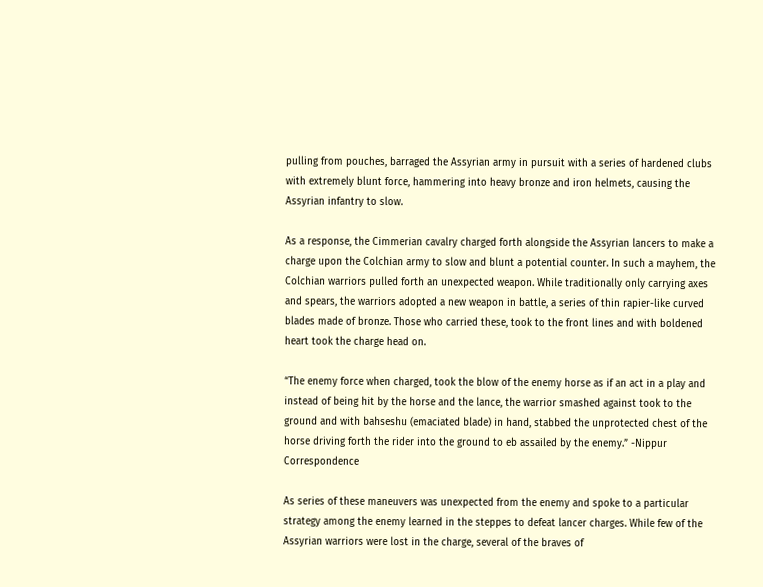pulling from pouches, barraged the Assyrian army in pursuit with a series of hardened clubs with extremely blunt force, hammering into heavy bronze and iron helmets, causing the Assyrian infantry to slow.

As a response, the Cimmerian cavalry charged forth alongside the Assyrian lancers to make a charge upon the Colchian army to slow and blunt a potential counter. In such a mayhem, the Colchian warriors pulled forth an unexpected weapon. While traditionally only carrying axes and spears, the warriors adopted a new weapon in battle, a series of thin rapier-like curved blades made of bronze. Those who carried these, took to the front lines and with boldened heart took the charge head on.

“The enemy force when charged, took the blow of the enemy horse as if an act in a play and instead of being hit by the horse and the lance, the warrior smashed against took to the ground and with bahseshu (emaciated blade) in hand, stabbed the unprotected chest of the horse driving forth the rider into the ground to eb assailed by the enemy.” -Nippur Correspondence

As series of these maneuvers was unexpected from the enemy and spoke to a particular strategy among the enemy learned in the steppes to defeat lancer charges. While few of the Assyrian warriors were lost in the charge, several of the braves of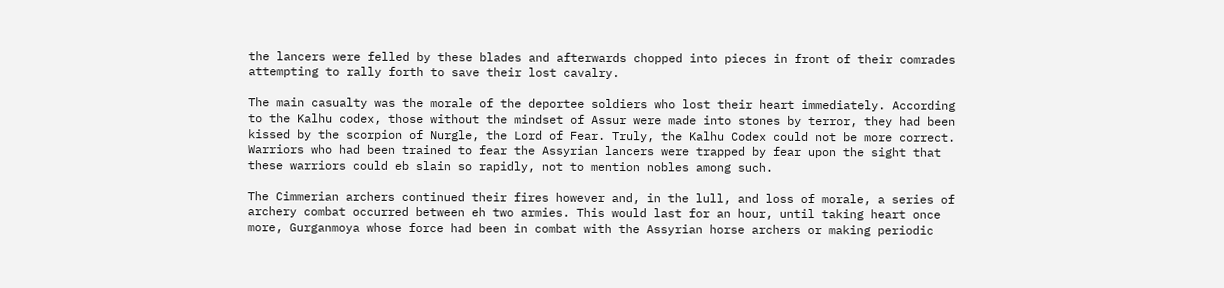the lancers were felled by these blades and afterwards chopped into pieces in front of their comrades attempting to rally forth to save their lost cavalry.

The main casualty was the morale of the deportee soldiers who lost their heart immediately. According to the Kalhu codex, those without the mindset of Assur were made into stones by terror, they had been kissed by the scorpion of Nurgle, the Lord of Fear. Truly, the Kalhu Codex could not be more correct. Warriors who had been trained to fear the Assyrian lancers were trapped by fear upon the sight that these warriors could eb slain so rapidly, not to mention nobles among such.

The Cimmerian archers continued their fires however and, in the lull, and loss of morale, a series of archery combat occurred between eh two armies. This would last for an hour, until taking heart once more, Gurganmoya whose force had been in combat with the Assyrian horse archers or making periodic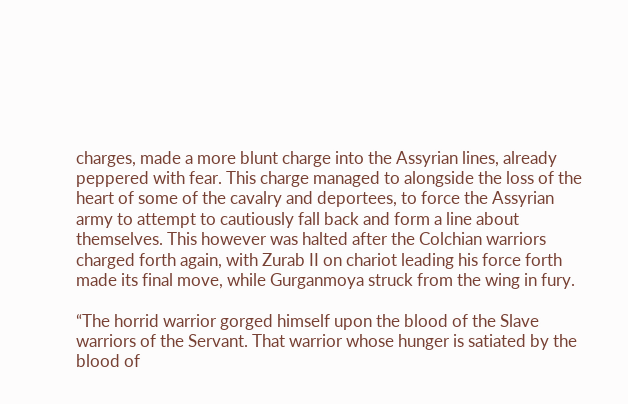charges, made a more blunt charge into the Assyrian lines, already peppered with fear. This charge managed to alongside the loss of the heart of some of the cavalry and deportees, to force the Assyrian army to attempt to cautiously fall back and form a line about themselves. This however was halted after the Colchian warriors charged forth again, with Zurab II on chariot leading his force forth made its final move, while Gurganmoya struck from the wing in fury.

“The horrid warrior gorged himself upon the blood of the Slave warriors of the Servant. That warrior whose hunger is satiated by the blood of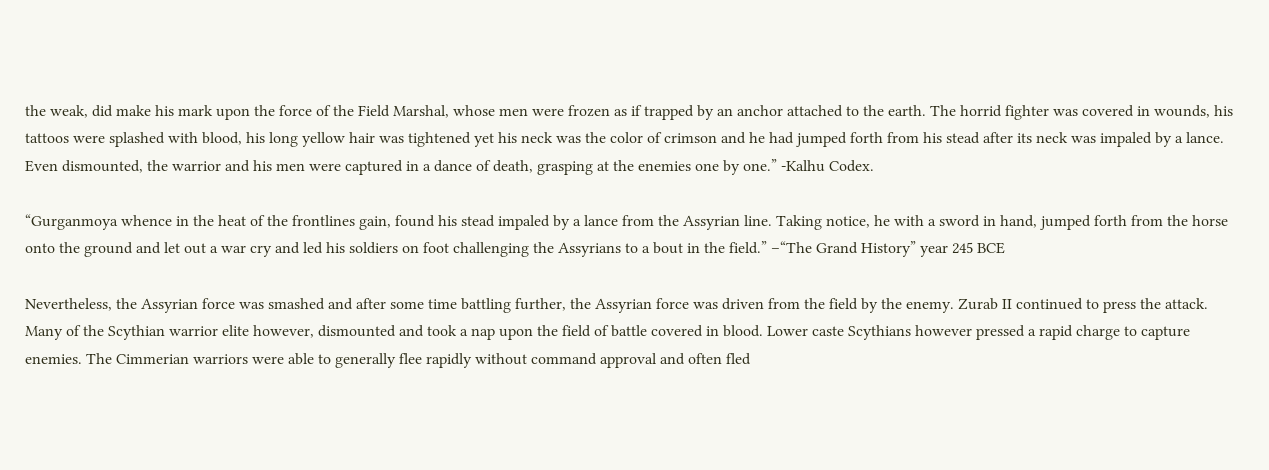the weak, did make his mark upon the force of the Field Marshal, whose men were frozen as if trapped by an anchor attached to the earth. The horrid fighter was covered in wounds, his tattoos were splashed with blood, his long yellow hair was tightened yet his neck was the color of crimson and he had jumped forth from his stead after its neck was impaled by a lance. Even dismounted, the warrior and his men were captured in a dance of death, grasping at the enemies one by one.” -Kalhu Codex.

“Gurganmoya whence in the heat of the frontlines gain, found his stead impaled by a lance from the Assyrian line. Taking notice, he with a sword in hand, jumped forth from the horse onto the ground and let out a war cry and led his soldiers on foot challenging the Assyrians to a bout in the field.” –“The Grand History” year 245 BCE

Nevertheless, the Assyrian force was smashed and after some time battling further, the Assyrian force was driven from the field by the enemy. Zurab II continued to press the attack. Many of the Scythian warrior elite however, dismounted and took a nap upon the field of battle covered in blood. Lower caste Scythians however pressed a rapid charge to capture enemies. The Cimmerian warriors were able to generally flee rapidly without command approval and often fled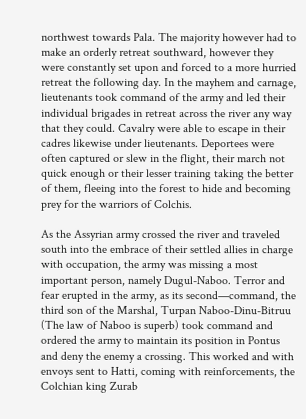northwest towards Pala. The majority however had to make an orderly retreat southward, however they were constantly set upon and forced to a more hurried retreat the following day. In the mayhem and carnage, lieutenants took command of the army and led their individual brigades in retreat across the river any way that they could. Cavalry were able to escape in their cadres likewise under lieutenants. Deportees were often captured or slew in the flight, their march not quick enough or their lesser training taking the better of them, fleeing into the forest to hide and becoming prey for the warriors of Colchis.

As the Assyrian army crossed the river and traveled south into the embrace of their settled allies in charge with occupation, the army was missing a most important person, namely Dugul-Naboo. Terror and fear erupted in the army, as its second—command, the third son of the Marshal, Turpan Naboo-Dinu-Bitruu (The law of Naboo is superb) took command and ordered the army to maintain its position in Pontus and deny the enemy a crossing. This worked and with envoys sent to Hatti, coming with reinforcements, the Colchian king Zurab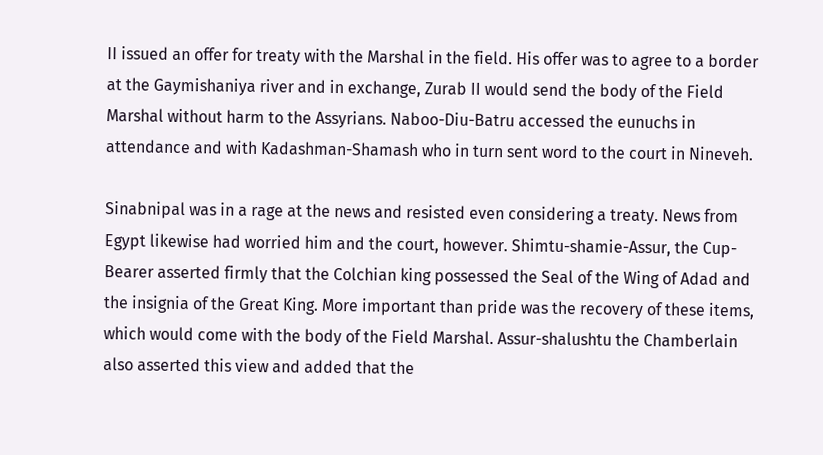II issued an offer for treaty with the Marshal in the field. His offer was to agree to a border at the Gaymishaniya river and in exchange, Zurab II would send the body of the Field Marshal without harm to the Assyrians. Naboo-Diu-Batru accessed the eunuchs in attendance and with Kadashman-Shamash who in turn sent word to the court in Nineveh.

Sinabnipal was in a rage at the news and resisted even considering a treaty. News from Egypt likewise had worried him and the court, however. Shimtu-shamie-Assur, the Cup-Bearer asserted firmly that the Colchian king possessed the Seal of the Wing of Adad and the insignia of the Great King. More important than pride was the recovery of these items, which would come with the body of the Field Marshal. Assur-shalushtu the Chamberlain also asserted this view and added that the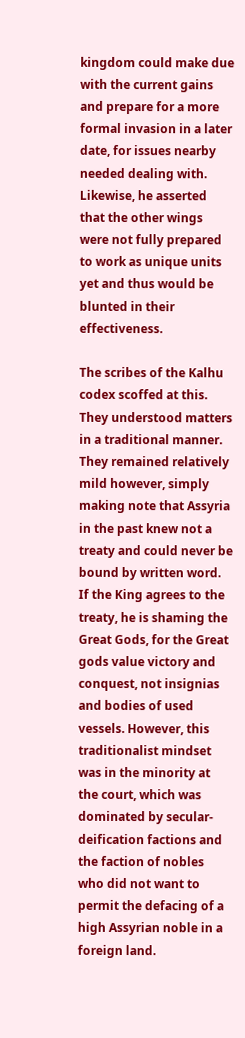kingdom could make due with the current gains and prepare for a more formal invasion in a later date, for issues nearby needed dealing with. Likewise, he asserted that the other wings were not fully prepared to work as unique units yet and thus would be blunted in their effectiveness.

The scribes of the Kalhu codex scoffed at this. They understood matters in a traditional manner. They remained relatively mild however, simply making note that Assyria in the past knew not a treaty and could never be bound by written word. If the King agrees to the treaty, he is shaming the Great Gods, for the Great gods value victory and conquest, not insignias and bodies of used vessels. However, this traditionalist mindset was in the minority at the court, which was dominated by secular-deification factions and the faction of nobles who did not want to permit the defacing of a high Assyrian noble in a foreign land.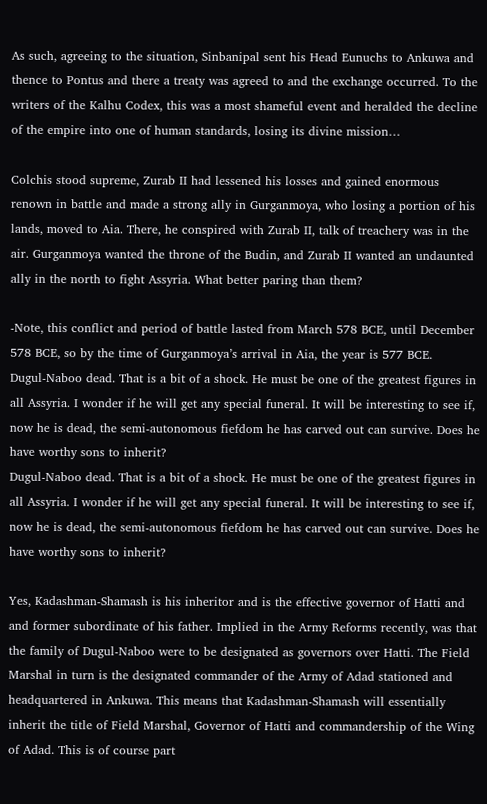As such, agreeing to the situation, Sinbanipal sent his Head Eunuchs to Ankuwa and thence to Pontus and there a treaty was agreed to and the exchange occurred. To the writers of the Kalhu Codex, this was a most shameful event and heralded the decline of the empire into one of human standards, losing its divine mission…

Colchis stood supreme, Zurab II had lessened his losses and gained enormous renown in battle and made a strong ally in Gurganmoya, who losing a portion of his lands, moved to Aia. There, he conspired with Zurab II, talk of treachery was in the air. Gurganmoya wanted the throne of the Budin, and Zurab II wanted an undaunted ally in the north to fight Assyria. What better paring than them?

-Note, this conflict and period of battle lasted from March 578 BCE, until December 578 BCE, so by the time of Gurganmoya’s arrival in Aia, the year is 577 BCE.
Dugul-Naboo dead. That is a bit of a shock. He must be one of the greatest figures in all Assyria. I wonder if he will get any special funeral. It will be interesting to see if, now he is dead, the semi-autonomous fiefdom he has carved out can survive. Does he have worthy sons to inherit?
Dugul-Naboo dead. That is a bit of a shock. He must be one of the greatest figures in all Assyria. I wonder if he will get any special funeral. It will be interesting to see if, now he is dead, the semi-autonomous fiefdom he has carved out can survive. Does he have worthy sons to inherit?

Yes, Kadashman-Shamash is his inheritor and is the effective governor of Hatti and and former subordinate of his father. Implied in the Army Reforms recently, was that the family of Dugul-Naboo were to be designated as governors over Hatti. The Field Marshal in turn is the designated commander of the Army of Adad stationed and headquartered in Ankuwa. This means that Kadashman-Shamash will essentially inherit the title of Field Marshal, Governor of Hatti and commandership of the Wing of Adad. This is of course part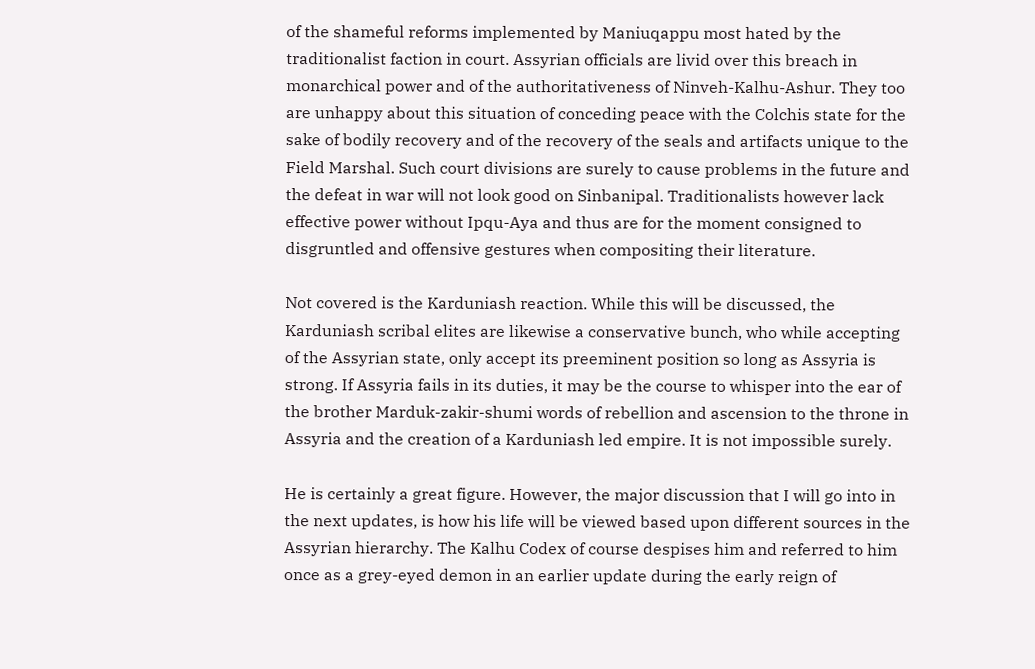of the shameful reforms implemented by Maniuqappu most hated by the traditionalist faction in court. Assyrian officials are livid over this breach in monarchical power and of the authoritativeness of Ninveh-Kalhu-Ashur. They too are unhappy about this situation of conceding peace with the Colchis state for the sake of bodily recovery and of the recovery of the seals and artifacts unique to the Field Marshal. Such court divisions are surely to cause problems in the future and the defeat in war will not look good on Sinbanipal. Traditionalists however lack effective power without Ipqu-Aya and thus are for the moment consigned to disgruntled and offensive gestures when compositing their literature.

Not covered is the Karduniash reaction. While this will be discussed, the Karduniash scribal elites are likewise a conservative bunch, who while accepting of the Assyrian state, only accept its preeminent position so long as Assyria is strong. If Assyria fails in its duties, it may be the course to whisper into the ear of the brother Marduk-zakir-shumi words of rebellion and ascension to the throne in Assyria and the creation of a Karduniash led empire. It is not impossible surely.

He is certainly a great figure. However, the major discussion that I will go into in the next updates, is how his life will be viewed based upon different sources in the Assyrian hierarchy. The Kalhu Codex of course despises him and referred to him once as a grey-eyed demon in an earlier update during the early reign of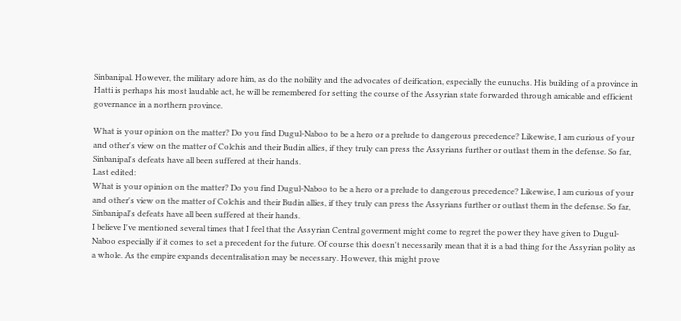Sinbanipal. However, the military adore him, as do the nobility and the advocates of deification, especially the eunuchs. His building of a province in Hatti is perhaps his most laudable act, he will be remembered for setting the course of the Assyrian state forwarded through amicable and efficient governance in a northern province.

What is your opinion on the matter? Do you find Dugul-Naboo to be a hero or a prelude to dangerous precedence? Likewise, I am curious of your and other's view on the matter of Colchis and their Budin allies, if they truly can press the Assyrians further or outlast them in the defense. So far, Sinbanipal's defeats have all been suffered at their hands.
Last edited:
What is your opinion on the matter? Do you find Dugul-Naboo to be a hero or a prelude to dangerous precedence? Likewise, I am curious of your and other's view on the matter of Colchis and their Budin allies, if they truly can press the Assyrians further or outlast them in the defense. So far, Sinbanipal's defeats have all been suffered at their hands.
I believe I've mentioned several times that I feel that the Assyrian Central goverment might come to regret the power they have given to Dugul-Naboo especially if it comes to set a precedent for the future. Of course this doesn't necessarily mean that it is a bad thing for the Assyrian polity as a whole. As the empire expands decentralisation may be necessary. However, this might prove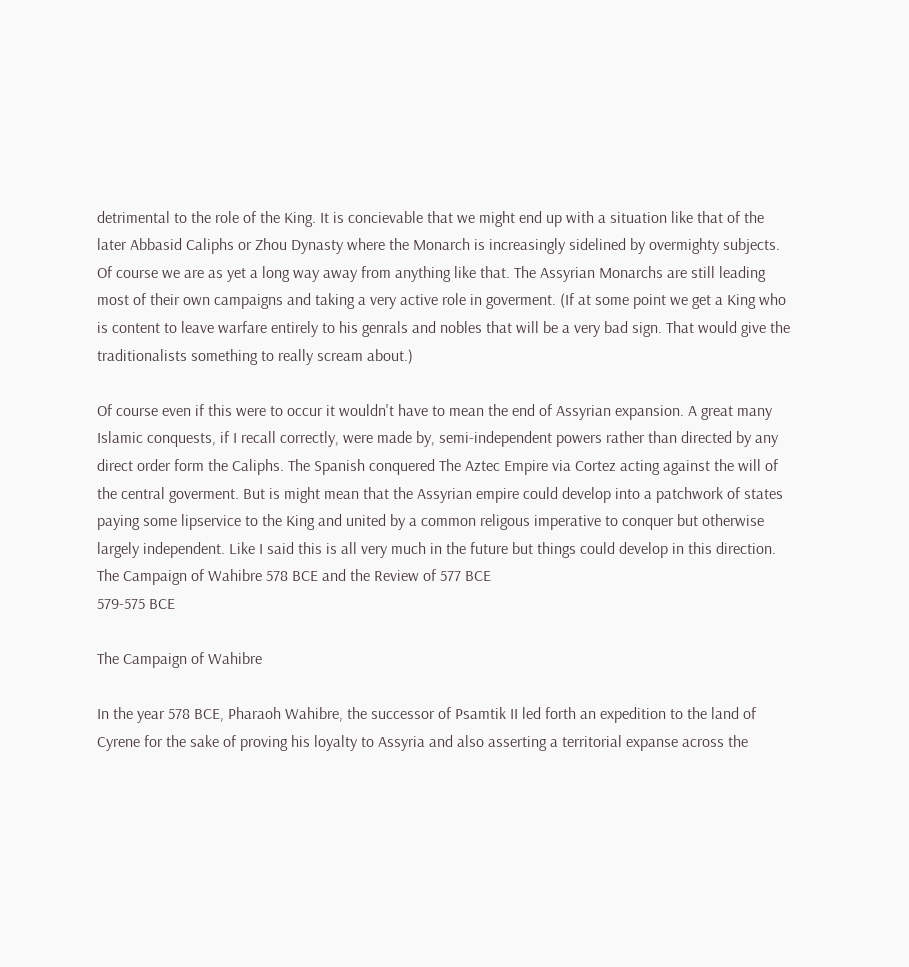detrimental to the role of the King. It is concievable that we might end up with a situation like that of the later Abbasid Caliphs or Zhou Dynasty where the Monarch is increasingly sidelined by overmighty subjects. Of course we are as yet a long way away from anything like that. The Assyrian Monarchs are still leading most of their own campaigns and taking a very active role in goverment. (If at some point we get a King who is content to leave warfare entirely to his genrals and nobles that will be a very bad sign. That would give the traditionalists something to really scream about.)

Of course even if this were to occur it wouldn't have to mean the end of Assyrian expansion. A great many Islamic conquests, if I recall correctly, were made by, semi-independent powers rather than directed by any direct order form the Caliphs. The Spanish conquered The Aztec Empire via Cortez acting against the will of the central goverment. But is might mean that the Assyrian empire could develop into a patchwork of states paying some lipservice to the King and united by a common religous imperative to conquer but otherwise largely independent. Like I said this is all very much in the future but things could develop in this direction.
The Campaign of Wahibre 578 BCE and the Review of 577 BCE
579-575 BCE

The Campaign of Wahibre

In the year 578 BCE, Pharaoh Wahibre, the successor of Psamtik II led forth an expedition to the land of Cyrene for the sake of proving his loyalty to Assyria and also asserting a territorial expanse across the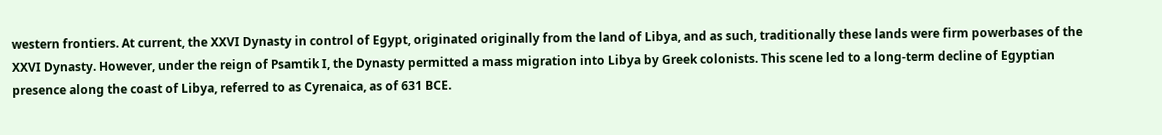western frontiers. At current, the XXVI Dynasty in control of Egypt, originated originally from the land of Libya, and as such, traditionally these lands were firm powerbases of the XXVI Dynasty. However, under the reign of Psamtik I, the Dynasty permitted a mass migration into Libya by Greek colonists. This scene led to a long-term decline of Egyptian presence along the coast of Libya, referred to as Cyrenaica, as of 631 BCE.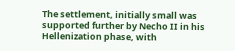The settlement, initially small was supported further by Necho II in his Hellenization phase, with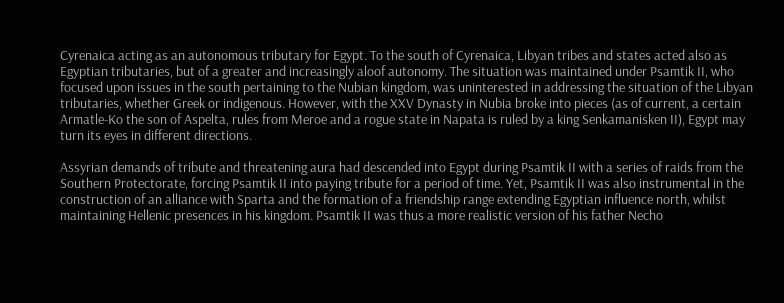Cyrenaica acting as an autonomous tributary for Egypt. To the south of Cyrenaica, Libyan tribes and states acted also as Egyptian tributaries, but of a greater and increasingly aloof autonomy. The situation was maintained under Psamtik II, who focused upon issues in the south pertaining to the Nubian kingdom, was uninterested in addressing the situation of the Libyan tributaries, whether Greek or indigenous. However, with the XXV Dynasty in Nubia broke into pieces (as of current, a certain Armatle-Ko the son of Aspelta, rules from Meroe and a rogue state in Napata is ruled by a king Senkamanisken II), Egypt may turn its eyes in different directions.

Assyrian demands of tribute and threatening aura had descended into Egypt during Psamtik II with a series of raids from the Southern Protectorate, forcing Psamtik II into paying tribute for a period of time. Yet, Psamtik II was also instrumental in the construction of an alliance with Sparta and the formation of a friendship range extending Egyptian influence north, whilst maintaining Hellenic presences in his kingdom. Psamtik II was thus a more realistic version of his father Necho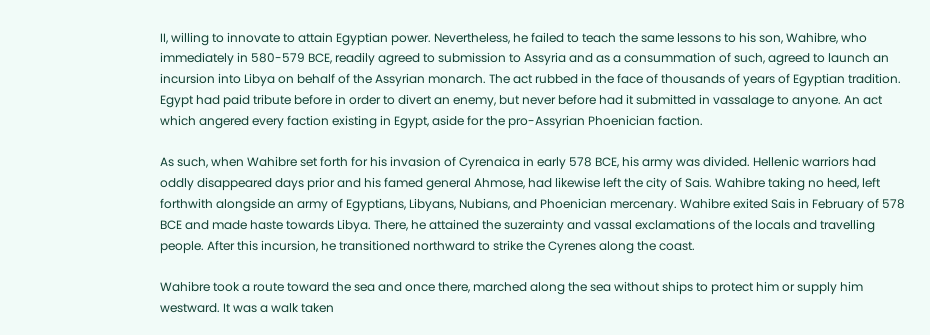II, willing to innovate to attain Egyptian power. Nevertheless, he failed to teach the same lessons to his son, Wahibre, who immediately in 580-579 BCE, readily agreed to submission to Assyria and as a consummation of such, agreed to launch an incursion into Libya on behalf of the Assyrian monarch. The act rubbed in the face of thousands of years of Egyptian tradition. Egypt had paid tribute before in order to divert an enemy, but never before had it submitted in vassalage to anyone. An act which angered every faction existing in Egypt, aside for the pro-Assyrian Phoenician faction.

As such, when Wahibre set forth for his invasion of Cyrenaica in early 578 BCE, his army was divided. Hellenic warriors had oddly disappeared days prior and his famed general Ahmose, had likewise left the city of Sais. Wahibre taking no heed, left forthwith alongside an army of Egyptians, Libyans, Nubians, and Phoenician mercenary. Wahibre exited Sais in February of 578 BCE and made haste towards Libya. There, he attained the suzerainty and vassal exclamations of the locals and travelling people. After this incursion, he transitioned northward to strike the Cyrenes along the coast.

Wahibre took a route toward the sea and once there, marched along the sea without ships to protect him or supply him westward. It was a walk taken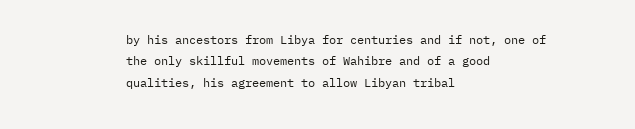by his ancestors from Libya for centuries and if not, one of the only skillful movements of Wahibre and of a good qualities, his agreement to allow Libyan tribal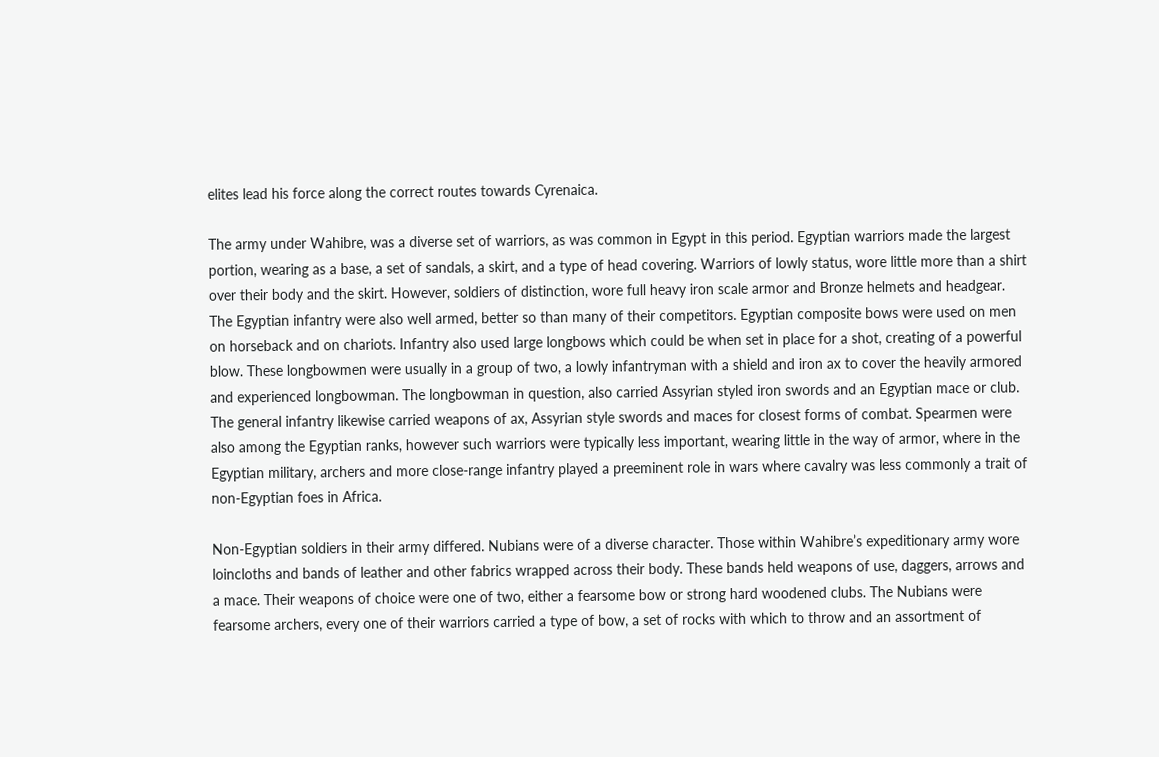elites lead his force along the correct routes towards Cyrenaica.

The army under Wahibre, was a diverse set of warriors, as was common in Egypt in this period. Egyptian warriors made the largest portion, wearing as a base, a set of sandals, a skirt, and a type of head covering. Warriors of lowly status, wore little more than a shirt over their body and the skirt. However, soldiers of distinction, wore full heavy iron scale armor and Bronze helmets and headgear. The Egyptian infantry were also well armed, better so than many of their competitors. Egyptian composite bows were used on men on horseback and on chariots. Infantry also used large longbows which could be when set in place for a shot, creating of a powerful blow. These longbowmen were usually in a group of two, a lowly infantryman with a shield and iron ax to cover the heavily armored and experienced longbowman. The longbowman in question, also carried Assyrian styled iron swords and an Egyptian mace or club. The general infantry likewise carried weapons of ax, Assyrian style swords and maces for closest forms of combat. Spearmen were also among the Egyptian ranks, however such warriors were typically less important, wearing little in the way of armor, where in the Egyptian military, archers and more close-range infantry played a preeminent role in wars where cavalry was less commonly a trait of non-Egyptian foes in Africa.

Non-Egyptian soldiers in their army differed. Nubians were of a diverse character. Those within Wahibre’s expeditionary army wore loincloths and bands of leather and other fabrics wrapped across their body. These bands held weapons of use, daggers, arrows and a mace. Their weapons of choice were one of two, either a fearsome bow or strong hard woodened clubs. The Nubians were fearsome archers, every one of their warriors carried a type of bow, a set of rocks with which to throw and an assortment of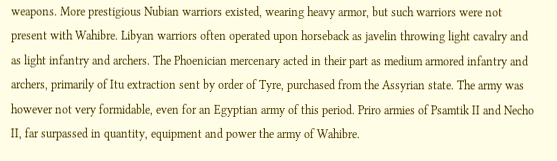weapons. More prestigious Nubian warriors existed, wearing heavy armor, but such warriors were not present with Wahibre. Libyan warriors often operated upon horseback as javelin throwing light cavalry and as light infantry and archers. The Phoenician mercenary acted in their part as medium armored infantry and archers, primarily of Itu extraction sent by order of Tyre, purchased from the Assyrian state. The army was however not very formidable, even for an Egyptian army of this period. Priro armies of Psamtik II and Necho II, far surpassed in quantity, equipment and power the army of Wahibre.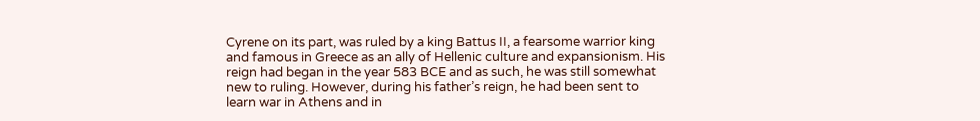Cyrene on its part, was ruled by a king Battus II, a fearsome warrior king and famous in Greece as an ally of Hellenic culture and expansionism. His reign had began in the year 583 BCE and as such, he was still somewhat new to ruling. However, during his father’s reign, he had been sent to learn war in Athens and in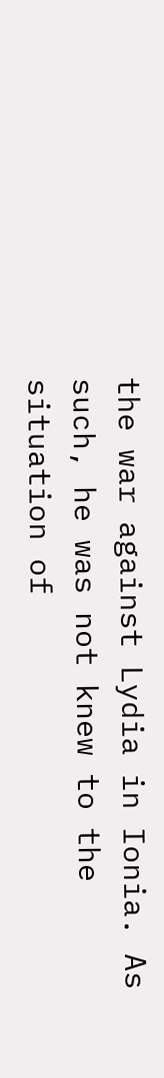the war against Lydia in Ionia. As such, he was not knew to the situation of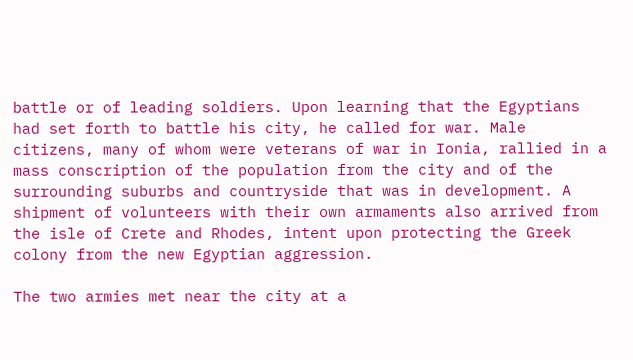battle or of leading soldiers. Upon learning that the Egyptians had set forth to battle his city, he called for war. Male citizens, many of whom were veterans of war in Ionia, rallied in a mass conscription of the population from the city and of the surrounding suburbs and countryside that was in development. A shipment of volunteers with their own armaments also arrived from the isle of Crete and Rhodes, intent upon protecting the Greek colony from the new Egyptian aggression.

The two armies met near the city at a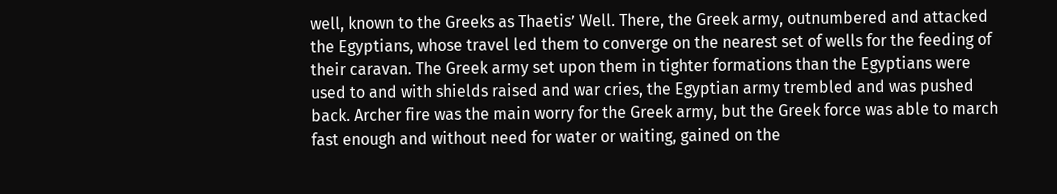well, known to the Greeks as Thaetis’ Well. There, the Greek army, outnumbered and attacked the Egyptians, whose travel led them to converge on the nearest set of wells for the feeding of their caravan. The Greek army set upon them in tighter formations than the Egyptians were used to and with shields raised and war cries, the Egyptian army trembled and was pushed back. Archer fire was the main worry for the Greek army, but the Greek force was able to march fast enough and without need for water or waiting, gained on the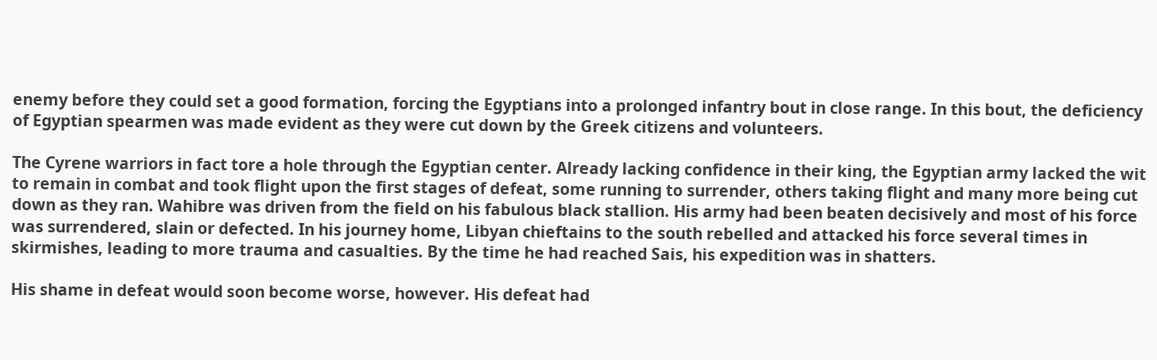enemy before they could set a good formation, forcing the Egyptians into a prolonged infantry bout in close range. In this bout, the deficiency of Egyptian spearmen was made evident as they were cut down by the Greek citizens and volunteers.

The Cyrene warriors in fact tore a hole through the Egyptian center. Already lacking confidence in their king, the Egyptian army lacked the wit to remain in combat and took flight upon the first stages of defeat, some running to surrender, others taking flight and many more being cut down as they ran. Wahibre was driven from the field on his fabulous black stallion. His army had been beaten decisively and most of his force was surrendered, slain or defected. In his journey home, Libyan chieftains to the south rebelled and attacked his force several times in skirmishes, leading to more trauma and casualties. By the time he had reached Sais, his expedition was in shatters.

His shame in defeat would soon become worse, however. His defeat had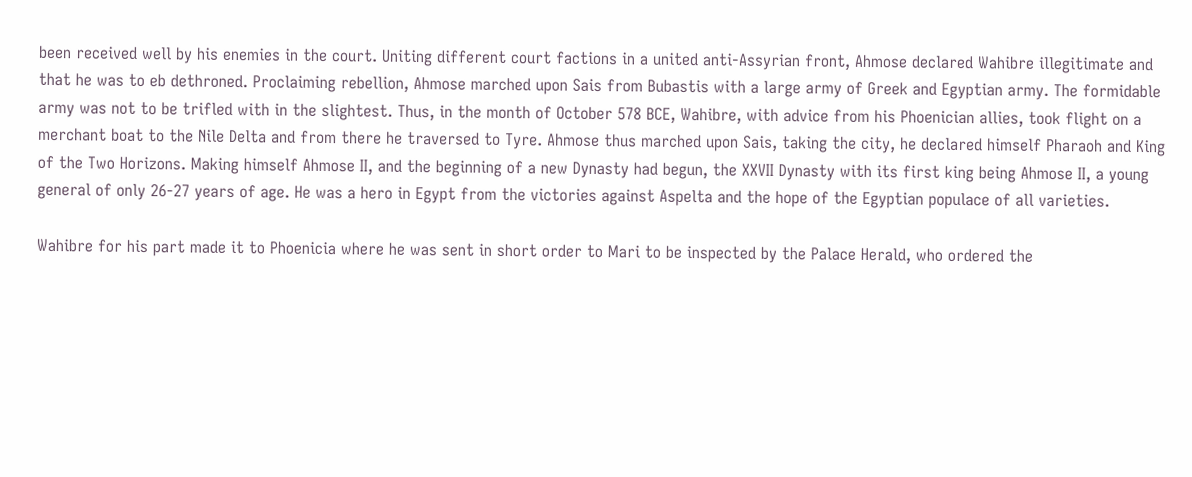been received well by his enemies in the court. Uniting different court factions in a united anti-Assyrian front, Ahmose declared Wahibre illegitimate and that he was to eb dethroned. Proclaiming rebellion, Ahmose marched upon Sais from Bubastis with a large army of Greek and Egyptian army. The formidable army was not to be trifled with in the slightest. Thus, in the month of October 578 BCE, Wahibre, with advice from his Phoenician allies, took flight on a merchant boat to the Nile Delta and from there he traversed to Tyre. Ahmose thus marched upon Sais, taking the city, he declared himself Pharaoh and King of the Two Horizons. Making himself Ahmose II, and the beginning of a new Dynasty had begun, the XXVII Dynasty with its first king being Ahmose II, a young general of only 26-27 years of age. He was a hero in Egypt from the victories against Aspelta and the hope of the Egyptian populace of all varieties.

Wahibre for his part made it to Phoenicia where he was sent in short order to Mari to be inspected by the Palace Herald, who ordered the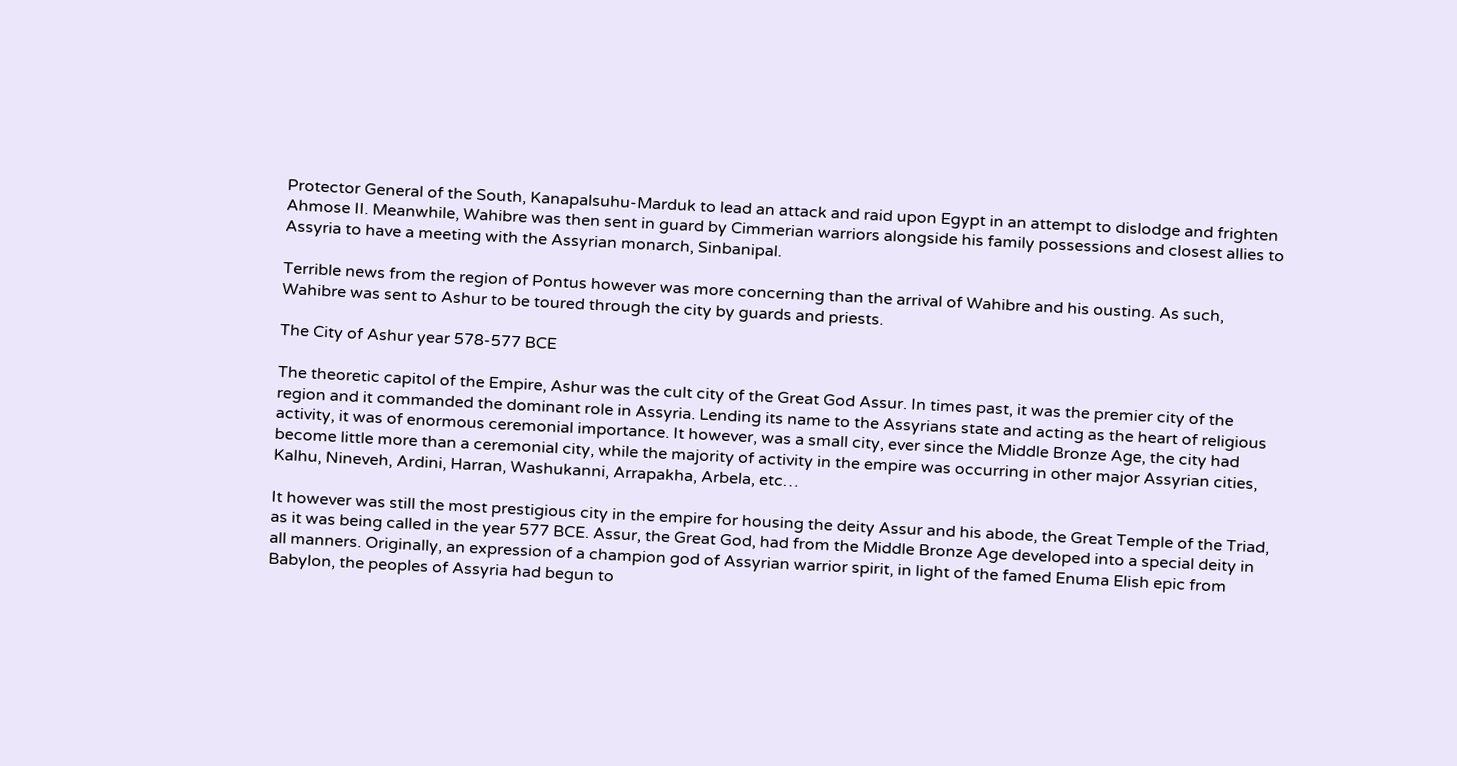Protector General of the South, Kanapalsuhu-Marduk to lead an attack and raid upon Egypt in an attempt to dislodge and frighten Ahmose II. Meanwhile, Wahibre was then sent in guard by Cimmerian warriors alongside his family possessions and closest allies to Assyria to have a meeting with the Assyrian monarch, Sinbanipal.

Terrible news from the region of Pontus however was more concerning than the arrival of Wahibre and his ousting. As such, Wahibre was sent to Ashur to be toured through the city by guards and priests.

The City of Ashur year 578-577 BCE

The theoretic capitol of the Empire, Ashur was the cult city of the Great God Assur. In times past, it was the premier city of the region and it commanded the dominant role in Assyria. Lending its name to the Assyrians state and acting as the heart of religious activity, it was of enormous ceremonial importance. It however, was a small city, ever since the Middle Bronze Age, the city had become little more than a ceremonial city, while the majority of activity in the empire was occurring in other major Assyrian cities, Kalhu, Nineveh, Ardini, Harran, Washukanni, Arrapakha, Arbela, etc…

It however was still the most prestigious city in the empire for housing the deity Assur and his abode, the Great Temple of the Triad, as it was being called in the year 577 BCE. Assur, the Great God, had from the Middle Bronze Age developed into a special deity in all manners. Originally, an expression of a champion god of Assyrian warrior spirit, in light of the famed Enuma Elish epic from Babylon, the peoples of Assyria had begun to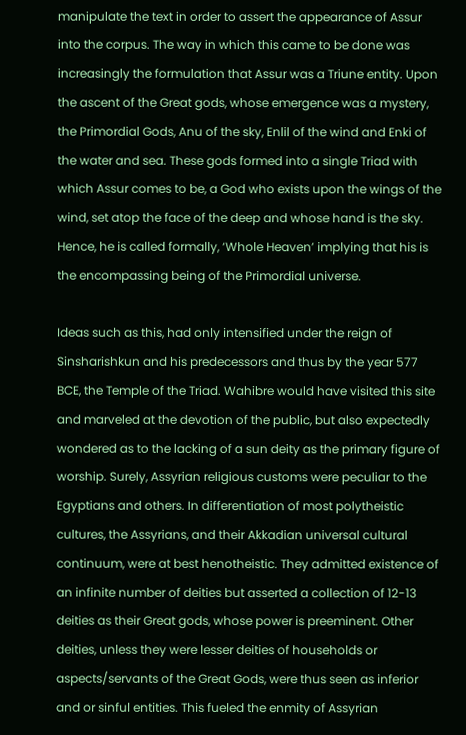manipulate the text in order to assert the appearance of Assur into the corpus. The way in which this came to be done was increasingly the formulation that Assur was a Triune entity. Upon the ascent of the Great gods, whose emergence was a mystery, the Primordial Gods, Anu of the sky, Enlil of the wind and Enki of the water and sea. These gods formed into a single Triad with which Assur comes to be, a God who exists upon the wings of the wind, set atop the face of the deep and whose hand is the sky. Hence, he is called formally, ‘Whole Heaven’ implying that his is the encompassing being of the Primordial universe.

Ideas such as this, had only intensified under the reign of Sinsharishkun and his predecessors and thus by the year 577 BCE, the Temple of the Triad. Wahibre would have visited this site and marveled at the devotion of the public, but also expectedly wondered as to the lacking of a sun deity as the primary figure of worship. Surely, Assyrian religious customs were peculiar to the Egyptians and others. In differentiation of most polytheistic cultures, the Assyrians, and their Akkadian universal cultural continuum, were at best henotheistic. They admitted existence of an infinite number of deities but asserted a collection of 12-13 deities as their Great gods, whose power is preeminent. Other deities, unless they were lesser deities of households or aspects/servants of the Great Gods, were thus seen as inferior and or sinful entities. This fueled the enmity of Assyrian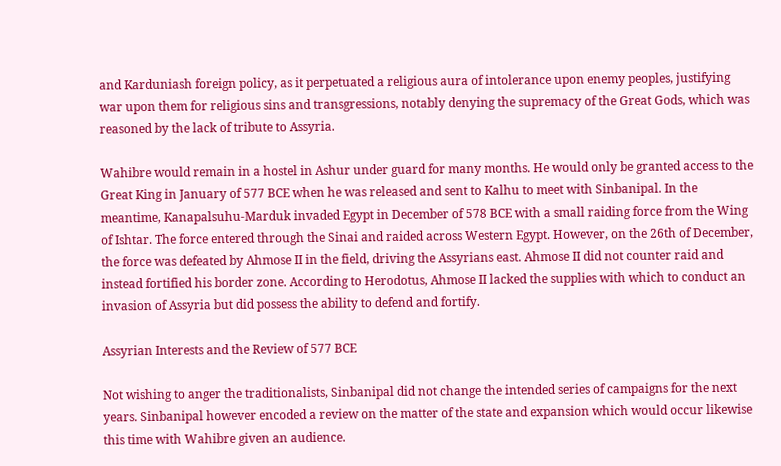and Karduniash foreign policy, as it perpetuated a religious aura of intolerance upon enemy peoples, justifying war upon them for religious sins and transgressions, notably denying the supremacy of the Great Gods, which was reasoned by the lack of tribute to Assyria.

Wahibre would remain in a hostel in Ashur under guard for many months. He would only be granted access to the Great King in January of 577 BCE when he was released and sent to Kalhu to meet with Sinbanipal. In the meantime, Kanapalsuhu-Marduk invaded Egypt in December of 578 BCE with a small raiding force from the Wing of Ishtar. The force entered through the Sinai and raided across Western Egypt. However, on the 26th of December, the force was defeated by Ahmose II in the field, driving the Assyrians east. Ahmose II did not counter raid and instead fortified his border zone. According to Herodotus, Ahmose II lacked the supplies with which to conduct an invasion of Assyria but did possess the ability to defend and fortify.

Assyrian Interests and the Review of 577 BCE

Not wishing to anger the traditionalists, Sinbanipal did not change the intended series of campaigns for the next years. Sinbanipal however encoded a review on the matter of the state and expansion which would occur likewise this time with Wahibre given an audience.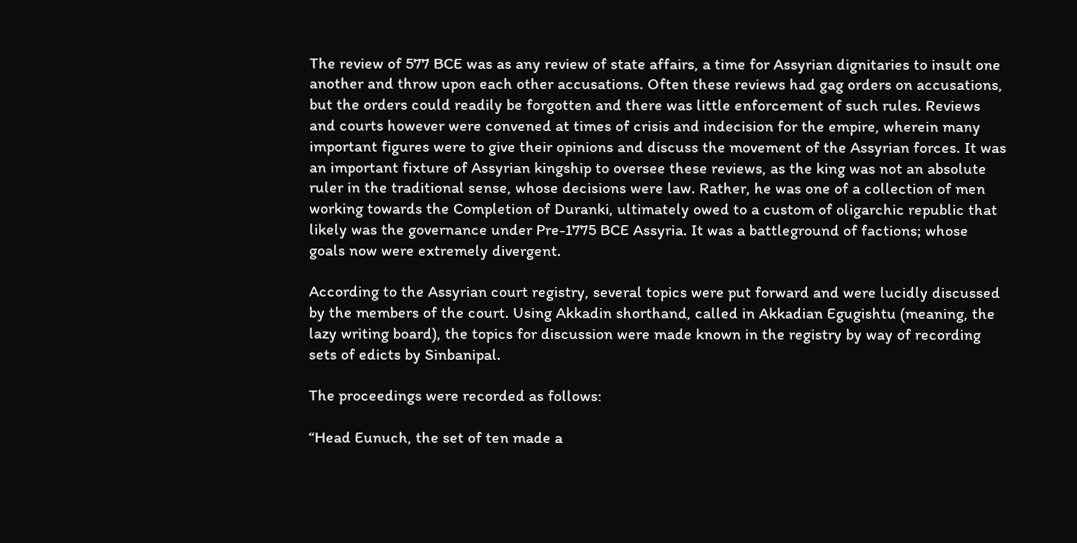The review of 577 BCE was as any review of state affairs, a time for Assyrian dignitaries to insult one another and throw upon each other accusations. Often these reviews had gag orders on accusations, but the orders could readily be forgotten and there was little enforcement of such rules. Reviews and courts however were convened at times of crisis and indecision for the empire, wherein many important figures were to give their opinions and discuss the movement of the Assyrian forces. It was an important fixture of Assyrian kingship to oversee these reviews, as the king was not an absolute ruler in the traditional sense, whose decisions were law. Rather, he was one of a collection of men working towards the Completion of Duranki, ultimately owed to a custom of oligarchic republic that likely was the governance under Pre-1775 BCE Assyria. It was a battleground of factions; whose goals now were extremely divergent.

According to the Assyrian court registry, several topics were put forward and were lucidly discussed by the members of the court. Using Akkadin shorthand, called in Akkadian Egugishtu (meaning, the lazy writing board), the topics for discussion were made known in the registry by way of recording sets of edicts by Sinbanipal.

The proceedings were recorded as follows:

“Head Eunuch, the set of ten made a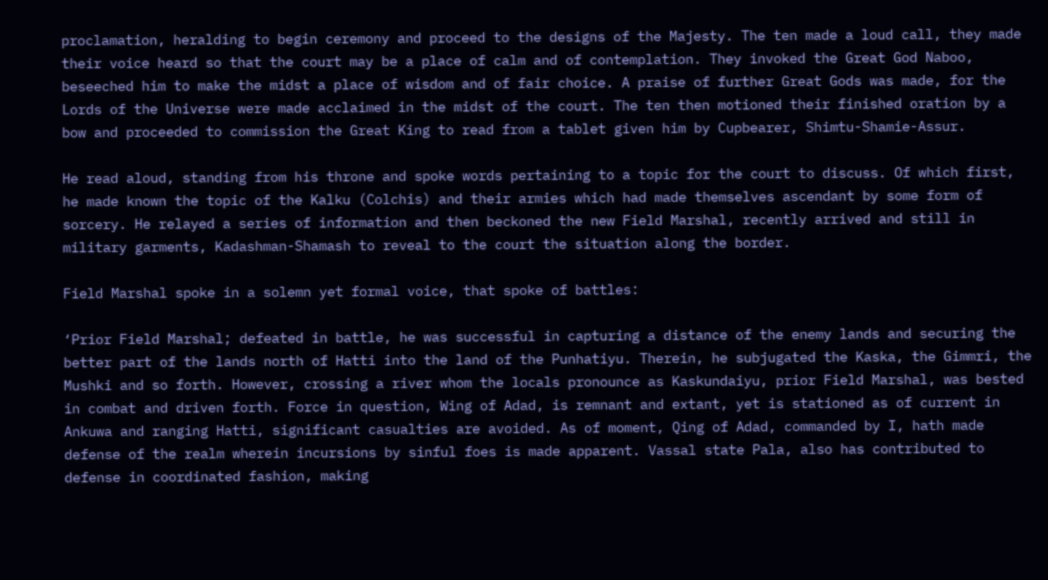proclamation, heralding to begin ceremony and proceed to the designs of the Majesty. The ten made a loud call, they made their voice heard so that the court may be a place of calm and of contemplation. They invoked the Great God Naboo, beseeched him to make the midst a place of wisdom and of fair choice. A praise of further Great Gods was made, for the Lords of the Universe were made acclaimed in the midst of the court. The ten then motioned their finished oration by a bow and proceeded to commission the Great King to read from a tablet given him by Cupbearer, Shimtu-Shamie-Assur.

He read aloud, standing from his throne and spoke words pertaining to a topic for the court to discuss. Of which first, he made known the topic of the Kalku (Colchis) and their armies which had made themselves ascendant by some form of sorcery. He relayed a series of information and then beckoned the new Field Marshal, recently arrived and still in military garments, Kadashman-Shamash to reveal to the court the situation along the border.

Field Marshal spoke in a solemn yet formal voice, that spoke of battles:

‘Prior Field Marshal; defeated in battle, he was successful in capturing a distance of the enemy lands and securing the better part of the lands north of Hatti into the land of the Punhatiyu. Therein, he subjugated the Kaska, the Gimmri, the Mushki and so forth. However, crossing a river whom the locals pronounce as Kaskundaiyu, prior Field Marshal, was bested in combat and driven forth. Force in question, Wing of Adad, is remnant and extant, yet is stationed as of current in Ankuwa and ranging Hatti, significant casualties are avoided. As of moment, Qing of Adad, commanded by I, hath made defense of the realm wherein incursions by sinful foes is made apparent. Vassal state Pala, also has contributed to defense in coordinated fashion, making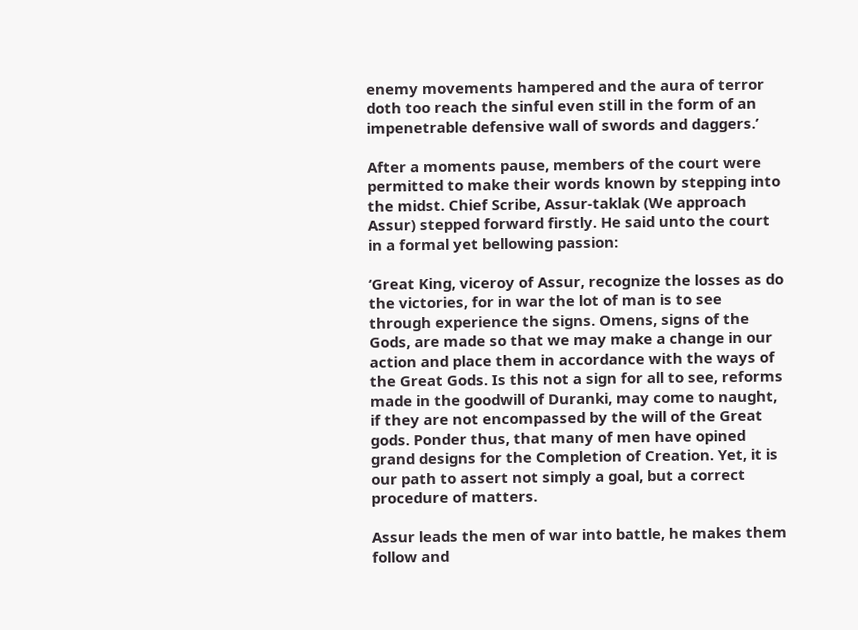enemy movements hampered and the aura of terror doth too reach the sinful even still in the form of an impenetrable defensive wall of swords and daggers.’

After a moments pause, members of the court were permitted to make their words known by stepping into the midst. Chief Scribe, Assur-taklak (We approach Assur) stepped forward firstly. He said unto the court in a formal yet bellowing passion:

‘Great King, viceroy of Assur, recognize the losses as do the victories, for in war the lot of man is to see through experience the signs. Omens, signs of the Gods, are made so that we may make a change in our action and place them in accordance with the ways of the Great Gods. Is this not a sign for all to see, reforms made in the goodwill of Duranki, may come to naught, if they are not encompassed by the will of the Great gods. Ponder thus, that many of men have opined grand designs for the Completion of Creation. Yet, it is our path to assert not simply a goal, but a correct procedure of matters.

Assur leads the men of war into battle, he makes them follow and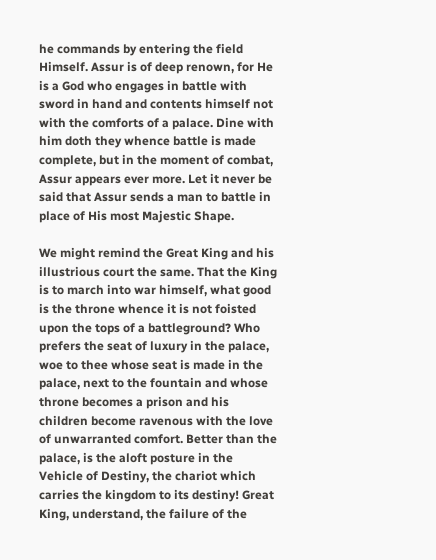he commands by entering the field Himself. Assur is of deep renown, for He is a God who engages in battle with sword in hand and contents himself not with the comforts of a palace. Dine with him doth they whence battle is made complete, but in the moment of combat, Assur appears ever more. Let it never be said that Assur sends a man to battle in place of His most Majestic Shape.

We might remind the Great King and his illustrious court the same. That the King is to march into war himself, what good is the throne whence it is not foisted upon the tops of a battleground? Who prefers the seat of luxury in the palace, woe to thee whose seat is made in the palace, next to the fountain and whose throne becomes a prison and his children become ravenous with the love of unwarranted comfort. Better than the palace, is the aloft posture in the Vehicle of Destiny, the chariot which carries the kingdom to its destiny! Great King, understand, the failure of the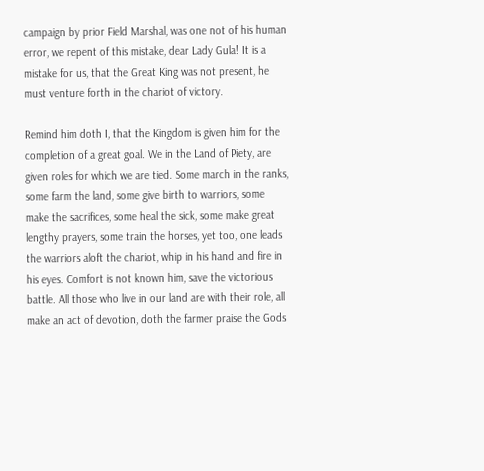campaign by prior Field Marshal, was one not of his human error, we repent of this mistake, dear Lady Gula! It is a mistake for us, that the Great King was not present, he must venture forth in the chariot of victory.

Remind him doth I, that the Kingdom is given him for the completion of a great goal. We in the Land of Piety, are given roles for which we are tied. Some march in the ranks, some farm the land, some give birth to warriors, some make the sacrifices, some heal the sick, some make great lengthy prayers, some train the horses, yet too, one leads the warriors aloft the chariot, whip in his hand and fire in his eyes. Comfort is not known him, save the victorious battle. All those who live in our land are with their role, all make an act of devotion, doth the farmer praise the Gods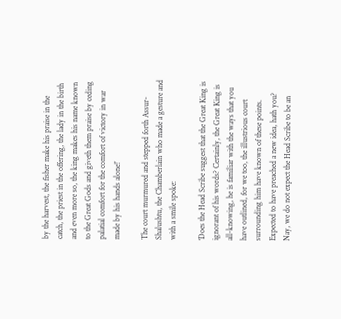by the harvest, the fisher make his praise in the catch, the priest in the offering, the lady in the birth and even more so, the king makes his name known to the Great Gods and giveth them praise by ceding palatial comfort for the comfort of victory in war made by his hands alone!’

The court murmured and stepped forth Assur-Shalushtu, the Chamberlain who made a gesture and with a smile spoke:

‘Does the Head Scribe suggest that the Great King is ignorant of his words? Certainly, the Great King is all-knowing, he is familiar with the ways that you have outlined, for we too, the illustrious court surrounding him have known of these points. Expected to have preached a new idea, hath you? Nay, we do not expect the Head Scribe to be an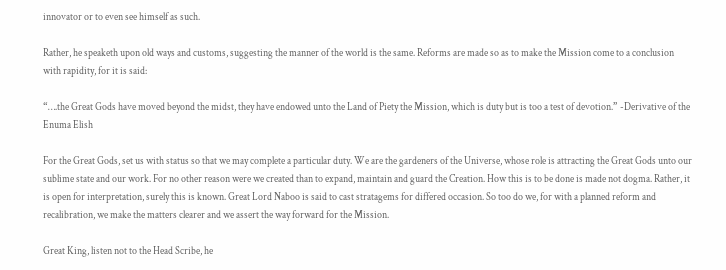innovator or to even see himself as such.

Rather, he speaketh upon old ways and customs, suggesting the manner of the world is the same. Reforms are made so as to make the Mission come to a conclusion with rapidity, for it is said:

“….the Great Gods have moved beyond the midst, they have endowed unto the Land of Piety the Mission, which is duty but is too a test of devotion.” -Derivative of the Enuma Elish

For the Great Gods, set us with status so that we may complete a particular duty. We are the gardeners of the Universe, whose role is attracting the Great Gods unto our sublime state and our work. For no other reason were we created than to expand, maintain and guard the Creation. How this is to be done is made not dogma. Rather, it is open for interpretation, surely this is known. Great Lord Naboo is said to cast stratagems for differed occasion. So too do we, for with a planned reform and recalibration, we make the matters clearer and we assert the way forward for the Mission.

Great King, listen not to the Head Scribe, he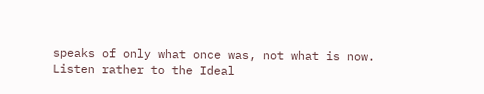speaks of only what once was, not what is now. Listen rather to the Ideal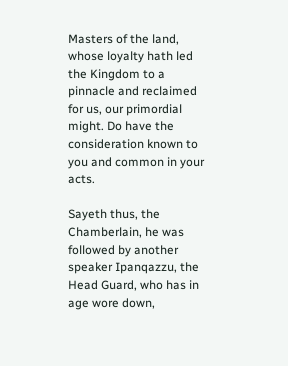Masters of the land, whose loyalty hath led the Kingdom to a pinnacle and reclaimed for us, our primordial might. Do have the consideration known to you and common in your acts.

Sayeth thus, the Chamberlain, he was followed by another speaker Ipanqazzu, the Head Guard, who has in age wore down,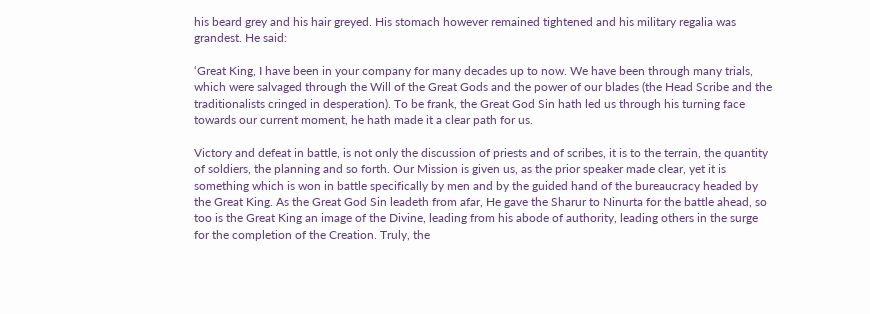his beard grey and his hair greyed. His stomach however remained tightened and his military regalia was grandest. He said:

‘Great King, I have been in your company for many decades up to now. We have been through many trials, which were salvaged through the Will of the Great Gods and the power of our blades (the Head Scribe and the traditionalists cringed in desperation). To be frank, the Great God Sin hath led us through his turning face towards our current moment, he hath made it a clear path for us.

Victory and defeat in battle, is not only the discussion of priests and of scribes, it is to the terrain, the quantity of soldiers, the planning and so forth. Our Mission is given us, as the prior speaker made clear, yet it is something which is won in battle specifically by men and by the guided hand of the bureaucracy headed by the Great King. As the Great God Sin leadeth from afar, He gave the Sharur to Ninurta for the battle ahead, so too is the Great King an image of the Divine, leading from his abode of authority, leading others in the surge for the completion of the Creation. Truly, the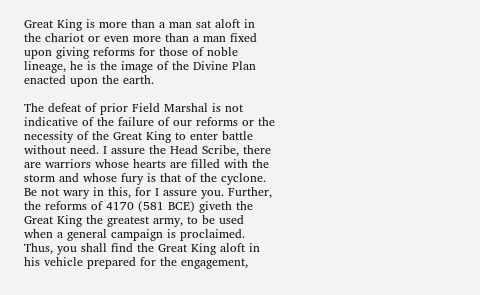Great King is more than a man sat aloft in the chariot or even more than a man fixed upon giving reforms for those of noble lineage, he is the image of the Divine Plan enacted upon the earth.

The defeat of prior Field Marshal is not indicative of the failure of our reforms or the necessity of the Great King to enter battle without need. I assure the Head Scribe, there are warriors whose hearts are filled with the storm and whose fury is that of the cyclone. Be not wary in this, for I assure you. Further, the reforms of 4170 (581 BCE) giveth the Great King the greatest army, to be used when a general campaign is proclaimed. Thus, you shall find the Great King aloft in his vehicle prepared for the engagement,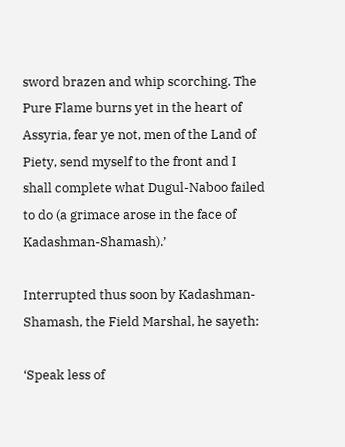sword brazen and whip scorching. The Pure Flame burns yet in the heart of Assyria, fear ye not, men of the Land of Piety, send myself to the front and I shall complete what Dugul-Naboo failed to do (a grimace arose in the face of Kadashman-Shamash).’

Interrupted thus soon by Kadashman-Shamash, the Field Marshal, he sayeth:

‘Speak less of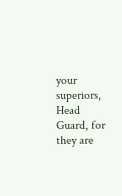your superiors, Head Guard, for they are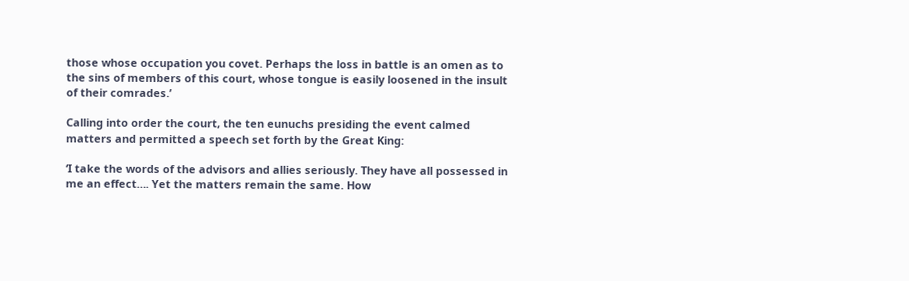those whose occupation you covet. Perhaps the loss in battle is an omen as to the sins of members of this court, whose tongue is easily loosened in the insult of their comrades.’

Calling into order the court, the ten eunuchs presiding the event calmed matters and permitted a speech set forth by the Great King:

‘I take the words of the advisors and allies seriously. They have all possessed in me an effect…. Yet the matters remain the same. How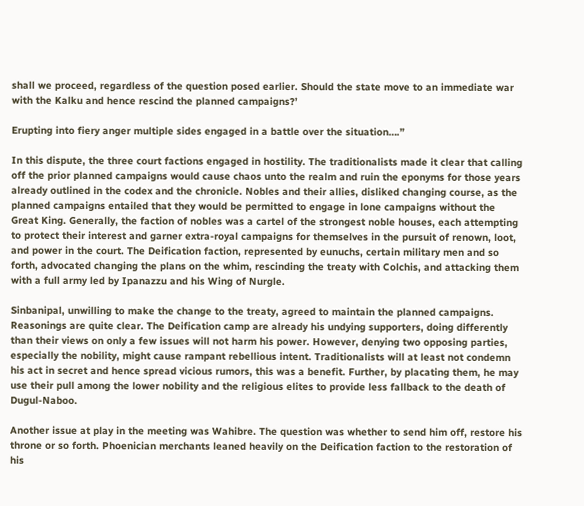shall we proceed, regardless of the question posed earlier. Should the state move to an immediate war with the Kalku and hence rescind the planned campaigns?’

Erupting into fiery anger multiple sides engaged in a battle over the situation….”

In this dispute, the three court factions engaged in hostility. The traditionalists made it clear that calling off the prior planned campaigns would cause chaos unto the realm and ruin the eponyms for those years already outlined in the codex and the chronicle. Nobles and their allies, disliked changing course, as the planned campaigns entailed that they would be permitted to engage in lone campaigns without the Great King. Generally, the faction of nobles was a cartel of the strongest noble houses, each attempting to protect their interest and garner extra-royal campaigns for themselves in the pursuit of renown, loot, and power in the court. The Deification faction, represented by eunuchs, certain military men and so forth, advocated changing the plans on the whim, rescinding the treaty with Colchis, and attacking them with a full army led by Ipanazzu and his Wing of Nurgle.

Sinbanipal, unwilling to make the change to the treaty, agreed to maintain the planned campaigns. Reasonings are quite clear. The Deification camp are already his undying supporters, doing differently than their views on only a few issues will not harm his power. However, denying two opposing parties, especially the nobility, might cause rampant rebellious intent. Traditionalists will at least not condemn his act in secret and hence spread vicious rumors, this was a benefit. Further, by placating them, he may use their pull among the lower nobility and the religious elites to provide less fallback to the death of Dugul-Naboo.

Another issue at play in the meeting was Wahibre. The question was whether to send him off, restore his throne or so forth. Phoenician merchants leaned heavily on the Deification faction to the restoration of his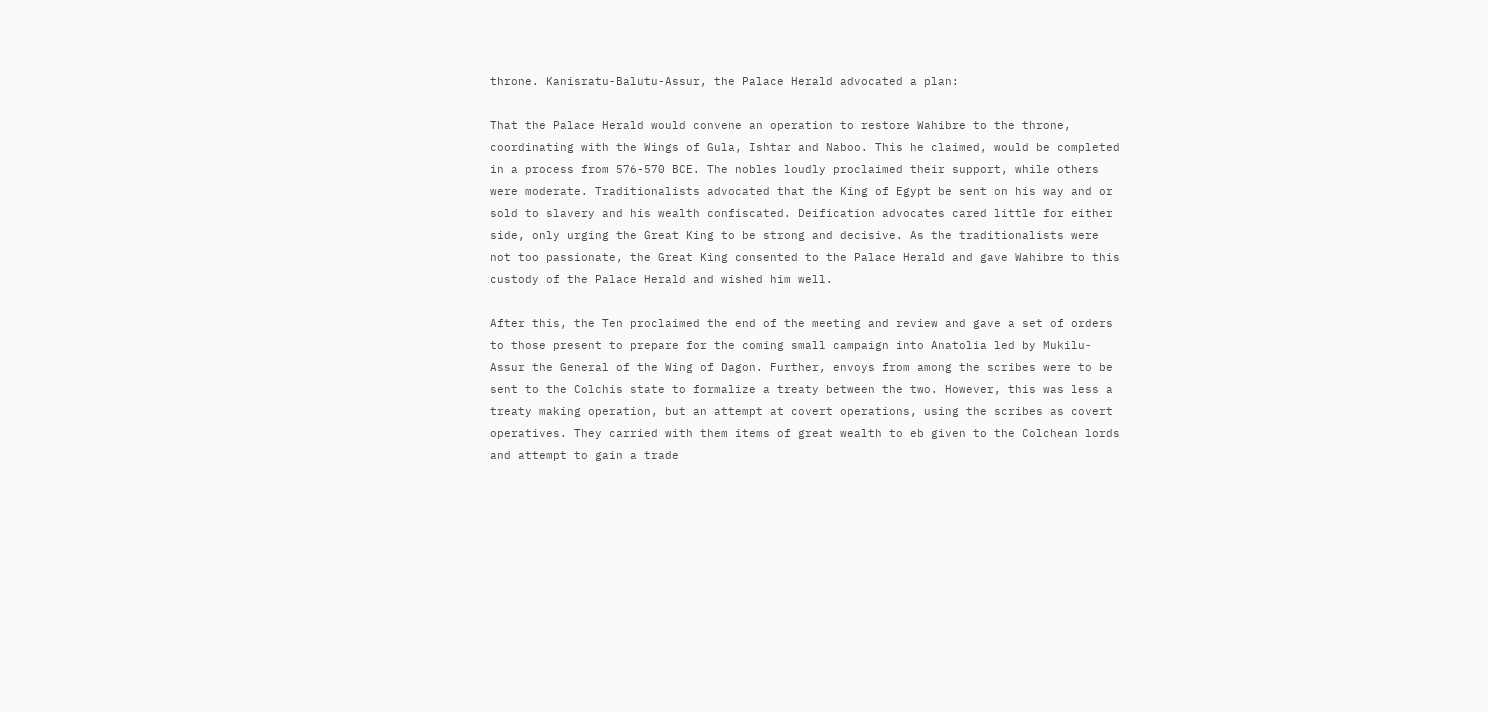throne. Kanisratu-Balutu-Assur, the Palace Herald advocated a plan:

That the Palace Herald would convene an operation to restore Wahibre to the throne, coordinating with the Wings of Gula, Ishtar and Naboo. This he claimed, would be completed in a process from 576-570 BCE. The nobles loudly proclaimed their support, while others were moderate. Traditionalists advocated that the King of Egypt be sent on his way and or sold to slavery and his wealth confiscated. Deification advocates cared little for either side, only urging the Great King to be strong and decisive. As the traditionalists were not too passionate, the Great King consented to the Palace Herald and gave Wahibre to this custody of the Palace Herald and wished him well.

After this, the Ten proclaimed the end of the meeting and review and gave a set of orders to those present to prepare for the coming small campaign into Anatolia led by Mukilu-Assur the General of the Wing of Dagon. Further, envoys from among the scribes were to be sent to the Colchis state to formalize a treaty between the two. However, this was less a treaty making operation, but an attempt at covert operations, using the scribes as covert operatives. They carried with them items of great wealth to eb given to the Colchean lords and attempt to gain a trade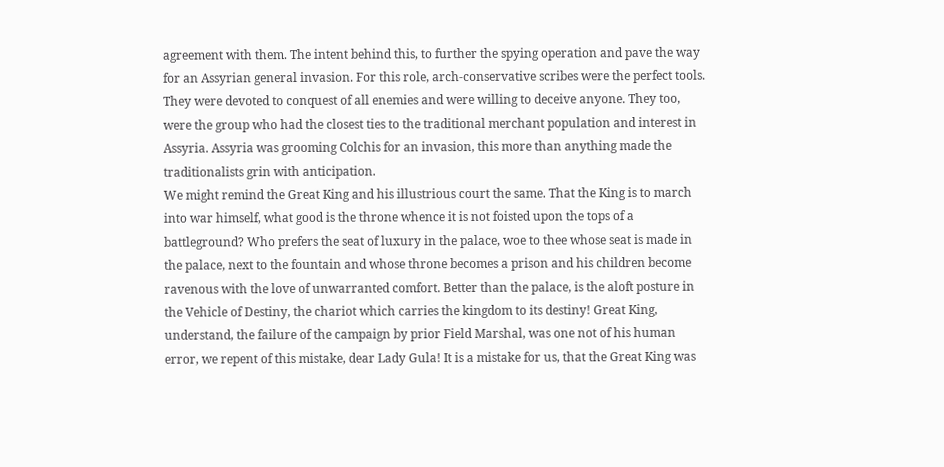agreement with them. The intent behind this, to further the spying operation and pave the way for an Assyrian general invasion. For this role, arch-conservative scribes were the perfect tools. They were devoted to conquest of all enemies and were willing to deceive anyone. They too, were the group who had the closest ties to the traditional merchant population and interest in Assyria. Assyria was grooming Colchis for an invasion, this more than anything made the traditionalists grin with anticipation.
We might remind the Great King and his illustrious court the same. That the King is to march into war himself, what good is the throne whence it is not foisted upon the tops of a battleground? Who prefers the seat of luxury in the palace, woe to thee whose seat is made in the palace, next to the fountain and whose throne becomes a prison and his children become ravenous with the love of unwarranted comfort. Better than the palace, is the aloft posture in the Vehicle of Destiny, the chariot which carries the kingdom to its destiny! Great King, understand, the failure of the campaign by prior Field Marshal, was one not of his human error, we repent of this mistake, dear Lady Gula! It is a mistake for us, that the Great King was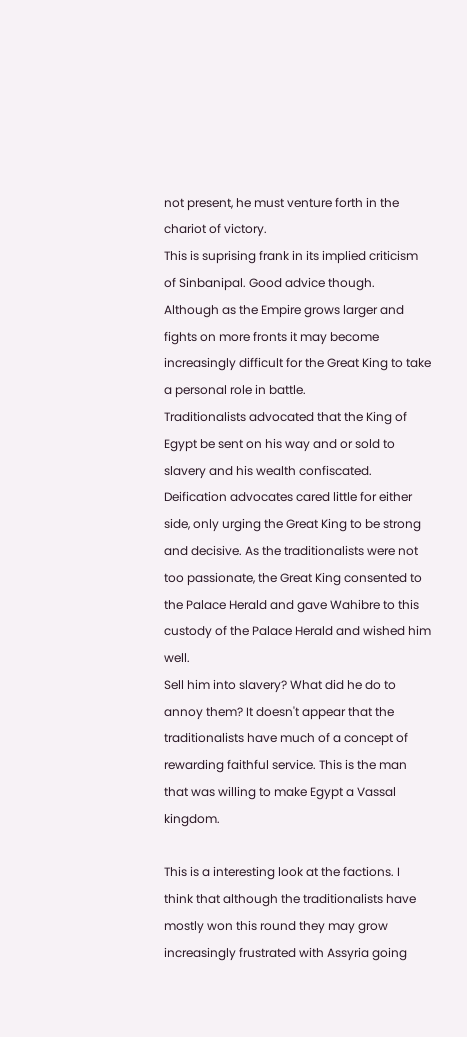not present, he must venture forth in the chariot of victory.
This is suprising frank in its implied criticism of Sinbanipal. Good advice though. Although as the Empire grows larger and fights on more fronts it may become increasingly difficult for the Great King to take a personal role in battle.
Traditionalists advocated that the King of Egypt be sent on his way and or sold to slavery and his wealth confiscated. Deification advocates cared little for either side, only urging the Great King to be strong and decisive. As the traditionalists were not too passionate, the Great King consented to the Palace Herald and gave Wahibre to this custody of the Palace Herald and wished him well.
Sell him into slavery? What did he do to annoy them? It doesn't appear that the traditionalists have much of a concept of rewarding faithful service. This is the man that was willing to make Egypt a Vassal kingdom.

This is a interesting look at the factions. I think that although the traditionalists have mostly won this round they may grow increasingly frustrated with Assyria going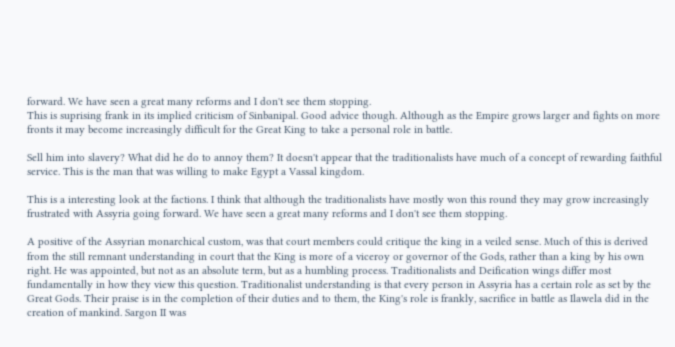forward. We have seen a great many reforms and I don't see them stopping.
This is suprising frank in its implied criticism of Sinbanipal. Good advice though. Although as the Empire grows larger and fights on more fronts it may become increasingly difficult for the Great King to take a personal role in battle.

Sell him into slavery? What did he do to annoy them? It doesn't appear that the traditionalists have much of a concept of rewarding faithful service. This is the man that was willing to make Egypt a Vassal kingdom.

This is a interesting look at the factions. I think that although the traditionalists have mostly won this round they may grow increasingly frustrated with Assyria going forward. We have seen a great many reforms and I don't see them stopping.

A positive of the Assyrian monarchical custom, was that court members could critique the king in a veiled sense. Much of this is derived from the still remnant understanding in court that the King is more of a viceroy or governor of the Gods, rather than a king by his own right. He was appointed, but not as an absolute term, but as a humbling process. Traditionalists and Deification wings differ most fundamentally in how they view this question. Traditionalist understanding is that every person in Assyria has a certain role as set by the Great Gods. Their praise is in the completion of their duties and to them, the King's role is frankly, sacrifice in battle as Ilawela did in the creation of mankind. Sargon II was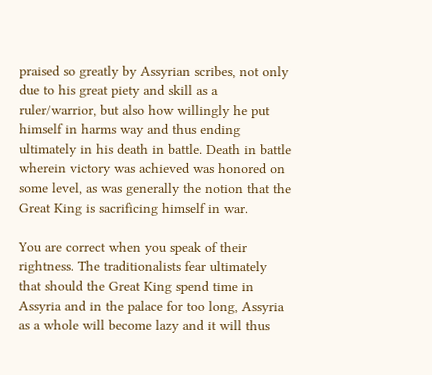praised so greatly by Assyrian scribes, not only due to his great piety and skill as a ruler/warrior, but also how willingly he put himself in harms way and thus ending ultimately in his death in battle. Death in battle wherein victory was achieved was honored on some level, as was generally the notion that the Great King is sacrificing himself in war.

You are correct when you speak of their rightness. The traditionalists fear ultimately that should the Great King spend time in Assyria and in the palace for too long, Assyria as a whole will become lazy and it will thus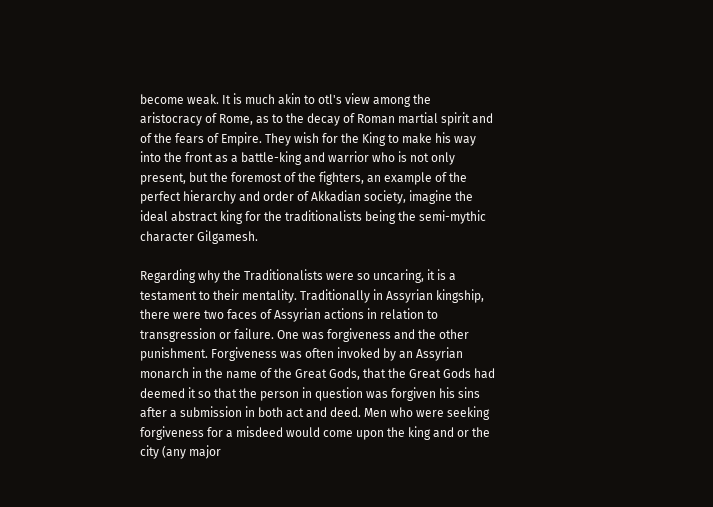become weak. It is much akin to otl's view among the aristocracy of Rome, as to the decay of Roman martial spirit and of the fears of Empire. They wish for the King to make his way into the front as a battle-king and warrior who is not only present, but the foremost of the fighters, an example of the perfect hierarchy and order of Akkadian society, imagine the ideal abstract king for the traditionalists being the semi-mythic character Gilgamesh.

Regarding why the Traditionalists were so uncaring, it is a testament to their mentality. Traditionally in Assyrian kingship, there were two faces of Assyrian actions in relation to transgression or failure. One was forgiveness and the other punishment. Forgiveness was often invoked by an Assyrian monarch in the name of the Great Gods, that the Great Gods had deemed it so that the person in question was forgiven his sins after a submission in both act and deed. Men who were seeking forgiveness for a misdeed would come upon the king and or the city (any major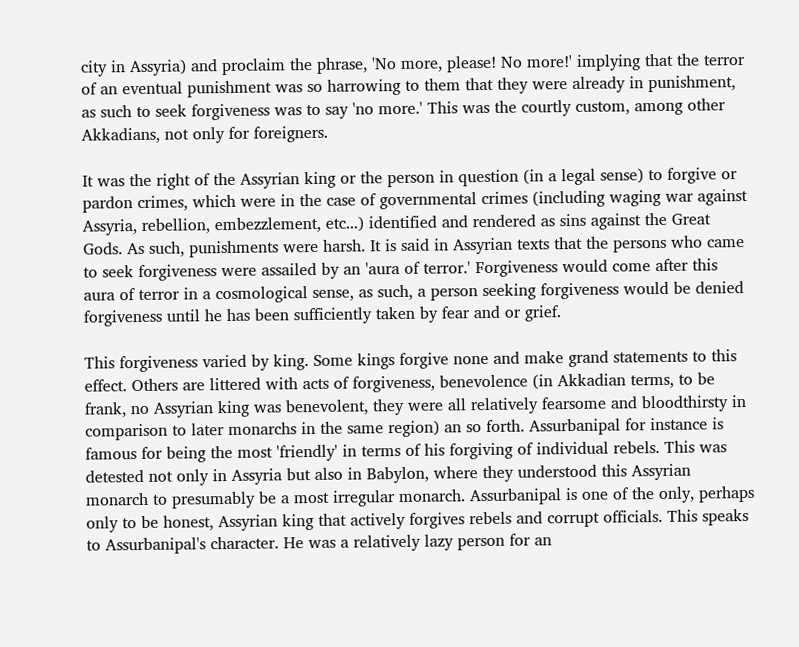city in Assyria) and proclaim the phrase, 'No more, please! No more!' implying that the terror of an eventual punishment was so harrowing to them that they were already in punishment, as such to seek forgiveness was to say 'no more.' This was the courtly custom, among other Akkadians, not only for foreigners.

It was the right of the Assyrian king or the person in question (in a legal sense) to forgive or pardon crimes, which were in the case of governmental crimes (including waging war against Assyria, rebellion, embezzlement, etc...) identified and rendered as sins against the Great Gods. As such, punishments were harsh. It is said in Assyrian texts that the persons who came to seek forgiveness were assailed by an 'aura of terror.' Forgiveness would come after this aura of terror in a cosmological sense, as such, a person seeking forgiveness would be denied forgiveness until he has been sufficiently taken by fear and or grief.

This forgiveness varied by king. Some kings forgive none and make grand statements to this effect. Others are littered with acts of forgiveness, benevolence (in Akkadian terms, to be frank, no Assyrian king was benevolent, they were all relatively fearsome and bloodthirsty in comparison to later monarchs in the same region) an so forth. Assurbanipal for instance is famous for being the most 'friendly' in terms of his forgiving of individual rebels. This was detested not only in Assyria but also in Babylon, where they understood this Assyrian monarch to presumably be a most irregular monarch. Assurbanipal is one of the only, perhaps only to be honest, Assyrian king that actively forgives rebels and corrupt officials. This speaks to Assurbanipal's character. He was a relatively lazy person for an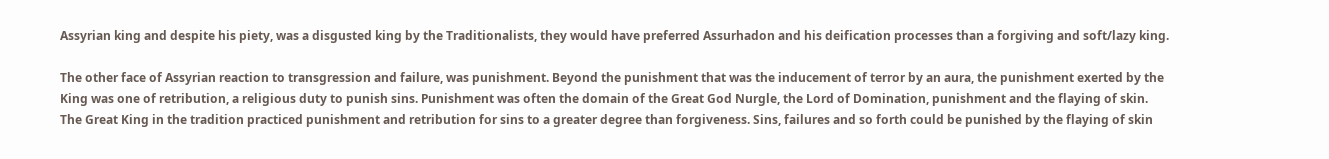Assyrian king and despite his piety, was a disgusted king by the Traditionalists, they would have preferred Assurhadon and his deification processes than a forgiving and soft/lazy king.

The other face of Assyrian reaction to transgression and failure, was punishment. Beyond the punishment that was the inducement of terror by an aura, the punishment exerted by the King was one of retribution, a religious duty to punish sins. Punishment was often the domain of the Great God Nurgle, the Lord of Domination, punishment and the flaying of skin. The Great King in the tradition practiced punishment and retribution for sins to a greater degree than forgiveness. Sins, failures and so forth could be punished by the flaying of skin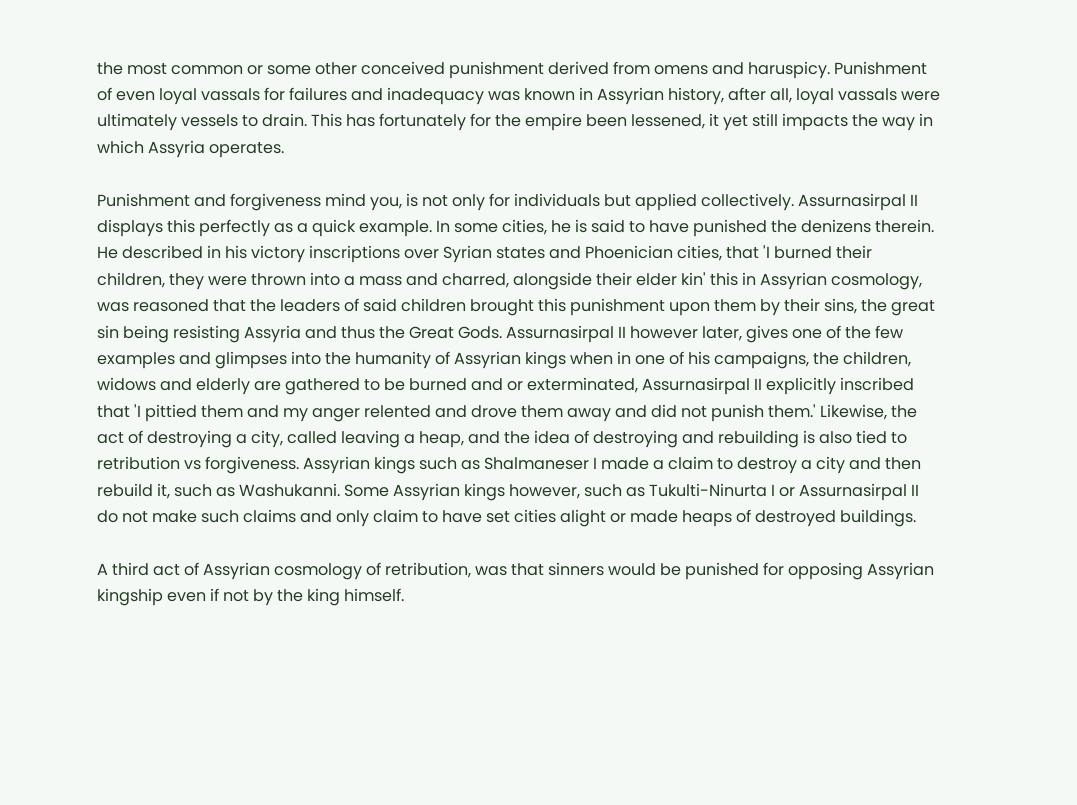the most common or some other conceived punishment derived from omens and haruspicy. Punishment of even loyal vassals for failures and inadequacy was known in Assyrian history, after all, loyal vassals were ultimately vessels to drain. This has fortunately for the empire been lessened, it yet still impacts the way in which Assyria operates.

Punishment and forgiveness mind you, is not only for individuals but applied collectively. Assurnasirpal II displays this perfectly as a quick example. In some cities, he is said to have punished the denizens therein. He described in his victory inscriptions over Syrian states and Phoenician cities, that 'I burned their children, they were thrown into a mass and charred, alongside their elder kin' this in Assyrian cosmology, was reasoned that the leaders of said children brought this punishment upon them by their sins, the great sin being resisting Assyria and thus the Great Gods. Assurnasirpal II however later, gives one of the few examples and glimpses into the humanity of Assyrian kings when in one of his campaigns, the children, widows and elderly are gathered to be burned and or exterminated, Assurnasirpal II explicitly inscribed that 'I pittied them and my anger relented and drove them away and did not punish them.' Likewise, the act of destroying a city, called leaving a heap, and the idea of destroying and rebuilding is also tied to retribution vs forgiveness. Assyrian kings such as Shalmaneser I made a claim to destroy a city and then rebuild it, such as Washukanni. Some Assyrian kings however, such as Tukulti-Ninurta I or Assurnasirpal II do not make such claims and only claim to have set cities alight or made heaps of destroyed buildings.

A third act of Assyrian cosmology of retribution, was that sinners would be punished for opposing Assyrian kingship even if not by the king himself.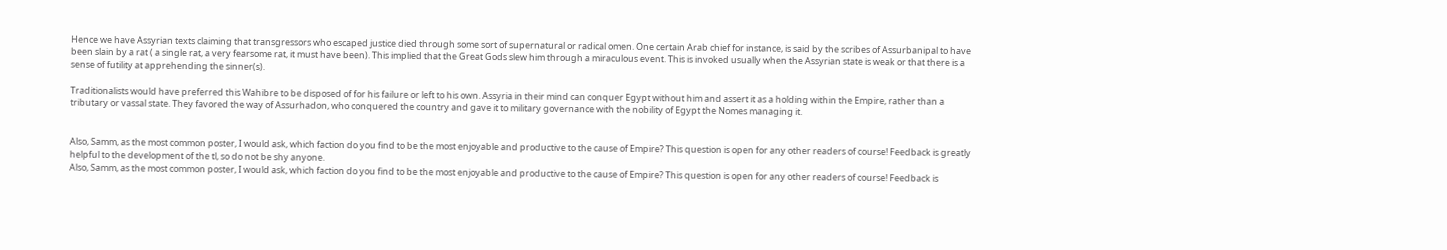Hence we have Assyrian texts claiming that transgressors who escaped justice died through some sort of supernatural or radical omen. One certain Arab chief for instance, is said by the scribes of Assurbanipal to have been slain by a rat ( a single rat, a very fearsome rat, it must have been). This implied that the Great Gods slew him through a miraculous event. This is invoked usually when the Assyrian state is weak or that there is a sense of futility at apprehending the sinner(s).

Traditionalists would have preferred this Wahibre to be disposed of for his failure or left to his own. Assyria in their mind can conquer Egypt without him and assert it as a holding within the Empire, rather than a tributary or vassal state. They favored the way of Assurhadon, who conquered the country and gave it to military governance with the nobility of Egypt the Nomes managing it.


Also, Samm, as the most common poster, I would ask, which faction do you find to be the most enjoyable and productive to the cause of Empire? This question is open for any other readers of course! Feedback is greatly helpful to the development of the tl, so do not be shy anyone.
Also, Samm, as the most common poster, I would ask, which faction do you find to be the most enjoyable and productive to the cause of Empire? This question is open for any other readers of course! Feedback is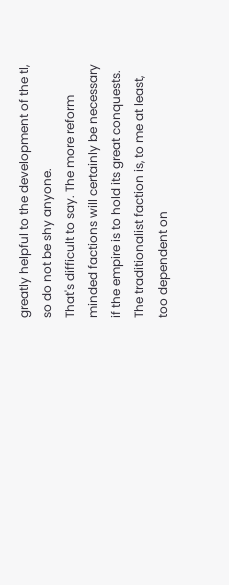greatly helpful to the development of the tl, so do not be shy anyone.
That's difficult to say. The more reform minded factions will certainly be necessary if the empire is to hold its great conquests. The traditionalist faction is, to me at least, too dependent on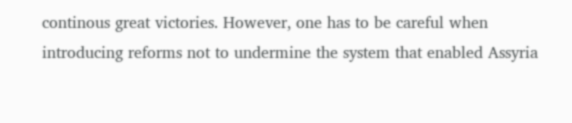continous great victories. However, one has to be careful when introducing reforms not to undermine the system that enabled Assyria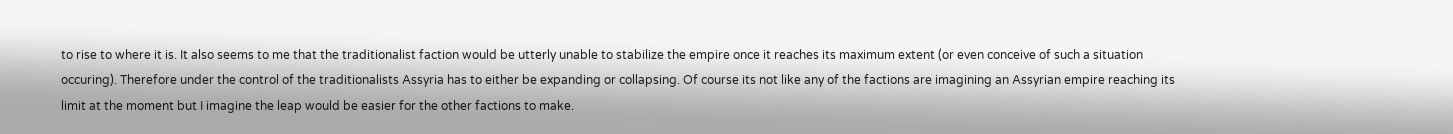to rise to where it is. It also seems to me that the traditionalist faction would be utterly unable to stabilize the empire once it reaches its maximum extent (or even conceive of such a situation occuring). Therefore under the control of the traditionalists Assyria has to either be expanding or collapsing. Of course its not like any of the factions are imagining an Assyrian empire reaching its limit at the moment but I imagine the leap would be easier for the other factions to make.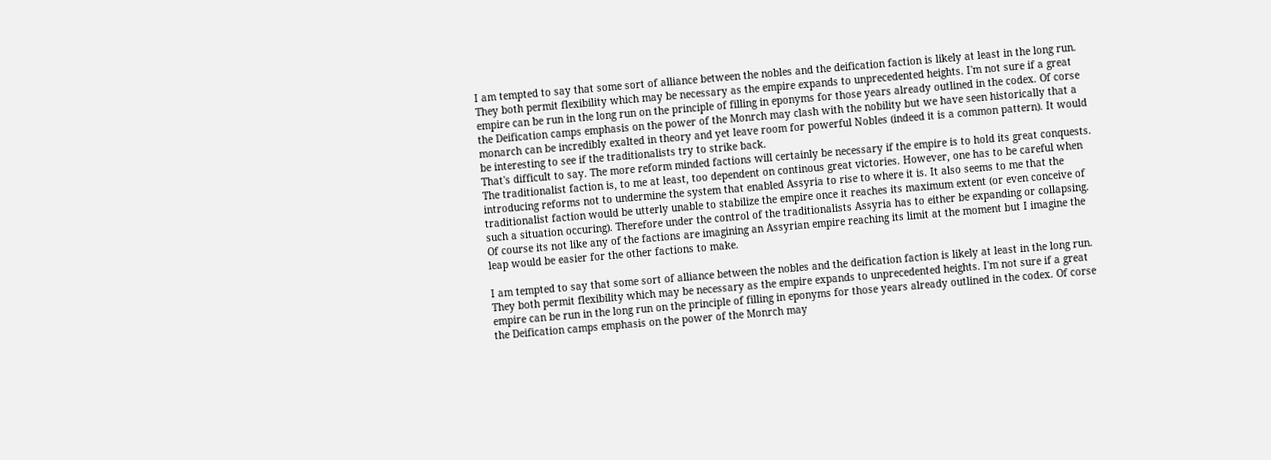I am tempted to say that some sort of alliance between the nobles and the deification faction is likely at least in the long run. They both permit flexibility which may be necessary as the empire expands to unprecedented heights. I'm not sure if a great empire can be run in the long run on the principle of filling in eponyms for those years already outlined in the codex. Of corse the Deification camps emphasis on the power of the Monrch may clash with the nobility but we have seen historically that a monarch can be incredibly exalted in theory and yet leave room for powerful Nobles (indeed it is a common pattern). It would be interesting to see if the traditionalists try to strike back.
That's difficult to say. The more reform minded factions will certainly be necessary if the empire is to hold its great conquests. The traditionalist faction is, to me at least, too dependent on continous great victories. However, one has to be careful when introducing reforms not to undermine the system that enabled Assyria to rise to where it is. It also seems to me that the traditionalist faction would be utterly unable to stabilize the empire once it reaches its maximum extent (or even conceive of such a situation occuring). Therefore under the control of the traditionalists Assyria has to either be expanding or collapsing. Of course its not like any of the factions are imagining an Assyrian empire reaching its limit at the moment but I imagine the leap would be easier for the other factions to make.

I am tempted to say that some sort of alliance between the nobles and the deification faction is likely at least in the long run. They both permit flexibility which may be necessary as the empire expands to unprecedented heights. I'm not sure if a great empire can be run in the long run on the principle of filling in eponyms for those years already outlined in the codex. Of corse the Deification camps emphasis on the power of the Monrch may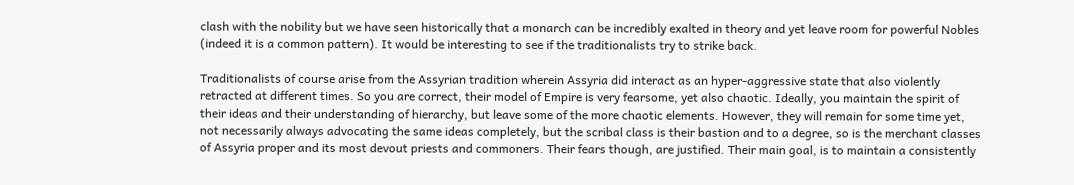clash with the nobility but we have seen historically that a monarch can be incredibly exalted in theory and yet leave room for powerful Nobles (indeed it is a common pattern). It would be interesting to see if the traditionalists try to strike back.

Traditionalists of course arise from the Assyrian tradition wherein Assyria did interact as an hyper-aggressive state that also violently retracted at different times. So you are correct, their model of Empire is very fearsome, yet also chaotic. Ideally, you maintain the spirit of their ideas and their understanding of hierarchy, but leave some of the more chaotic elements. However, they will remain for some time yet, not necessarily always advocating the same ideas completely, but the scribal class is their bastion and to a degree, so is the merchant classes of Assyria proper and its most devout priests and commoners. Their fears though, are justified. Their main goal, is to maintain a consistently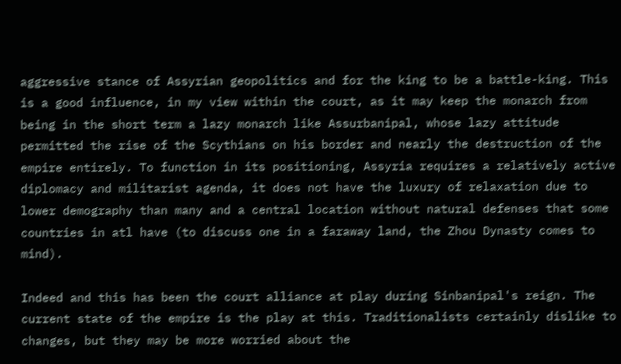aggressive stance of Assyrian geopolitics and for the king to be a battle-king. This is a good influence, in my view within the court, as it may keep the monarch from being in the short term a lazy monarch like Assurbanipal, whose lazy attitude permitted the rise of the Scythians on his border and nearly the destruction of the empire entirely. To function in its positioning, Assyria requires a relatively active diplomacy and militarist agenda, it does not have the luxury of relaxation due to lower demography than many and a central location without natural defenses that some countries in atl have (to discuss one in a faraway land, the Zhou Dynasty comes to mind).

Indeed and this has been the court alliance at play during Sinbanipal's reign. The current state of the empire is the play at this. Traditionalists certainly dislike to changes, but they may be more worried about the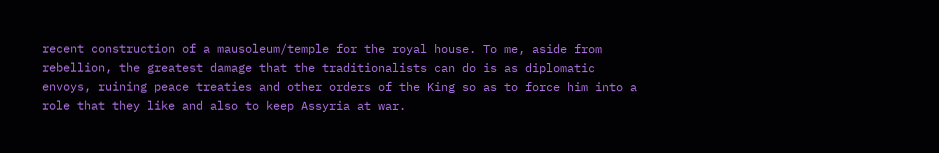recent construction of a mausoleum/temple for the royal house. To me, aside from rebellion, the greatest damage that the traditionalists can do is as diplomatic envoys, ruining peace treaties and other orders of the King so as to force him into a role that they like and also to keep Assyria at war.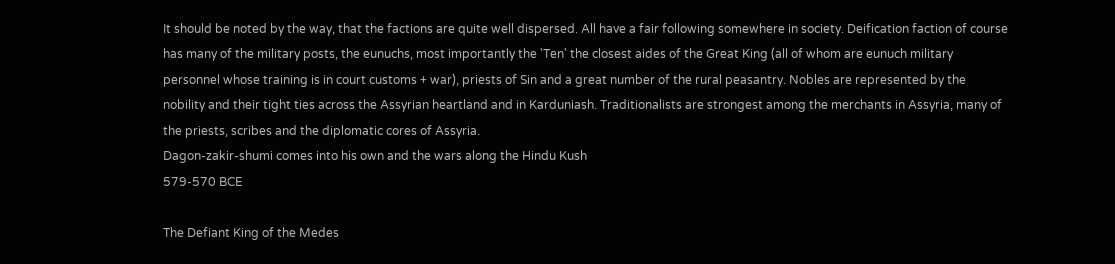It should be noted by the way, that the factions are quite well dispersed. All have a fair following somewhere in society. Deification faction of course has many of the military posts, the eunuchs, most importantly the 'Ten' the closest aides of the Great King (all of whom are eunuch military personnel whose training is in court customs + war), priests of Sin and a great number of the rural peasantry. Nobles are represented by the nobility and their tight ties across the Assyrian heartland and in Karduniash. Traditionalists are strongest among the merchants in Assyria, many of the priests, scribes and the diplomatic cores of Assyria.
Dagon-zakir-shumi comes into his own and the wars along the Hindu Kush
579-570 BCE

The Defiant King of the Medes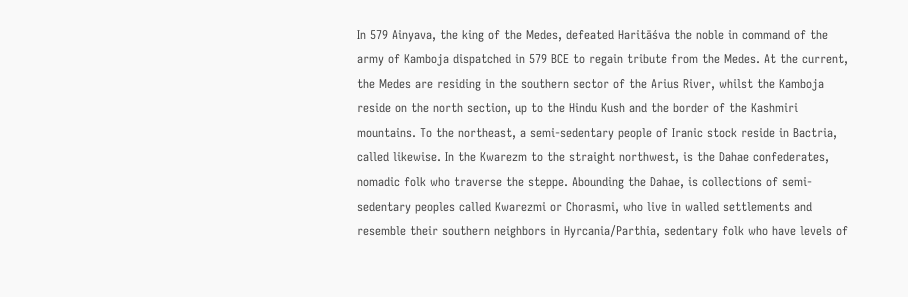In 579 Ainyava, the king of the Medes, defeated Haritāśva the noble in command of the army of Kamboja dispatched in 579 BCE to regain tribute from the Medes. At the current, the Medes are residing in the southern sector of the Arius River, whilst the Kamboja reside on the north section, up to the Hindu Kush and the border of the Kashmiri mountains. To the northeast, a semi-sedentary people of Iranic stock reside in Bactria, called likewise. In the Kwarezm to the straight northwest, is the Dahae confederates, nomadic folk who traverse the steppe. Abounding the Dahae, is collections of semi-sedentary peoples called Kwarezmi or Chorasmi, who live in walled settlements and resemble their southern neighbors in Hyrcania/Parthia, sedentary folk who have levels of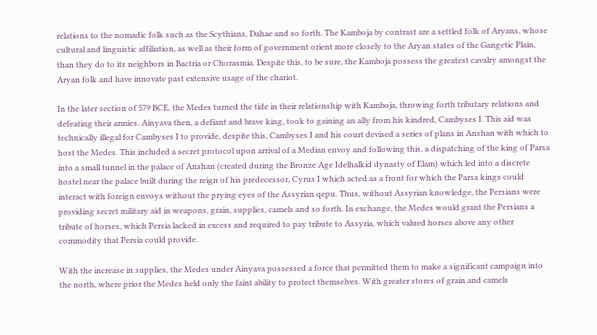relations to the nomadic folk such as the Scythians, Dahae and so forth. The Kamboja by contrast are a settled folk of Aryans, whose cultural and linguistic affiliation, as well as their form of government orient more closely to the Aryan states of the Gangetic Plain, than they do to its neighbors in Bactria or Chorasmia. Despite this, to be sure, the Kamboja possess the greatest cavalry amongst the Aryan folk and have innovate past extensive usage of the chariot.

In the later section of 579 BCE, the Medes turned the tide in their relationship with Kamboja, throwing forth tributary relations and defeating their armies. Ainyava then, a defiant and brave king, took to gaining an ally from his kindred, Cambyses I. This aid was technically illegal for Cambyses I to provide, despite this, Cambyses I and his court devised a series of plans in Anshan with which to host the Medes. This included a secret protocol upon arrival of a Median envoy and following this, a dispatching of the king of Parsa into a small tunnel in the palace of Anshan (created during the Bronze Age Idelhalkid dynasty of Elam) which led into a discrete hostel near the palace built during the reign of his predecessor, Cyrus I which acted as a front for which the Parsa kings could interact with foreign envoys without the prying eyes of the Assyrian qepu. Thus, without Assyrian knowledge, the Persians were providing secret military aid in weapons, grain, supplies, camels and so forth. In exchange, the Medes would grant the Persians a tribute of horses, which Persia lacked in excess and required to pay tribute to Assyria, which valued horses above any other commodity that Persia could provide.

With the increase in supplies, the Medes under Ainyava possessed a force that permitted them to make a significant campaign into the north, where prior the Medes held only the faint ability to protect themselves. With greater stores of grain and camels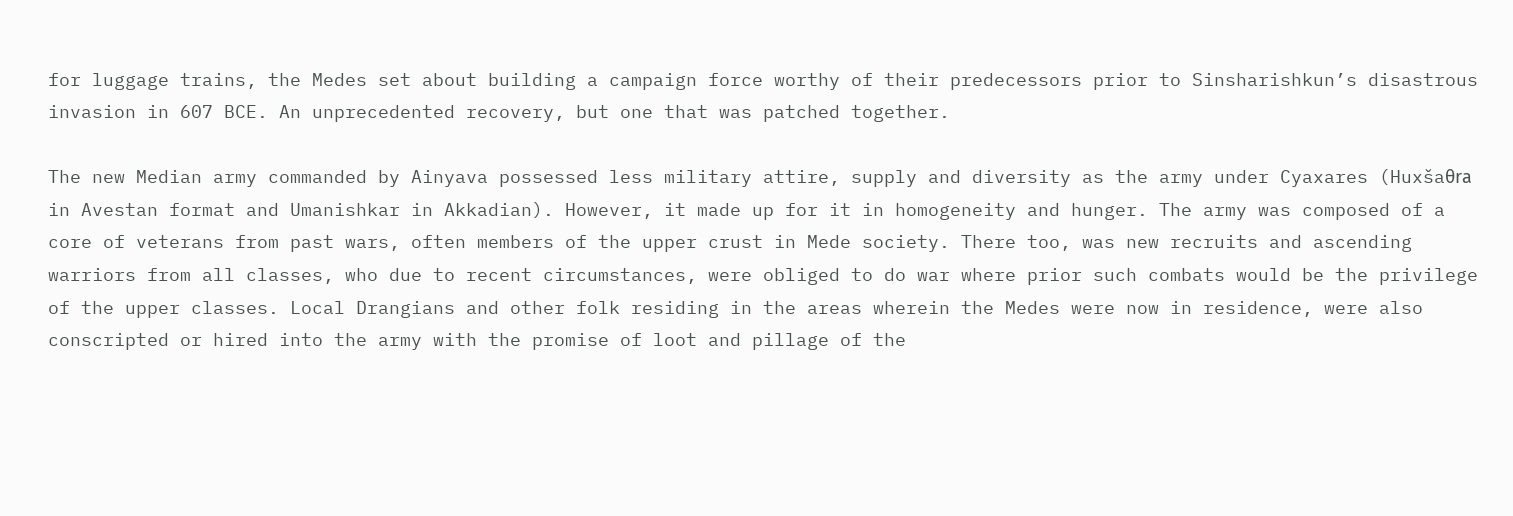for luggage trains, the Medes set about building a campaign force worthy of their predecessors prior to Sinsharishkun’s disastrous invasion in 607 BCE. An unprecedented recovery, but one that was patched together.

The new Median army commanded by Ainyava possessed less military attire, supply and diversity as the army under Cyaxares (Huxšaθra in Avestan format and Umanishkar in Akkadian). However, it made up for it in homogeneity and hunger. The army was composed of a core of veterans from past wars, often members of the upper crust in Mede society. There too, was new recruits and ascending warriors from all classes, who due to recent circumstances, were obliged to do war where prior such combats would be the privilege of the upper classes. Local Drangians and other folk residing in the areas wherein the Medes were now in residence, were also conscripted or hired into the army with the promise of loot and pillage of the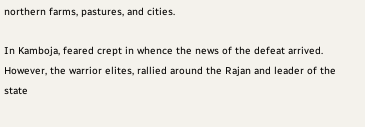northern farms, pastures, and cities.

In Kamboja, feared crept in whence the news of the defeat arrived. However, the warrior elites, rallied around the Rajan and leader of the state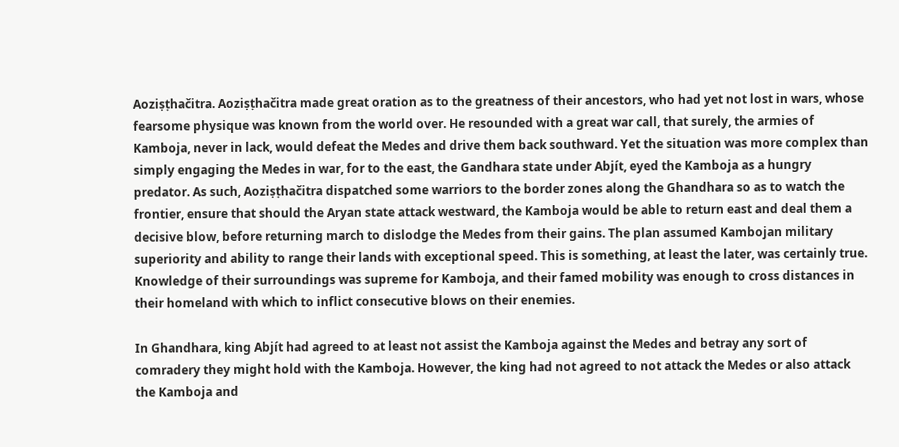Aoziṣṭhačitra. Aoziṣṭhačitra made great oration as to the greatness of their ancestors, who had yet not lost in wars, whose fearsome physique was known from the world over. He resounded with a great war call, that surely, the armies of Kamboja, never in lack, would defeat the Medes and drive them back southward. Yet the situation was more complex than simply engaging the Medes in war, for to the east, the Gandhara state under Abjít, eyed the Kamboja as a hungry predator. As such, Aoziṣṭhačitra dispatched some warriors to the border zones along the Ghandhara so as to watch the frontier, ensure that should the Aryan state attack westward, the Kamboja would be able to return east and deal them a decisive blow, before returning march to dislodge the Medes from their gains. The plan assumed Kambojan military superiority and ability to range their lands with exceptional speed. This is something, at least the later, was certainly true. Knowledge of their surroundings was supreme for Kamboja, and their famed mobility was enough to cross distances in their homeland with which to inflict consecutive blows on their enemies.

In Ghandhara, king Abjít had agreed to at least not assist the Kamboja against the Medes and betray any sort of comradery they might hold with the Kamboja. However, the king had not agreed to not attack the Medes or also attack the Kamboja and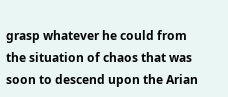grasp whatever he could from the situation of chaos that was soon to descend upon the Arian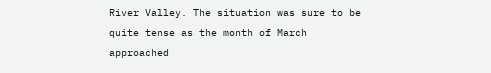River Valley. The situation was sure to be quite tense as the month of March approached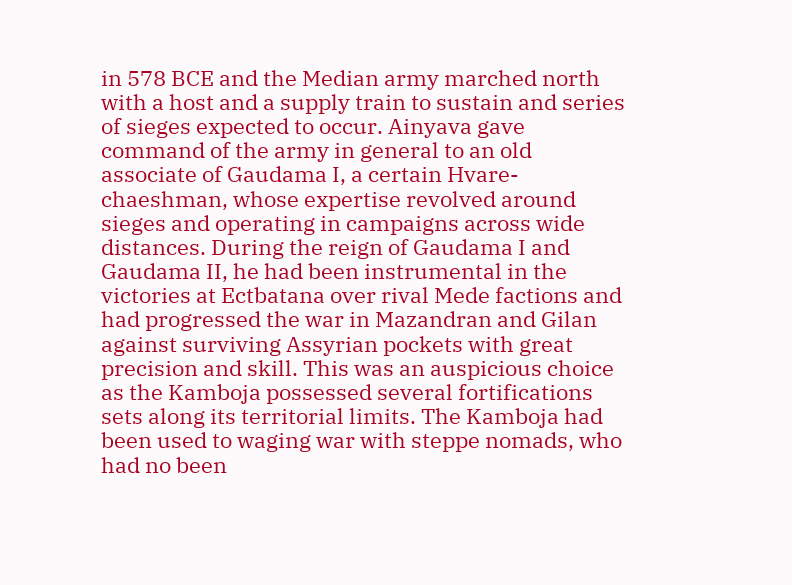in 578 BCE and the Median army marched north with a host and a supply train to sustain and series of sieges expected to occur. Ainyava gave command of the army in general to an old associate of Gaudama I, a certain Hvare-chaeshman, whose expertise revolved around sieges and operating in campaigns across wide distances. During the reign of Gaudama I and Gaudama II, he had been instrumental in the victories at Ectbatana over rival Mede factions and had progressed the war in Mazandran and Gilan against surviving Assyrian pockets with great precision and skill. This was an auspicious choice as the Kamboja possessed several fortifications sets along its territorial limits. The Kamboja had been used to waging war with steppe nomads, who had no been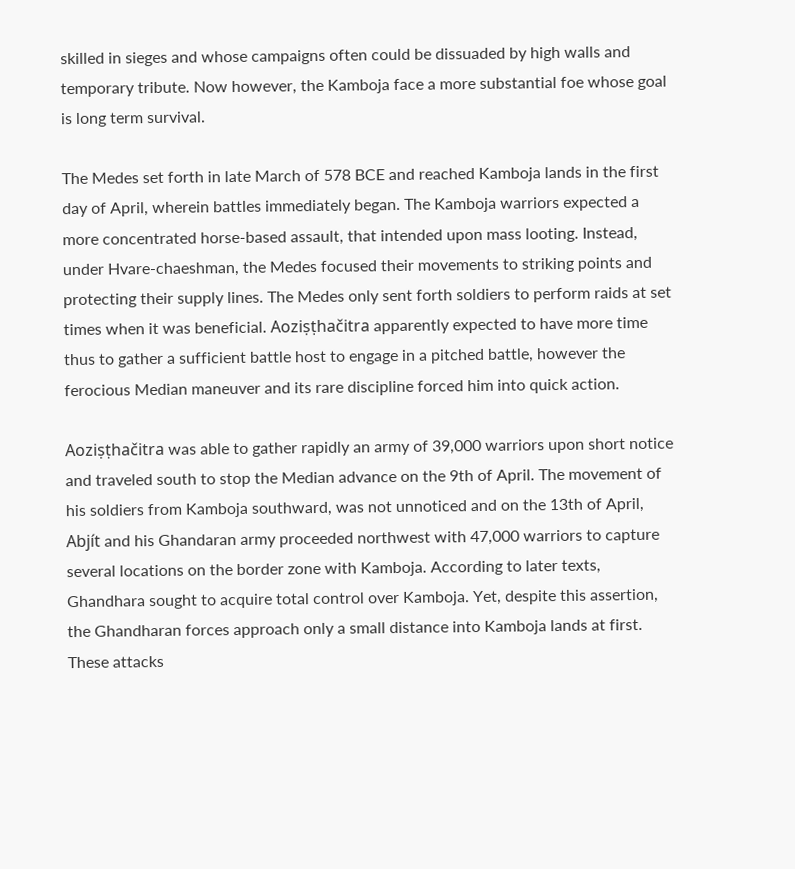skilled in sieges and whose campaigns often could be dissuaded by high walls and temporary tribute. Now however, the Kamboja face a more substantial foe whose goal is long term survival.

The Medes set forth in late March of 578 BCE and reached Kamboja lands in the first day of April, wherein battles immediately began. The Kamboja warriors expected a more concentrated horse-based assault, that intended upon mass looting. Instead, under Hvare-chaeshman, the Medes focused their movements to striking points and protecting their supply lines. The Medes only sent forth soldiers to perform raids at set times when it was beneficial. Aoziṣṭhačitra apparently expected to have more time thus to gather a sufficient battle host to engage in a pitched battle, however the ferocious Median maneuver and its rare discipline forced him into quick action.

Aoziṣṭhačitra was able to gather rapidly an army of 39,000 warriors upon short notice and traveled south to stop the Median advance on the 9th of April. The movement of his soldiers from Kamboja southward, was not unnoticed and on the 13th of April, Abjít and his Ghandaran army proceeded northwest with 47,000 warriors to capture several locations on the border zone with Kamboja. According to later texts, Ghandhara sought to acquire total control over Kamboja. Yet, despite this assertion, the Ghandharan forces approach only a small distance into Kamboja lands at first. These attacks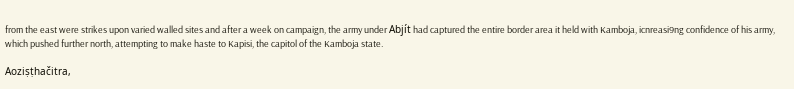from the east were strikes upon varied walled sites and after a week on campaign, the army under Abjít had captured the entire border area it held with Kamboja, icnreasi9ng confidence of his army, which pushed further north, attempting to make haste to Kapisi, the capitol of the Kamboja state.

Aoziṣṭhačitra,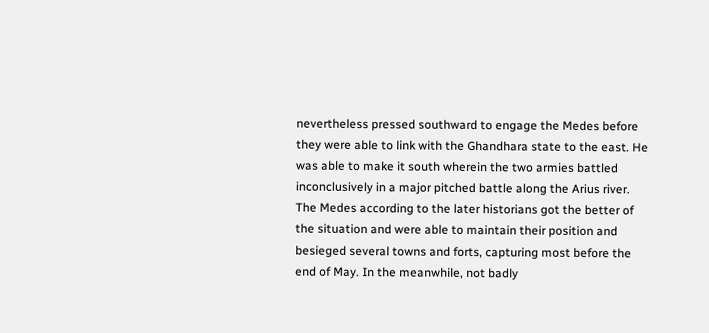nevertheless pressed southward to engage the Medes before they were able to link with the Ghandhara state to the east. He was able to make it south wherein the two armies battled inconclusively in a major pitched battle along the Arius river. The Medes according to the later historians got the better of the situation and were able to maintain their position and besieged several towns and forts, capturing most before the end of May. In the meanwhile, not badly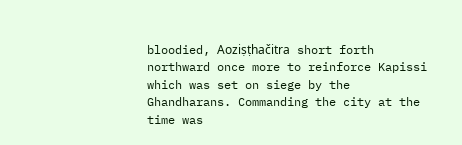bloodied, Aoziṣṭhačitra short forth northward once more to reinforce Kapissi which was set on siege by the Ghandharans. Commanding the city at the time was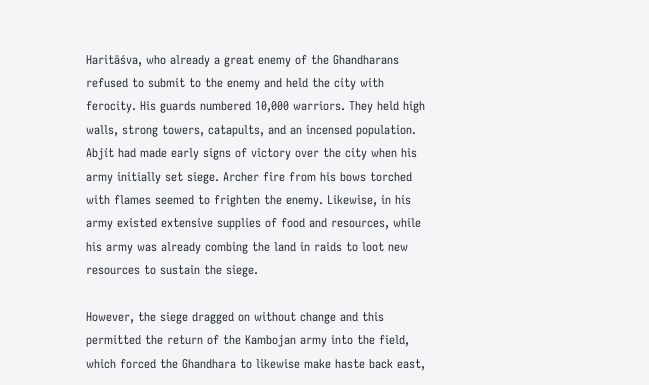Haritāśva, who already a great enemy of the Ghandharans refused to submit to the enemy and held the city with ferocity. His guards numbered 10,000 warriors. They held high walls, strong towers, catapults, and an incensed population. Abjít had made early signs of victory over the city when his army initially set siege. Archer fire from his bows torched with flames seemed to frighten the enemy. Likewise, in his army existed extensive supplies of food and resources, while his army was already combing the land in raids to loot new resources to sustain the siege.

However, the siege dragged on without change and this permitted the return of the Kambojan army into the field, which forced the Ghandhara to likewise make haste back east,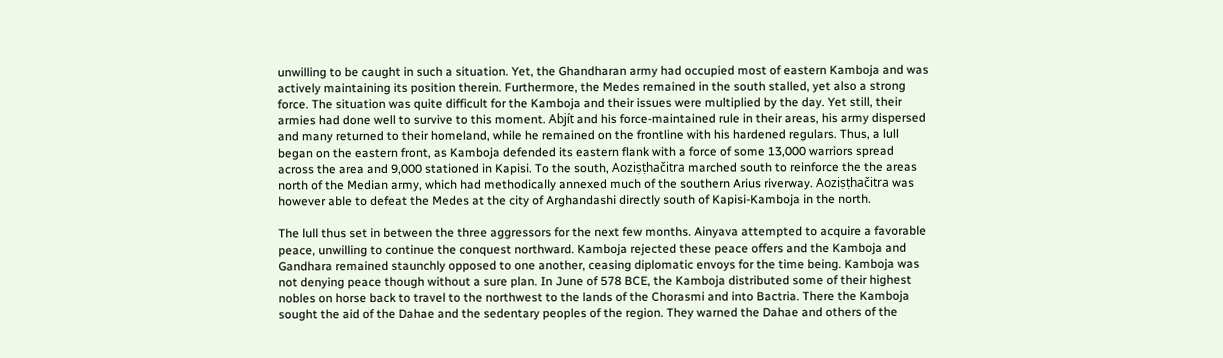unwilling to be caught in such a situation. Yet, the Ghandharan army had occupied most of eastern Kamboja and was actively maintaining its position therein. Furthermore, the Medes remained in the south stalled, yet also a strong force. The situation was quite difficult for the Kamboja and their issues were multiplied by the day. Yet still, their armies had done well to survive to this moment. Abjít and his force-maintained rule in their areas, his army dispersed and many returned to their homeland, while he remained on the frontline with his hardened regulars. Thus, a lull began on the eastern front, as Kamboja defended its eastern flank with a force of some 13,000 warriors spread across the area and 9,000 stationed in Kapisi. To the south, Aoziṣṭhačitra marched south to reinforce the the areas north of the Median army, which had methodically annexed much of the southern Arius riverway. Aoziṣṭhačitra was however able to defeat the Medes at the city of Arghandashi directly south of Kapisi-Kamboja in the north.

The lull thus set in between the three aggressors for the next few months. Ainyava attempted to acquire a favorable peace, unwilling to continue the conquest northward. Kamboja rejected these peace offers and the Kamboja and Gandhara remained staunchly opposed to one another, ceasing diplomatic envoys for the time being. Kamboja was not denying peace though without a sure plan. In June of 578 BCE, the Kamboja distributed some of their highest nobles on horse back to travel to the northwest to the lands of the Chorasmi and into Bactria. There the Kamboja sought the aid of the Dahae and the sedentary peoples of the region. They warned the Dahae and others of the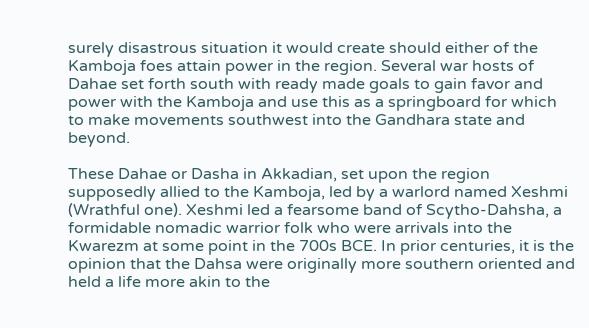surely disastrous situation it would create should either of the Kamboja foes attain power in the region. Several war hosts of Dahae set forth south with ready made goals to gain favor and power with the Kamboja and use this as a springboard for which to make movements southwest into the Gandhara state and beyond.

These Dahae or Dasha in Akkadian, set upon the region supposedly allied to the Kamboja, led by a warlord named Xeshmi (Wrathful one). Xeshmi led a fearsome band of Scytho-Dahsha, a formidable nomadic warrior folk who were arrivals into the Kwarezm at some point in the 700s BCE. In prior centuries, it is the opinion that the Dahsa were originally more southern oriented and held a life more akin to the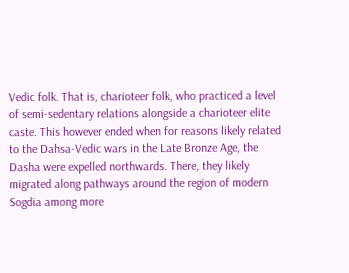Vedic folk. That is, charioteer folk, who practiced a level of semi-sedentary relations alongside a charioteer elite caste. This however ended when for reasons likely related to the Dahsa-Vedic wars in the Late Bronze Age, the Dasha were expelled northwards. There, they likely migrated along pathways around the region of modern Sogdia among more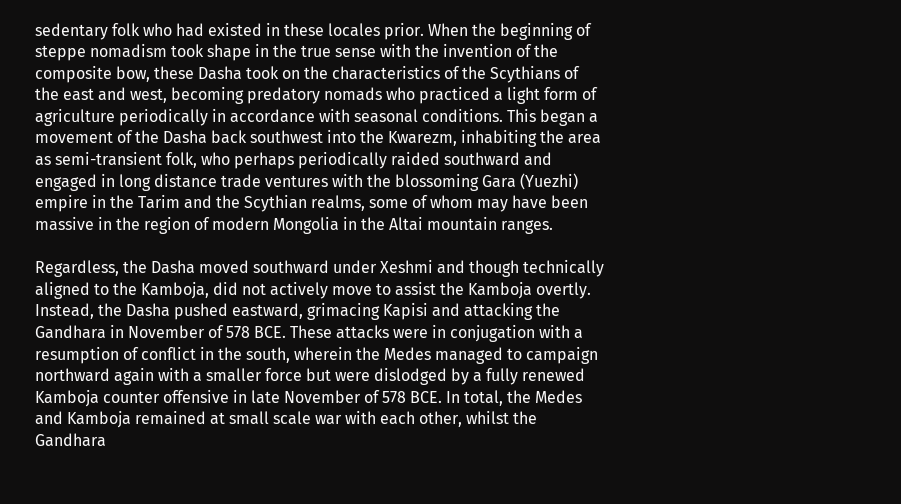sedentary folk who had existed in these locales prior. When the beginning of steppe nomadism took shape in the true sense with the invention of the composite bow, these Dasha took on the characteristics of the Scythians of the east and west, becoming predatory nomads who practiced a light form of agriculture periodically in accordance with seasonal conditions. This began a movement of the Dasha back southwest into the Kwarezm, inhabiting the area as semi-transient folk, who perhaps periodically raided southward and engaged in long distance trade ventures with the blossoming Gara (Yuezhi) empire in the Tarim and the Scythian realms, some of whom may have been massive in the region of modern Mongolia in the Altai mountain ranges.

Regardless, the Dasha moved southward under Xeshmi and though technically aligned to the Kamboja, did not actively move to assist the Kamboja overtly. Instead, the Dasha pushed eastward, grimacing Kapisi and attacking the Gandhara in November of 578 BCE. These attacks were in conjugation with a resumption of conflict in the south, wherein the Medes managed to campaign northward again with a smaller force but were dislodged by a fully renewed Kamboja counter offensive in late November of 578 BCE. In total, the Medes and Kamboja remained at small scale war with each other, whilst the Gandhara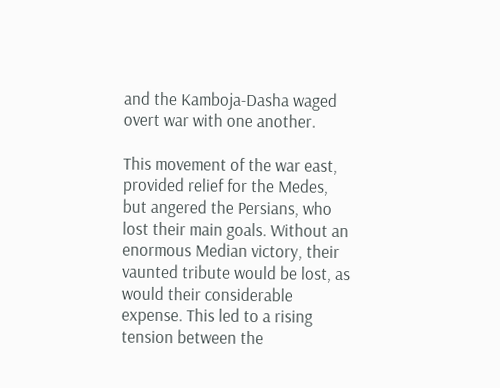and the Kamboja-Dasha waged overt war with one another.

This movement of the war east, provided relief for the Medes, but angered the Persians, who lost their main goals. Without an enormous Median victory, their vaunted tribute would be lost, as would their considerable expense. This led to a rising tension between the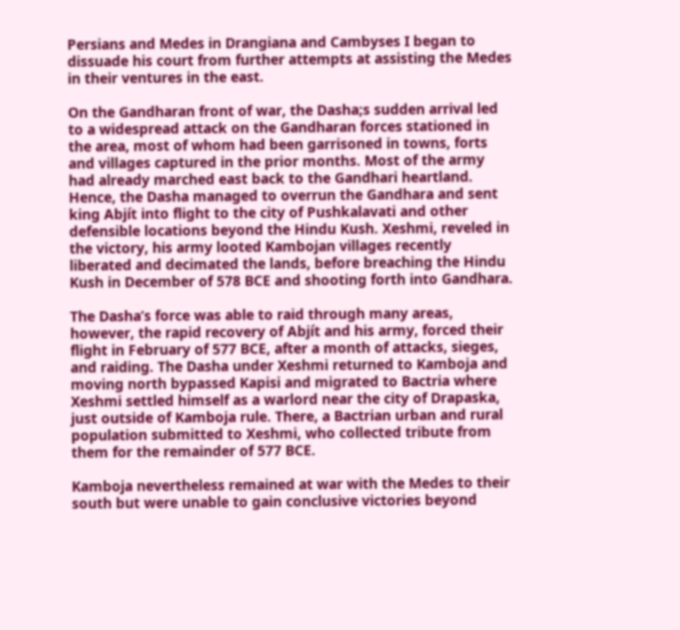Persians and Medes in Drangiana and Cambyses I began to dissuade his court from further attempts at assisting the Medes in their ventures in the east.

On the Gandharan front of war, the Dasha;s sudden arrival led to a widespread attack on the Gandharan forces stationed in the area, most of whom had been garrisoned in towns, forts and villages captured in the prior months. Most of the army had already marched east back to the Gandhari heartland. Hence, the Dasha managed to overrun the Gandhara and sent king Abjít into flight to the city of Pushkalavati and other defensible locations beyond the Hindu Kush. Xeshmi, reveled in the victory, his army looted Kambojan villages recently liberated and decimated the lands, before breaching the Hindu Kush in December of 578 BCE and shooting forth into Gandhara.

The Dasha’s force was able to raid through many areas, however, the rapid recovery of Abjít and his army, forced their flight in February of 577 BCE, after a month of attacks, sieges, and raiding. The Dasha under Xeshmi returned to Kamboja and moving north bypassed Kapisi and migrated to Bactria where Xeshmi settled himself as a warlord near the city of Drapaska, just outside of Kamboja rule. There, a Bactrian urban and rural population submitted to Xeshmi, who collected tribute from them for the remainder of 577 BCE.

Kamboja nevertheless remained at war with the Medes to their south but were unable to gain conclusive victories beyond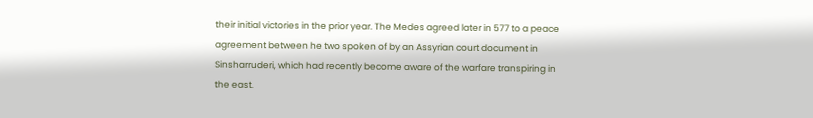their initial victories in the prior year. The Medes agreed later in 577 to a peace agreement between he two spoken of by an Assyrian court document in Sinsharruderi, which had recently become aware of the warfare transpiring in the east.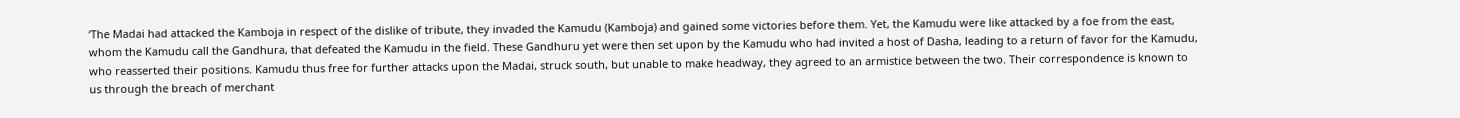‘The Madai had attacked the Kamboja in respect of the dislike of tribute, they invaded the Kamudu (Kamboja) and gained some victories before them. Yet, the Kamudu were like attacked by a foe from the east, whom the Kamudu call the Gandhura, that defeated the Kamudu in the field. These Gandhuru yet were then set upon by the Kamudu who had invited a host of Dasha, leading to a return of favor for the Kamudu, who reasserted their positions. Kamudu thus free for further attacks upon the Madai, struck south, but unable to make headway, they agreed to an armistice between the two. Their correspondence is known to us through the breach of merchant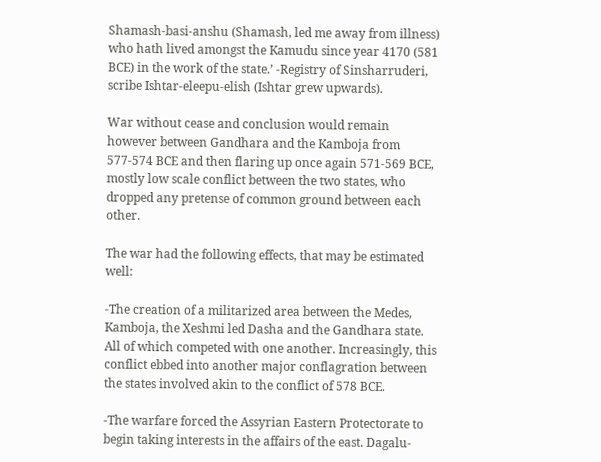Shamash-basi-anshu (Shamash, led me away from illness) who hath lived amongst the Kamudu since year 4170 (581 BCE) in the work of the state.’ -Registry of Sinsharruderi, scribe Ishtar-eleepu-elish (Ishtar grew upwards).

War without cease and conclusion would remain however between Gandhara and the Kamboja from 577-574 BCE and then flaring up once again 571-569 BCE, mostly low scale conflict between the two states, who dropped any pretense of common ground between each other.

The war had the following effects, that may be estimated well:

-The creation of a militarized area between the Medes, Kamboja, the Xeshmi led Dasha and the Gandhara state. All of which competed with one another. Increasingly, this conflict ebbed into another major conflagration between the states involved akin to the conflict of 578 BCE.

-The warfare forced the Assyrian Eastern Protectorate to begin taking interests in the affairs of the east. Dagalu-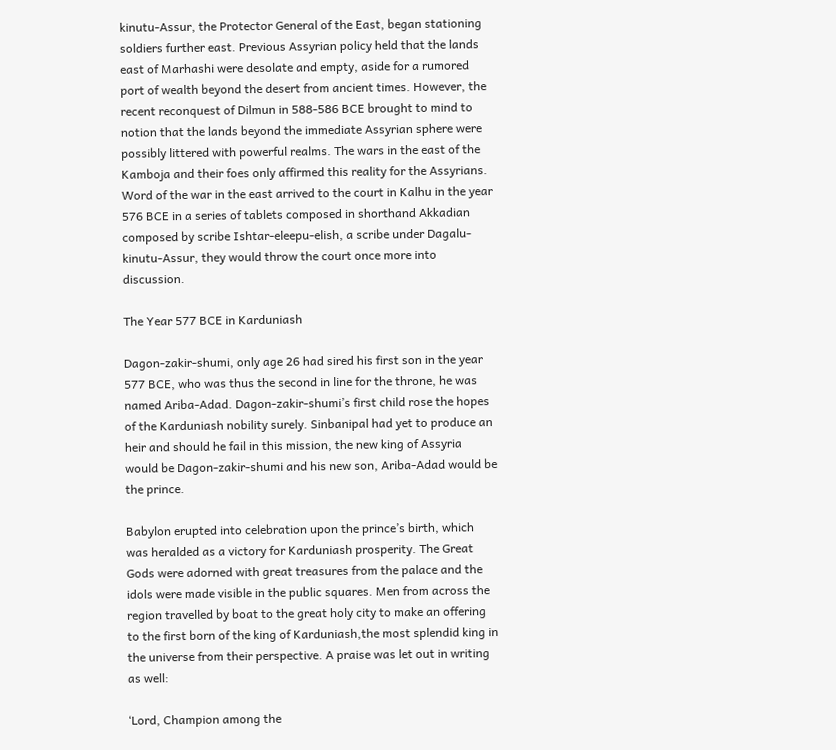kinutu-Assur, the Protector General of the East, began stationing soldiers further east. Previous Assyrian policy held that the lands east of Marhashi were desolate and empty, aside for a rumored port of wealth beyond the desert from ancient times. However, the recent reconquest of Dilmun in 588-586 BCE brought to mind to notion that the lands beyond the immediate Assyrian sphere were possibly littered with powerful realms. The wars in the east of the Kamboja and their foes only affirmed this reality for the Assyrians. Word of the war in the east arrived to the court in Kalhu in the year 576 BCE in a series of tablets composed in shorthand Akkadian composed by scribe Ishtar-eleepu-elish, a scribe under Dagalu-kinutu-Assur, they would throw the court once more into discussion.

The Year 577 BCE in Karduniash

Dagon-zakir-shumi, only age 26 had sired his first son in the year 577 BCE, who was thus the second in line for the throne, he was named Ariba-Adad. Dagon-zakir-shumi’s first child rose the hopes of the Karduniash nobility surely. Sinbanipal had yet to produce an heir and should he fail in this mission, the new king of Assyria would be Dagon-zakir-shumi and his new son, Ariba-Adad would be the prince.

Babylon erupted into celebration upon the prince’s birth, which was heralded as a victory for Karduniash prosperity. The Great Gods were adorned with great treasures from the palace and the idols were made visible in the public squares. Men from across the region travelled by boat to the great holy city to make an offering to the first born of the king of Karduniash,the most splendid king in the universe from their perspective. A praise was let out in writing as well:

‘Lord, Champion among the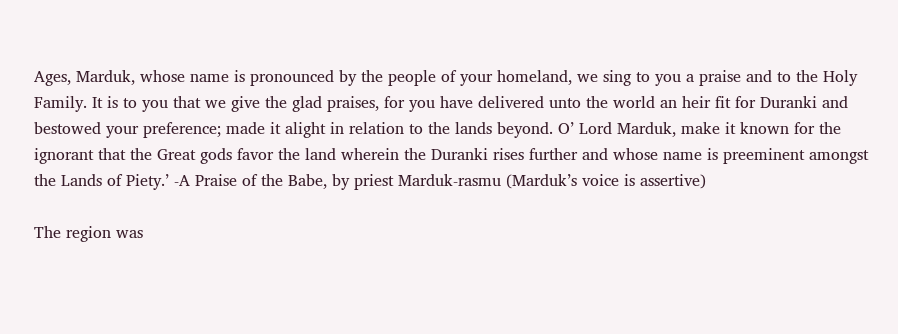Ages, Marduk, whose name is pronounced by the people of your homeland, we sing to you a praise and to the Holy Family. It is to you that we give the glad praises, for you have delivered unto the world an heir fit for Duranki and bestowed your preference; made it alight in relation to the lands beyond. O’ Lord Marduk, make it known for the ignorant that the Great gods favor the land wherein the Duranki rises further and whose name is preeminent amongst the Lands of Piety.’ -A Praise of the Babe, by priest Marduk-rasmu (Marduk’s voice is assertive)

The region was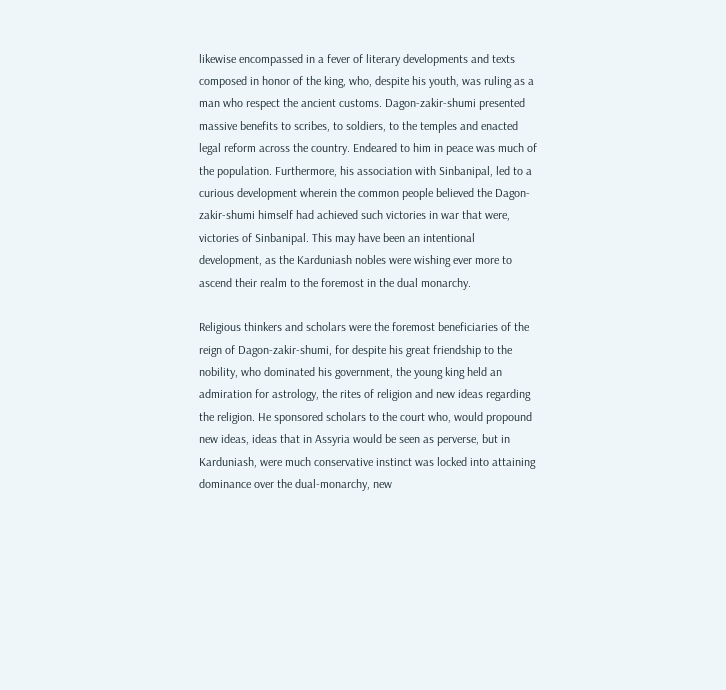likewise encompassed in a fever of literary developments and texts composed in honor of the king, who, despite his youth, was ruling as a man who respect the ancient customs. Dagon-zakir-shumi presented massive benefits to scribes, to soldiers, to the temples and enacted legal reform across the country. Endeared to him in peace was much of the population. Furthermore, his association with Sinbanipal, led to a curious development wherein the common people believed the Dagon-zakir-shumi himself had achieved such victories in war that were, victories of Sinbanipal. This may have been an intentional development, as the Karduniash nobles were wishing ever more to ascend their realm to the foremost in the dual monarchy.

Religious thinkers and scholars were the foremost beneficiaries of the reign of Dagon-zakir-shumi, for despite his great friendship to the nobility, who dominated his government, the young king held an admiration for astrology, the rites of religion and new ideas regarding the religion. He sponsored scholars to the court who, would propound new ideas, ideas that in Assyria would be seen as perverse, but in Karduniash, were much conservative instinct was locked into attaining dominance over the dual-monarchy, new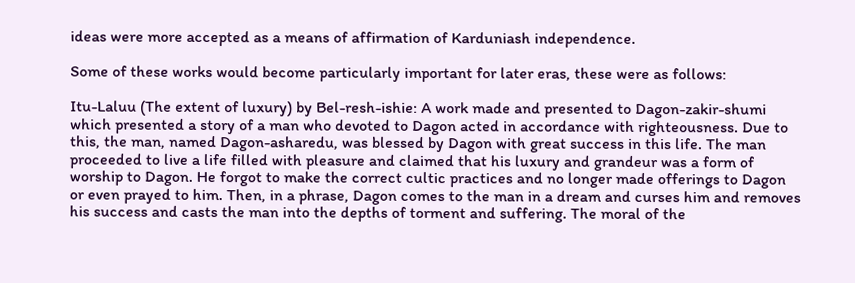ideas were more accepted as a means of affirmation of Karduniash independence.

Some of these works would become particularly important for later eras, these were as follows:

Itu-Laluu (The extent of luxury) by Bel-resh-ishie: A work made and presented to Dagon-zakir-shumi which presented a story of a man who devoted to Dagon acted in accordance with righteousness. Due to this, the man, named Dagon-asharedu, was blessed by Dagon with great success in this life. The man proceeded to live a life filled with pleasure and claimed that his luxury and grandeur was a form of worship to Dagon. He forgot to make the correct cultic practices and no longer made offerings to Dagon or even prayed to him. Then, in a phrase, Dagon comes to the man in a dream and curses him and removes his success and casts the man into the depths of torment and suffering. The moral of the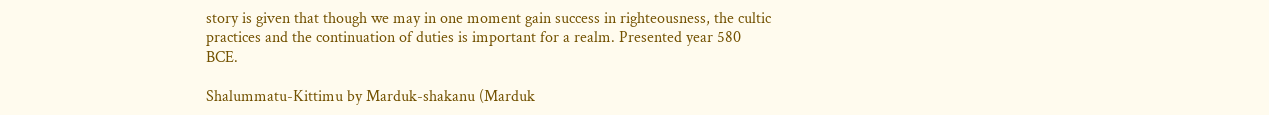story is given that though we may in one moment gain success in righteousness, the cultic practices and the continuation of duties is important for a realm. Presented year 580 BCE.

Shalummatu-Kittimu by Marduk-shakanu (Marduk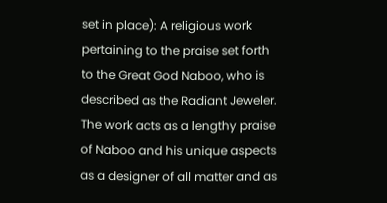set in place): A religious work pertaining to the praise set forth to the Great God Naboo, who is described as the Radiant Jeweler. The work acts as a lengthy praise of Naboo and his unique aspects as a designer of all matter and as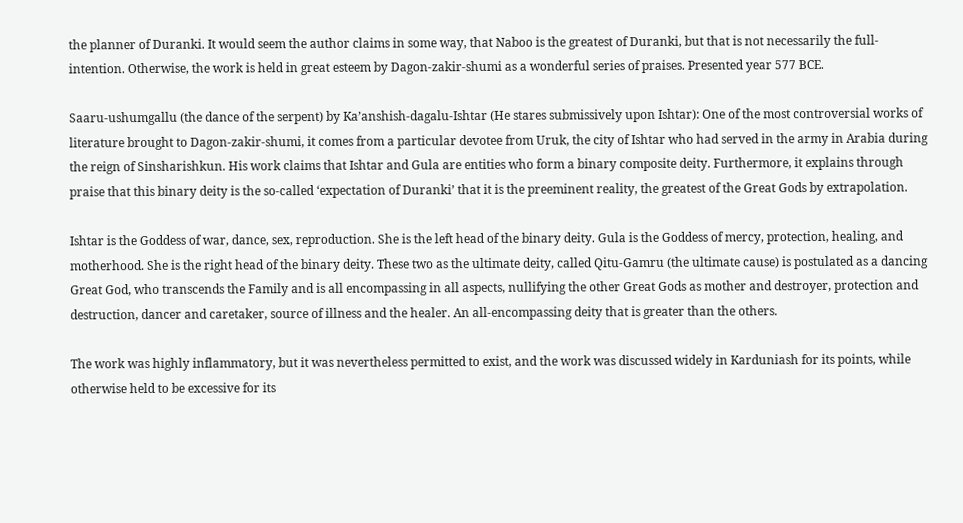the planner of Duranki. It would seem the author claims in some way, that Naboo is the greatest of Duranki, but that is not necessarily the full-intention. Otherwise, the work is held in great esteem by Dagon-zakir-shumi as a wonderful series of praises. Presented year 577 BCE.

Saaru-ushumgallu (the dance of the serpent) by Ka’anshish-dagalu-Ishtar (He stares submissively upon Ishtar): One of the most controversial works of literature brought to Dagon-zakir-shumi, it comes from a particular devotee from Uruk, the city of Ishtar who had served in the army in Arabia during the reign of Sinsharishkun. His work claims that Ishtar and Gula are entities who form a binary composite deity. Furthermore, it explains through praise that this binary deity is the so-called ‘expectation of Duranki’ that it is the preeminent reality, the greatest of the Great Gods by extrapolation.

Ishtar is the Goddess of war, dance, sex, reproduction. She is the left head of the binary deity. Gula is the Goddess of mercy, protection, healing, and motherhood. She is the right head of the binary deity. These two as the ultimate deity, called Qitu-Gamru (the ultimate cause) is postulated as a dancing Great God, who transcends the Family and is all encompassing in all aspects, nullifying the other Great Gods as mother and destroyer, protection and destruction, dancer and caretaker, source of illness and the healer. An all-encompassing deity that is greater than the others.

The work was highly inflammatory, but it was nevertheless permitted to exist, and the work was discussed widely in Karduniash for its points, while otherwise held to be excessive for its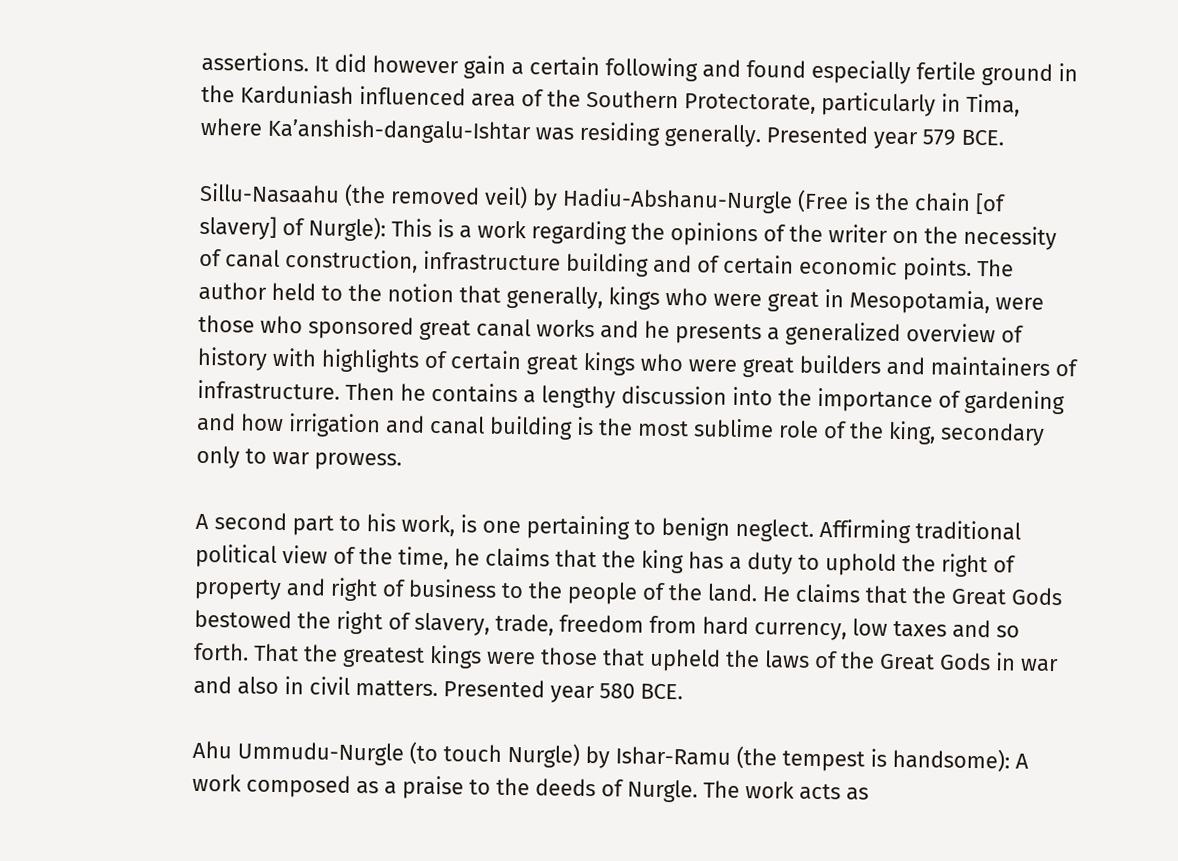assertions. It did however gain a certain following and found especially fertile ground in the Karduniash influenced area of the Southern Protectorate, particularly in Tima, where Ka’anshish-dangalu-Ishtar was residing generally. Presented year 579 BCE.

Sillu-Nasaahu (the removed veil) by Hadiu-Abshanu-Nurgle (Free is the chain [of slavery] of Nurgle): This is a work regarding the opinions of the writer on the necessity of canal construction, infrastructure building and of certain economic points. The author held to the notion that generally, kings who were great in Mesopotamia, were those who sponsored great canal works and he presents a generalized overview of history with highlights of certain great kings who were great builders and maintainers of infrastructure. Then he contains a lengthy discussion into the importance of gardening and how irrigation and canal building is the most sublime role of the king, secondary only to war prowess.

A second part to his work, is one pertaining to benign neglect. Affirming traditional political view of the time, he claims that the king has a duty to uphold the right of property and right of business to the people of the land. He claims that the Great Gods bestowed the right of slavery, trade, freedom from hard currency, low taxes and so forth. That the greatest kings were those that upheld the laws of the Great Gods in war and also in civil matters. Presented year 580 BCE.

Ahu Ummudu-Nurgle (to touch Nurgle) by Ishar-Ramu (the tempest is handsome): A work composed as a praise to the deeds of Nurgle. The work acts as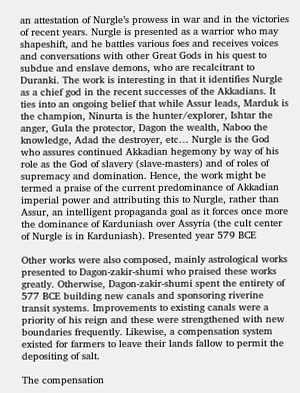an attestation of Nurgle’s prowess in war and in the victories of recent years. Nurgle is presented as a warrior who may shapeshift, and he battles various foes and receives voices and conversations with other Great Gods in his quest to subdue and enslave demons, who are recalcitrant to Duranki. The work is interesting in that it identifies Nurgle as a chief god in the recent successes of the Akkadians. It ties into an ongoing belief that while Assur leads, Marduk is the champion, Ninurta is the hunter/explorer, Ishtar the anger, Gula the protector, Dagon the wealth, Naboo the knowledge, Adad the destroyer, etc… Nurgle is the God who assures continued Akkadian hegemony by way of his role as the God of slavery (slave-masters) and of roles of supremacy and domination. Hence, the work might be termed a praise of the current predominance of Akkadian imperial power and attributing this to Nurgle, rather than Assur, an intelligent propaganda goal as it forces once more the dominance of Karduniash over Assyria (the cult center of Nurgle is in Karduniash). Presented year 579 BCE

Other works were also composed, mainly astrological works presented to Dagon-zakir-shumi who praised these works greatly. Otherwise, Dagon-zakir-shumi spent the entirety of 577 BCE building new canals and sponsoring riverine transit systems. Improvements to existing canals were a priority of his reign and these were strengthened with new boundaries frequently. Likewise, a compensation system existed for farmers to leave their lands fallow to permit the depositing of salt.

The compensation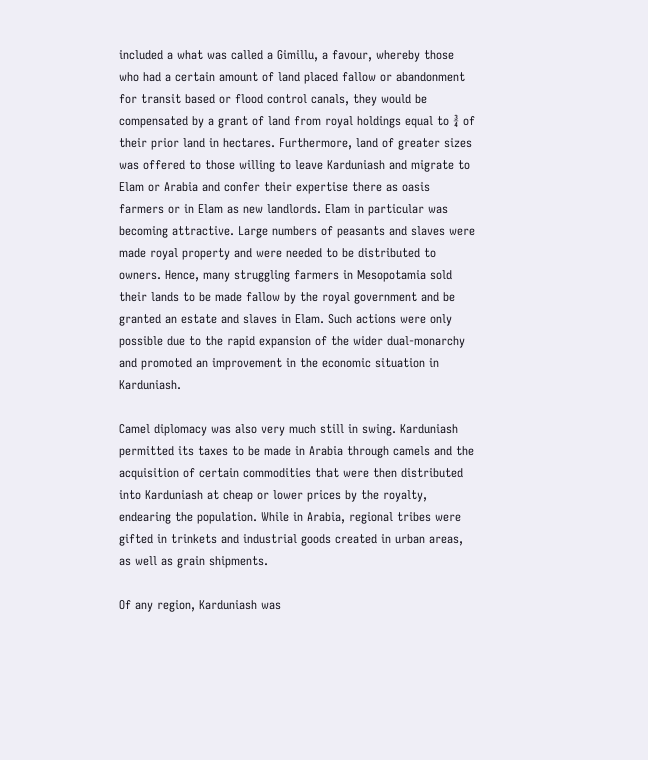included a what was called a Gimillu, a favour, whereby those who had a certain amount of land placed fallow or abandonment for transit based or flood control canals, they would be compensated by a grant of land from royal holdings equal to ¾ of their prior land in hectares. Furthermore, land of greater sizes was offered to those willing to leave Karduniash and migrate to Elam or Arabia and confer their expertise there as oasis farmers or in Elam as new landlords. Elam in particular was becoming attractive. Large numbers of peasants and slaves were made royal property and were needed to be distributed to owners. Hence, many struggling farmers in Mesopotamia sold their lands to be made fallow by the royal government and be granted an estate and slaves in Elam. Such actions were only possible due to the rapid expansion of the wider dual-monarchy and promoted an improvement in the economic situation in Karduniash.

Camel diplomacy was also very much still in swing. Karduniash permitted its taxes to be made in Arabia through camels and the acquisition of certain commodities that were then distributed into Karduniash at cheap or lower prices by the royalty, endearing the population. While in Arabia, regional tribes were gifted in trinkets and industrial goods created in urban areas, as well as grain shipments.

Of any region, Karduniash was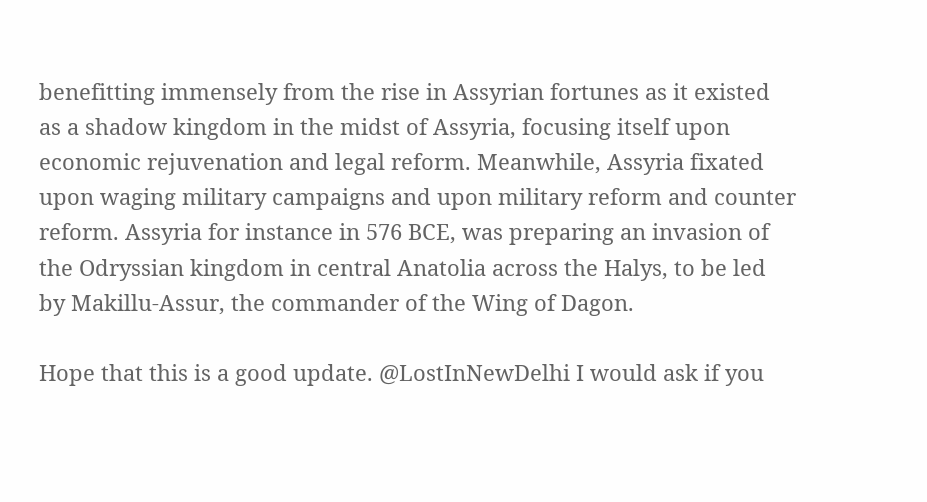benefitting immensely from the rise in Assyrian fortunes as it existed as a shadow kingdom in the midst of Assyria, focusing itself upon economic rejuvenation and legal reform. Meanwhile, Assyria fixated upon waging military campaigns and upon military reform and counter reform. Assyria for instance in 576 BCE, was preparing an invasion of the Odryssian kingdom in central Anatolia across the Halys, to be led by Makillu-Assur, the commander of the Wing of Dagon.

Hope that this is a good update. @LostInNewDelhi I would ask if you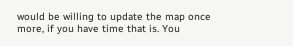would be willing to update the map once more, if you have time that is. You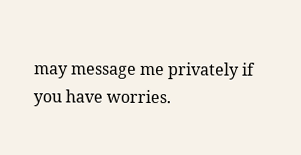may message me privately if you have worries.